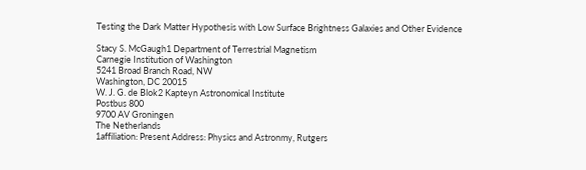Testing the Dark Matter Hypothesis with Low Surface Brightness Galaxies and Other Evidence

Stacy S. McGaugh1 Department of Terrestrial Magnetism
Carnegie Institution of Washington
5241 Broad Branch Road, NW
Washington, DC 20015
W. J. G. de Blok2 Kapteyn Astronomical Institute
Postbus 800
9700 AV Groningen
The Netherlands
1affiliation: Present Address: Physics and Astronmy, Rutgers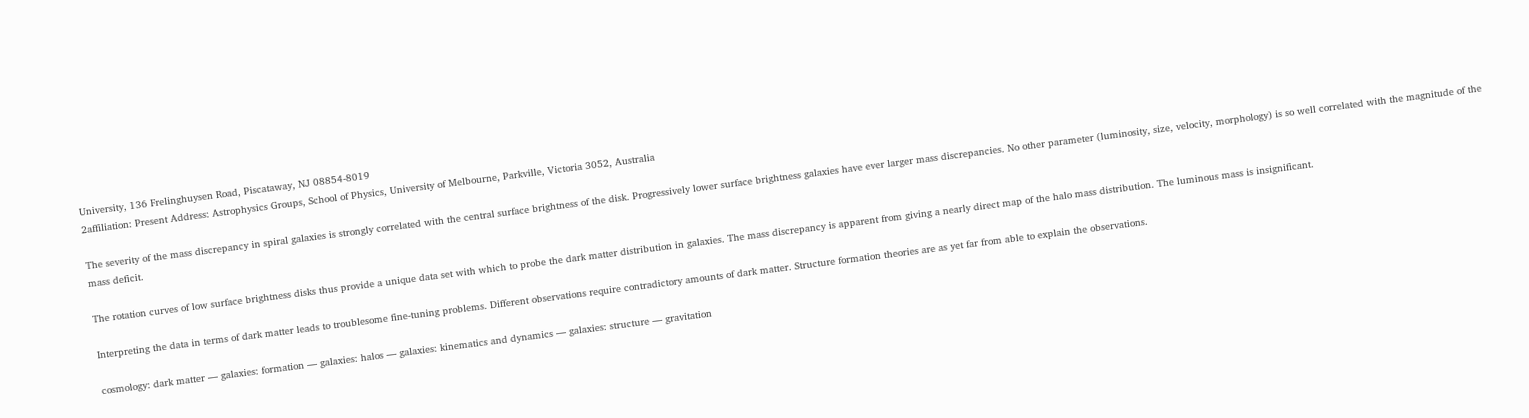University, 136 Frelinghuysen Road, Piscataway, NJ 08854-8019
2affiliation: Present Address: Astrophysics Groups, School of Physics, University of Melbourne, Parkville, Victoria 3052, Australia

The severity of the mass discrepancy in spiral galaxies is strongly correlated with the central surface brightness of the disk. Progressively lower surface brightness galaxies have ever larger mass discrepancies. No other parameter (luminosity, size, velocity, morphology) is so well correlated with the magnitude of the mass deficit.

The rotation curves of low surface brightness disks thus provide a unique data set with which to probe the dark matter distribution in galaxies. The mass discrepancy is apparent from giving a nearly direct map of the halo mass distribution. The luminous mass is insignificant.

Interpreting the data in terms of dark matter leads to troublesome fine-tuning problems. Different observations require contradictory amounts of dark matter. Structure formation theories are as yet far from able to explain the observations.

cosmology: dark matter — galaxies: formation — galaxies: halos — galaxies: kinematics and dynamics — galaxies: structure — gravitation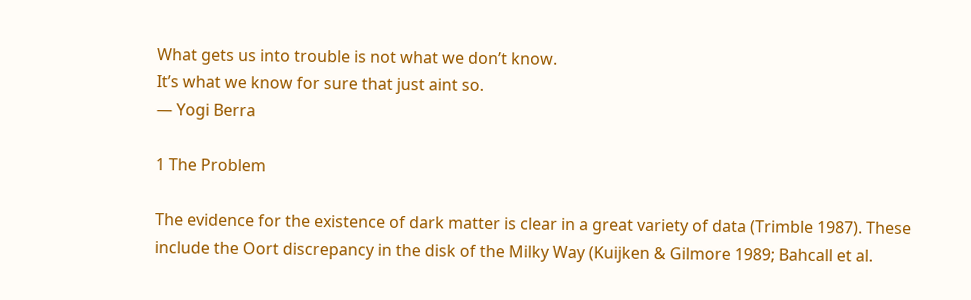What gets us into trouble is not what we don’t know.
It’s what we know for sure that just aint so.
— Yogi Berra

1 The Problem

The evidence for the existence of dark matter is clear in a great variety of data (Trimble 1987). These include the Oort discrepancy in the disk of the Milky Way (Kuijken & Gilmore 1989; Bahcall et al.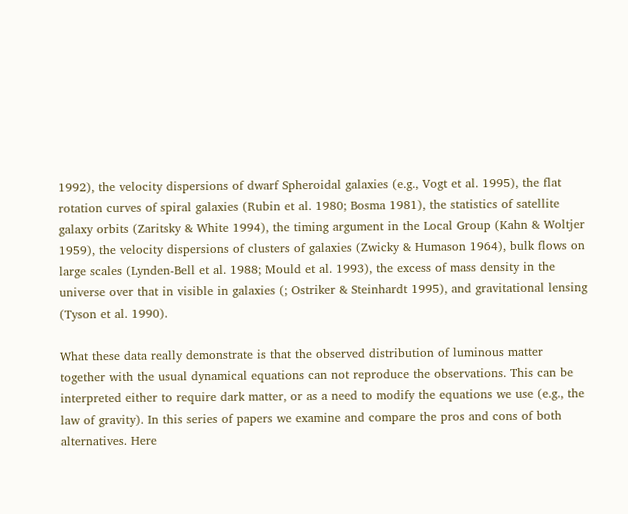1992), the velocity dispersions of dwarf Spheroidal galaxies (e.g., Vogt et al. 1995), the flat rotation curves of spiral galaxies (Rubin et al. 1980; Bosma 1981), the statistics of satellite galaxy orbits (Zaritsky & White 1994), the timing argument in the Local Group (Kahn & Woltjer 1959), the velocity dispersions of clusters of galaxies (Zwicky & Humason 1964), bulk flows on large scales (Lynden-Bell et al. 1988; Mould et al. 1993), the excess of mass density in the universe over that in visible in galaxies (; Ostriker & Steinhardt 1995), and gravitational lensing (Tyson et al. 1990).

What these data really demonstrate is that the observed distribution of luminous matter together with the usual dynamical equations can not reproduce the observations. This can be interpreted either to require dark matter, or as a need to modify the equations we use (e.g., the law of gravity). In this series of papers we examine and compare the pros and cons of both alternatives. Here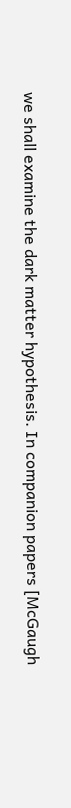we shall examine the dark matter hypothesis. In companion papers [McGaugh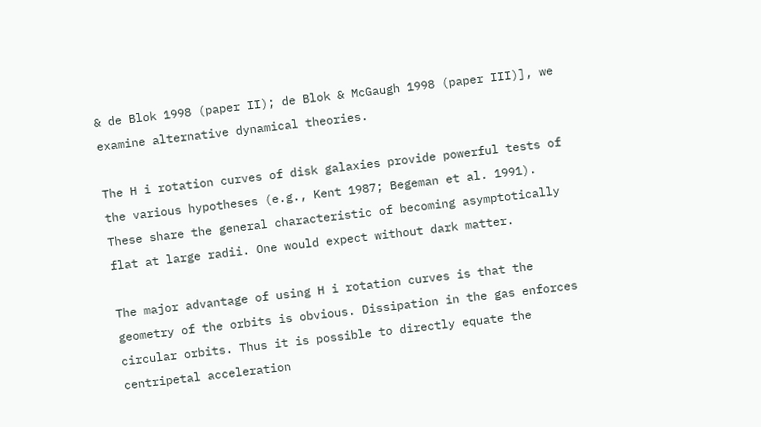& de Blok 1998 (paper II); de Blok & McGaugh 1998 (paper III)], we examine alternative dynamical theories.

The H i rotation curves of disk galaxies provide powerful tests of the various hypotheses (e.g., Kent 1987; Begeman et al. 1991). These share the general characteristic of becoming asymptotically flat at large radii. One would expect without dark matter.

The major advantage of using H i rotation curves is that the geometry of the orbits is obvious. Dissipation in the gas enforces circular orbits. Thus it is possible to directly equate the centripetal acceleration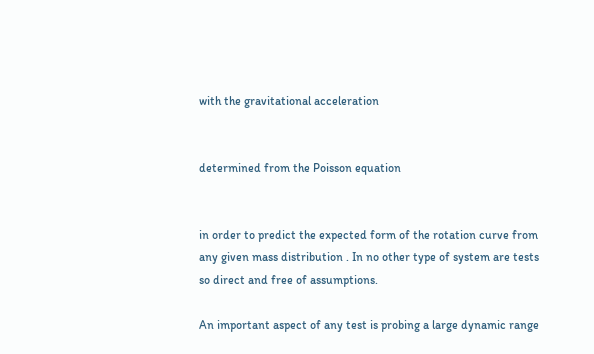with the gravitational acceleration


determined from the Poisson equation


in order to predict the expected form of the rotation curve from any given mass distribution . In no other type of system are tests so direct and free of assumptions.

An important aspect of any test is probing a large dynamic range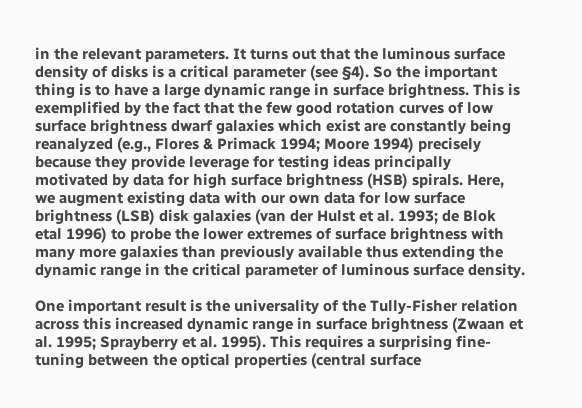in the relevant parameters. It turns out that the luminous surface density of disks is a critical parameter (see §4). So the important thing is to have a large dynamic range in surface brightness. This is exemplified by the fact that the few good rotation curves of low surface brightness dwarf galaxies which exist are constantly being reanalyzed (e.g., Flores & Primack 1994; Moore 1994) precisely because they provide leverage for testing ideas principally motivated by data for high surface brightness (HSB) spirals. Here, we augment existing data with our own data for low surface brightness (LSB) disk galaxies (van der Hulst et al. 1993; de Blok etal 1996) to probe the lower extremes of surface brightness with many more galaxies than previously available thus extending the dynamic range in the critical parameter of luminous surface density.

One important result is the universality of the Tully-Fisher relation across this increased dynamic range in surface brightness (Zwaan et al. 1995; Sprayberry et al. 1995). This requires a surprising fine-tuning between the optical properties (central surface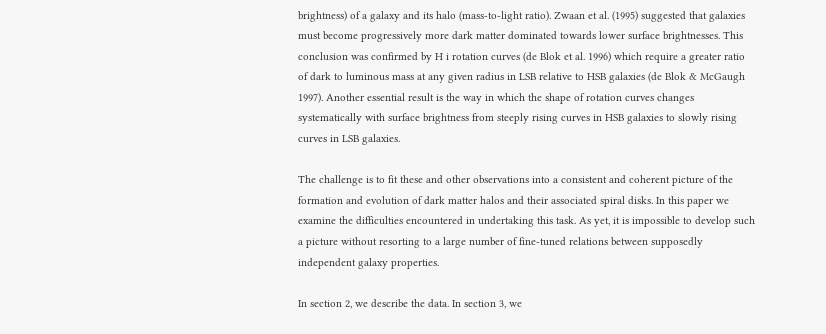brightness) of a galaxy and its halo (mass-to-light ratio). Zwaan et al. (1995) suggested that galaxies must become progressively more dark matter dominated towards lower surface brightnesses. This conclusion was confirmed by H i rotation curves (de Blok et al. 1996) which require a greater ratio of dark to luminous mass at any given radius in LSB relative to HSB galaxies (de Blok & McGaugh 1997). Another essential result is the way in which the shape of rotation curves changes systematically with surface brightness from steeply rising curves in HSB galaxies to slowly rising curves in LSB galaxies.

The challenge is to fit these and other observations into a consistent and coherent picture of the formation and evolution of dark matter halos and their associated spiral disks. In this paper we examine the difficulties encountered in undertaking this task. As yet, it is impossible to develop such a picture without resorting to a large number of fine-tuned relations between supposedly independent galaxy properties.

In section 2, we describe the data. In section 3, we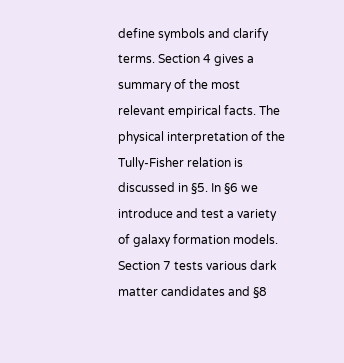define symbols and clarify terms. Section 4 gives a summary of the most relevant empirical facts. The physical interpretation of the Tully-Fisher relation is discussed in §5. In §6 we introduce and test a variety of galaxy formation models. Section 7 tests various dark matter candidates and §8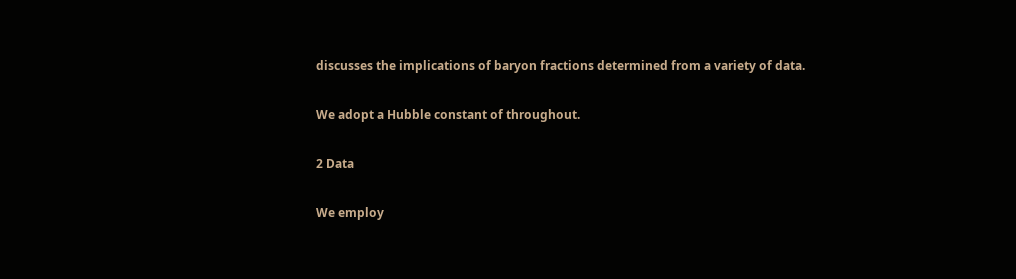discusses the implications of baryon fractions determined from a variety of data.

We adopt a Hubble constant of throughout.

2 Data

We employ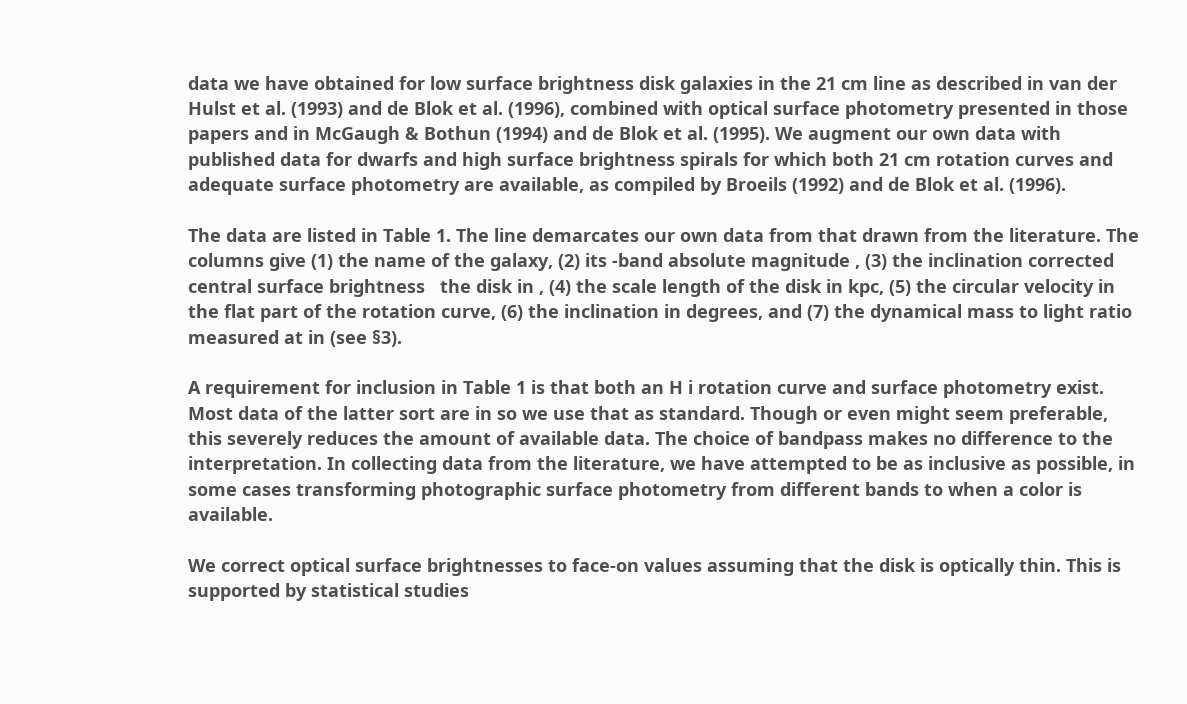data we have obtained for low surface brightness disk galaxies in the 21 cm line as described in van der Hulst et al. (1993) and de Blok et al. (1996), combined with optical surface photometry presented in those papers and in McGaugh & Bothun (1994) and de Blok et al. (1995). We augment our own data with published data for dwarfs and high surface brightness spirals for which both 21 cm rotation curves and adequate surface photometry are available, as compiled by Broeils (1992) and de Blok et al. (1996).

The data are listed in Table 1. The line demarcates our own data from that drawn from the literature. The columns give (1) the name of the galaxy, (2) its -band absolute magnitude , (3) the inclination corrected central surface brightness   the disk in , (4) the scale length of the disk in kpc, (5) the circular velocity in the flat part of the rotation curve, (6) the inclination in degrees, and (7) the dynamical mass to light ratio  measured at in (see §3).

A requirement for inclusion in Table 1 is that both an H i rotation curve and surface photometry exist. Most data of the latter sort are in so we use that as standard. Though or even might seem preferable, this severely reduces the amount of available data. The choice of bandpass makes no difference to the interpretation. In collecting data from the literature, we have attempted to be as inclusive as possible, in some cases transforming photographic surface photometry from different bands to when a color is available.

We correct optical surface brightnesses to face-on values assuming that the disk is optically thin. This is supported by statistical studies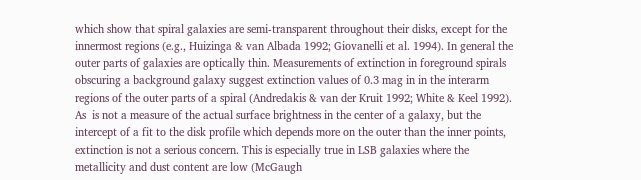which show that spiral galaxies are semi-transparent throughout their disks, except for the innermost regions (e.g., Huizinga & van Albada 1992; Giovanelli et al. 1994). In general the outer parts of galaxies are optically thin. Measurements of extinction in foreground spirals obscuring a background galaxy suggest extinction values of 0.3 mag in in the interarm regions of the outer parts of a spiral (Andredakis & van der Kruit 1992; White & Keel 1992). As  is not a measure of the actual surface brightness in the center of a galaxy, but the intercept of a fit to the disk profile which depends more on the outer than the inner points, extinction is not a serious concern. This is especially true in LSB galaxies where the metallicity and dust content are low (McGaugh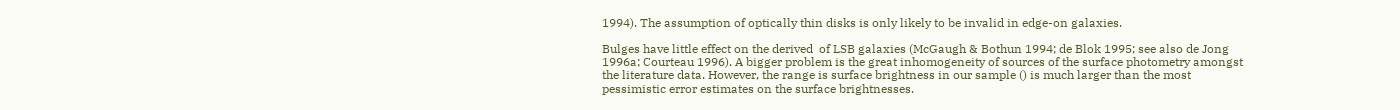1994). The assumption of optically thin disks is only likely to be invalid in edge-on galaxies.

Bulges have little effect on the derived  of LSB galaxies (McGaugh & Bothun 1994; de Blok 1995; see also de Jong 1996a; Courteau 1996). A bigger problem is the great inhomogeneity of sources of the surface photometry amongst the literature data. However, the range is surface brightness in our sample () is much larger than the most pessimistic error estimates on the surface brightnesses.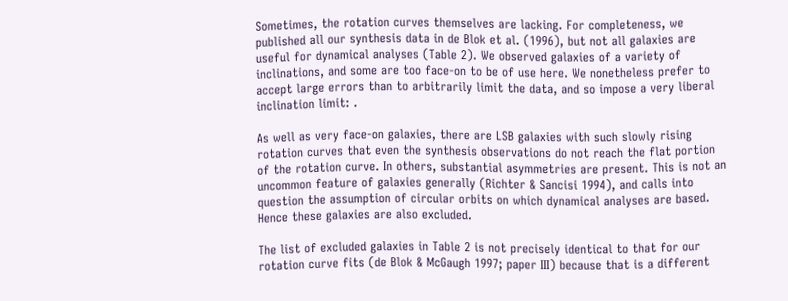Sometimes, the rotation curves themselves are lacking. For completeness, we published all our synthesis data in de Blok et al. (1996), but not all galaxies are useful for dynamical analyses (Table 2). We observed galaxies of a variety of inclinations, and some are too face-on to be of use here. We nonetheless prefer to accept large errors than to arbitrarily limit the data, and so impose a very liberal inclination limit: .

As well as very face-on galaxies, there are LSB galaxies with such slowly rising rotation curves that even the synthesis observations do not reach the flat portion of the rotation curve. In others, substantial asymmetries are present. This is not an uncommon feature of galaxies generally (Richter & Sancisi 1994), and calls into question the assumption of circular orbits on which dynamical analyses are based. Hence these galaxies are also excluded.

The list of excluded galaxies in Table 2 is not precisely identical to that for our rotation curve fits (de Blok & McGaugh 1997; paper III) because that is a different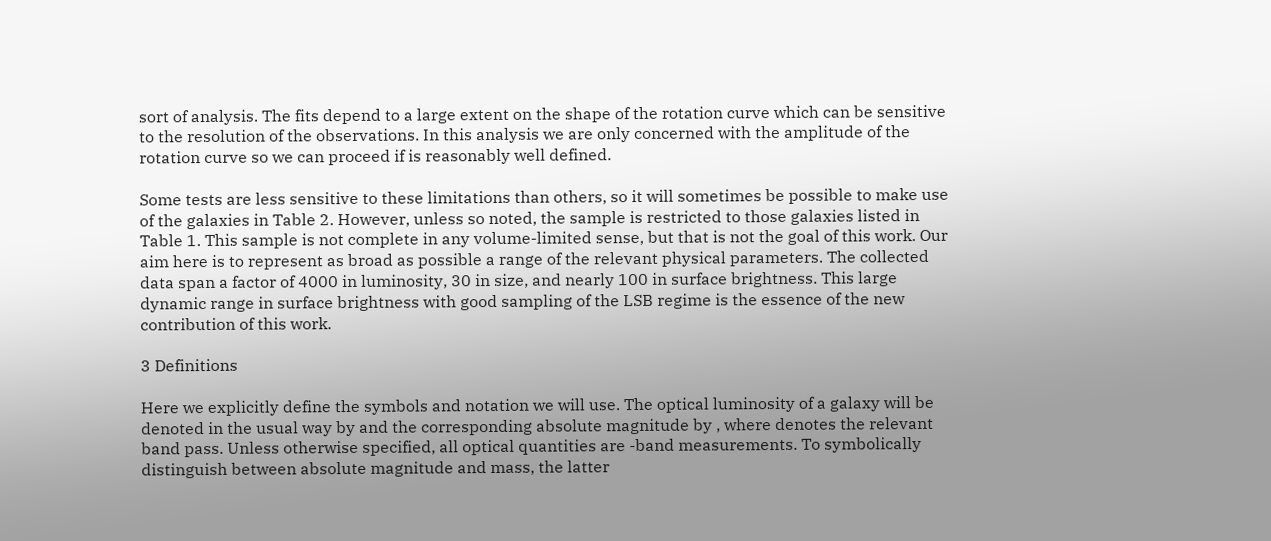sort of analysis. The fits depend to a large extent on the shape of the rotation curve which can be sensitive to the resolution of the observations. In this analysis we are only concerned with the amplitude of the rotation curve so we can proceed if is reasonably well defined.

Some tests are less sensitive to these limitations than others, so it will sometimes be possible to make use of the galaxies in Table 2. However, unless so noted, the sample is restricted to those galaxies listed in Table 1. This sample is not complete in any volume-limited sense, but that is not the goal of this work. Our aim here is to represent as broad as possible a range of the relevant physical parameters. The collected data span a factor of 4000 in luminosity, 30 in size, and nearly 100 in surface brightness. This large dynamic range in surface brightness with good sampling of the LSB regime is the essence of the new contribution of this work.

3 Definitions

Here we explicitly define the symbols and notation we will use. The optical luminosity of a galaxy will be denoted in the usual way by and the corresponding absolute magnitude by , where denotes the relevant band pass. Unless otherwise specified, all optical quantities are -band measurements. To symbolically distinguish between absolute magnitude and mass, the latter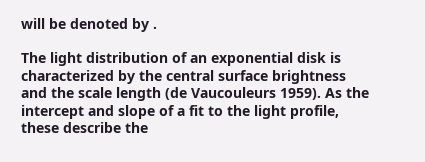will be denoted by .

The light distribution of an exponential disk is characterized by the central surface brightness  and the scale length (de Vaucouleurs 1959). As the intercept and slope of a fit to the light profile, these describe the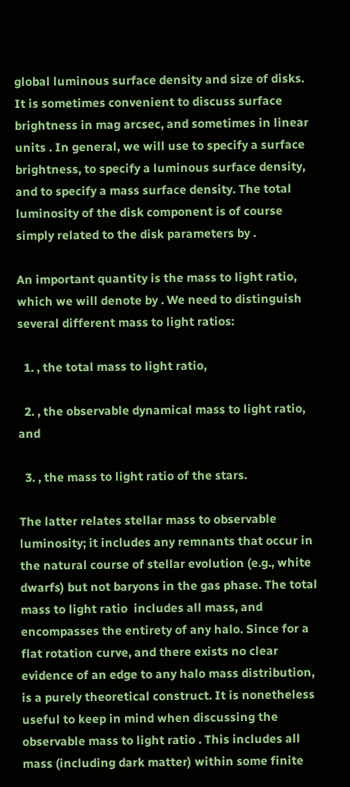global luminous surface density and size of disks. It is sometimes convenient to discuss surface brightness in mag arcsec, and sometimes in linear units . In general, we will use to specify a surface brightness, to specify a luminous surface density, and to specify a mass surface density. The total luminosity of the disk component is of course simply related to the disk parameters by .

An important quantity is the mass to light ratio, which we will denote by . We need to distinguish several different mass to light ratios:

  1. , the total mass to light ratio,

  2. , the observable dynamical mass to light ratio, and

  3. , the mass to light ratio of the stars.

The latter relates stellar mass to observable luminosity; it includes any remnants that occur in the natural course of stellar evolution (e.g., white dwarfs) but not baryons in the gas phase. The total mass to light ratio  includes all mass, and encompasses the entirety of any halo. Since for a flat rotation curve, and there exists no clear evidence of an edge to any halo mass distribution,  is a purely theoretical construct. It is nonetheless useful to keep in mind when discussing the observable mass to light ratio . This includes all mass (including dark matter) within some finite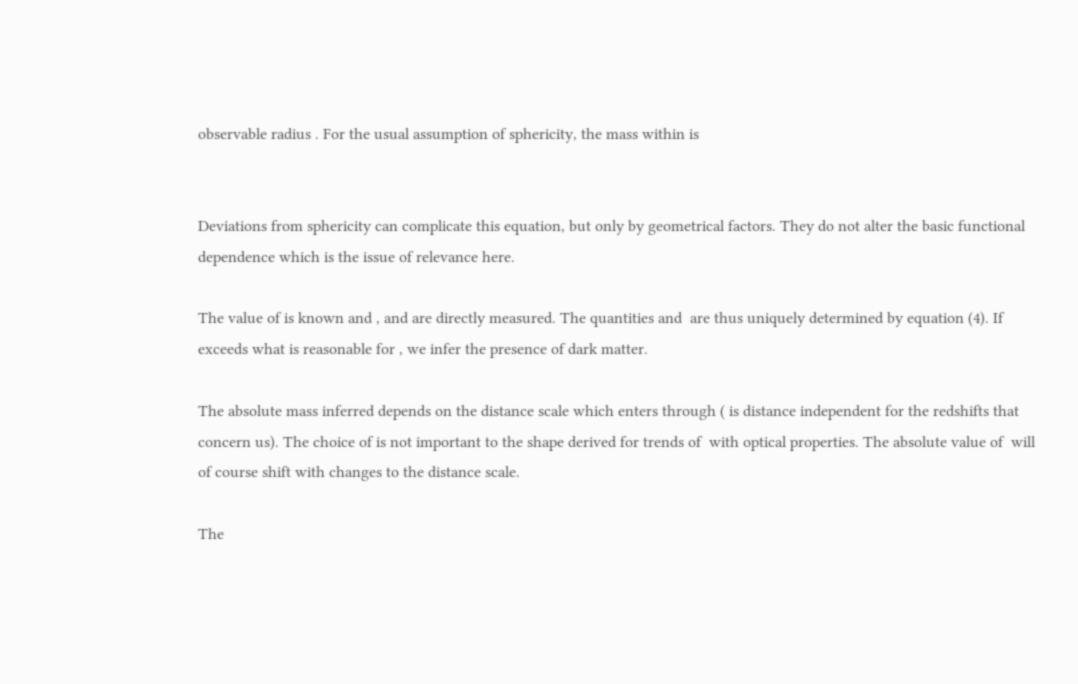observable radius . For the usual assumption of sphericity, the mass within is


Deviations from sphericity can complicate this equation, but only by geometrical factors. They do not alter the basic functional dependence which is the issue of relevance here.

The value of is known and , and are directly measured. The quantities and  are thus uniquely determined by equation (4). If  exceeds what is reasonable for , we infer the presence of dark matter.

The absolute mass inferred depends on the distance scale which enters through ( is distance independent for the redshifts that concern us). The choice of is not important to the shape derived for trends of  with optical properties. The absolute value of  will of course shift with changes to the distance scale.

The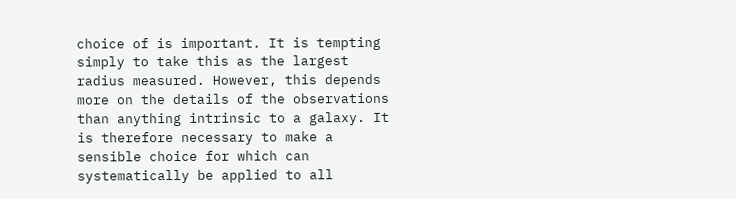choice of is important. It is tempting simply to take this as the largest radius measured. However, this depends more on the details of the observations than anything intrinsic to a galaxy. It is therefore necessary to make a sensible choice for which can systematically be applied to all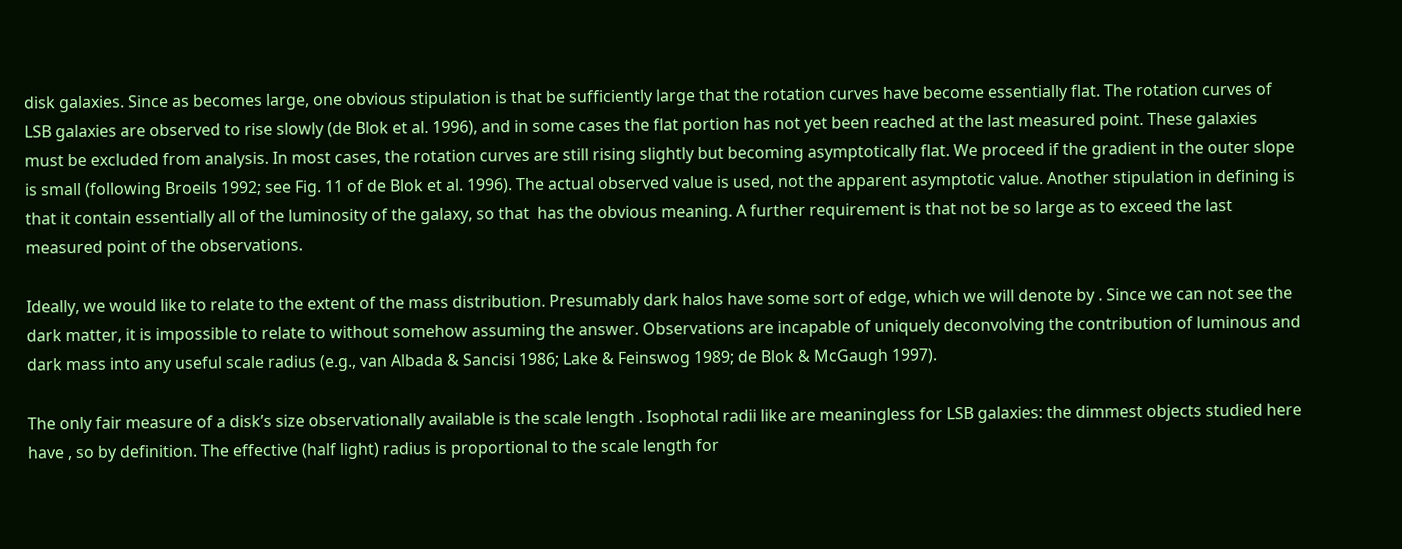disk galaxies. Since as becomes large, one obvious stipulation is that be sufficiently large that the rotation curves have become essentially flat. The rotation curves of LSB galaxies are observed to rise slowly (de Blok et al. 1996), and in some cases the flat portion has not yet been reached at the last measured point. These galaxies must be excluded from analysis. In most cases, the rotation curves are still rising slightly but becoming asymptotically flat. We proceed if the gradient in the outer slope is small (following Broeils 1992; see Fig. 11 of de Blok et al. 1996). The actual observed value is used, not the apparent asymptotic value. Another stipulation in defining is that it contain essentially all of the luminosity of the galaxy, so that  has the obvious meaning. A further requirement is that not be so large as to exceed the last measured point of the observations.

Ideally, we would like to relate to the extent of the mass distribution. Presumably dark halos have some sort of edge, which we will denote by . Since we can not see the dark matter, it is impossible to relate to without somehow assuming the answer. Observations are incapable of uniquely deconvolving the contribution of luminous and dark mass into any useful scale radius (e.g., van Albada & Sancisi 1986; Lake & Feinswog 1989; de Blok & McGaugh 1997).

The only fair measure of a disk’s size observationally available is the scale length . Isophotal radii like are meaningless for LSB galaxies: the dimmest objects studied here have , so by definition. The effective (half light) radius is proportional to the scale length for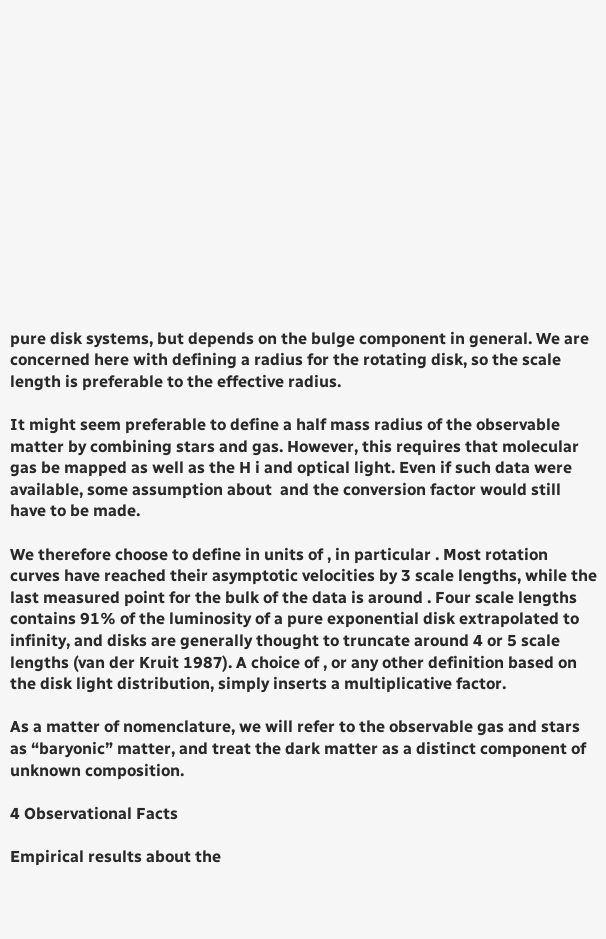pure disk systems, but depends on the bulge component in general. We are concerned here with defining a radius for the rotating disk, so the scale length is preferable to the effective radius.

It might seem preferable to define a half mass radius of the observable matter by combining stars and gas. However, this requires that molecular gas be mapped as well as the H i and optical light. Even if such data were available, some assumption about  and the conversion factor would still have to be made.

We therefore choose to define in units of , in particular . Most rotation curves have reached their asymptotic velocities by 3 scale lengths, while the last measured point for the bulk of the data is around . Four scale lengths contains 91% of the luminosity of a pure exponential disk extrapolated to infinity, and disks are generally thought to truncate around 4 or 5 scale lengths (van der Kruit 1987). A choice of , or any other definition based on the disk light distribution, simply inserts a multiplicative factor.

As a matter of nomenclature, we will refer to the observable gas and stars as “baryonic” matter, and treat the dark matter as a distinct component of unknown composition.

4 Observational Facts

Empirical results about the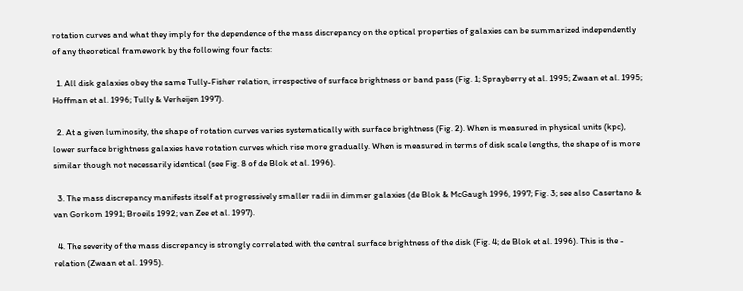rotation curves and what they imply for the dependence of the mass discrepancy on the optical properties of galaxies can be summarized independently of any theoretical framework by the following four facts:

  1. All disk galaxies obey the same Tully-Fisher relation, irrespective of surface brightness or band pass (Fig. 1; Sprayberry et al. 1995; Zwaan et al. 1995; Hoffman et al. 1996; Tully & Verheijen 1997).

  2. At a given luminosity, the shape of rotation curves varies systematically with surface brightness (Fig. 2). When is measured in physical units (kpc), lower surface brightness galaxies have rotation curves which rise more gradually. When is measured in terms of disk scale lengths, the shape of is more similar though not necessarily identical (see Fig. 8 of de Blok et al. 1996).

  3. The mass discrepancy manifests itself at progressively smaller radii in dimmer galaxies (de Blok & McGaugh 1996, 1997; Fig. 3; see also Casertano & van Gorkom 1991; Broeils 1992; van Zee et al. 1997).

  4. The severity of the mass discrepancy is strongly correlated with the central surface brightness of the disk (Fig. 4; de Blok et al. 1996). This is the - relation (Zwaan et al. 1995).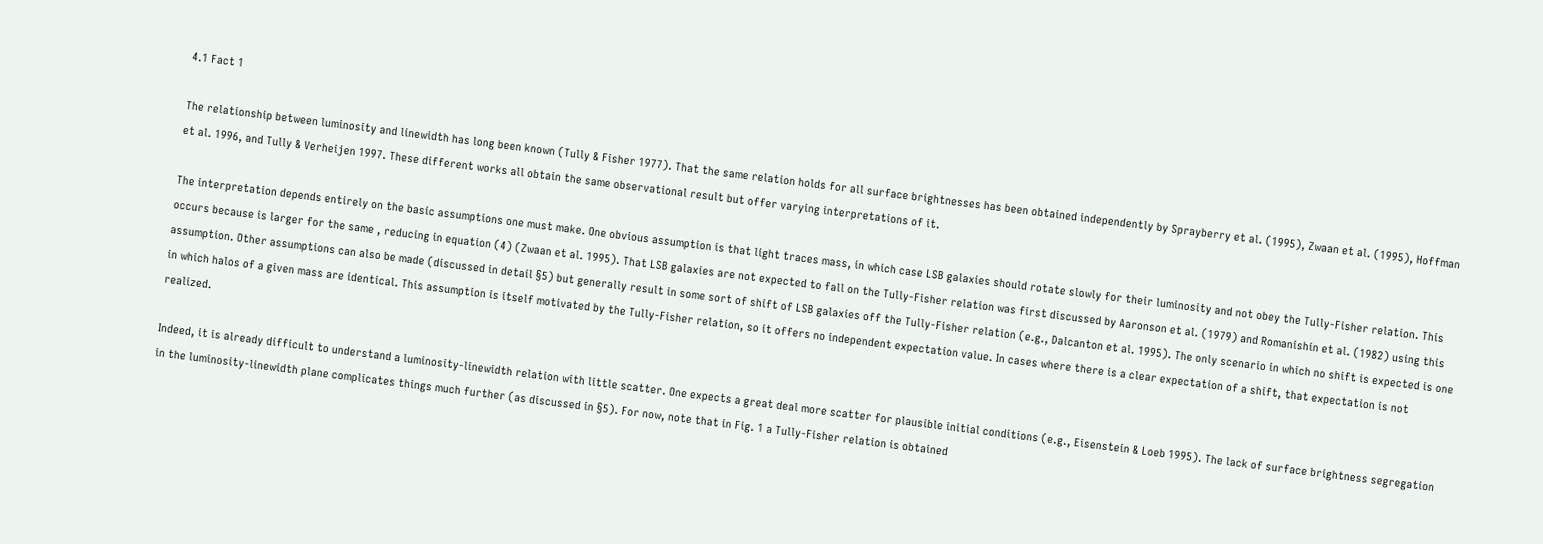4.1 Fact 1

The relationship between luminosity and linewidth has long been known (Tully & Fisher 1977). That the same relation holds for all surface brightnesses has been obtained independently by Sprayberry et al. (1995), Zwaan et al. (1995), Hoffman et al. 1996, and Tully & Verheijen 1997. These different works all obtain the same observational result but offer varying interpretations of it.

The interpretation depends entirely on the basic assumptions one must make. One obvious assumption is that light traces mass, in which case LSB galaxies should rotate slowly for their luminosity and not obey the Tully-Fisher relation. This occurs because is larger for the same , reducing in equation (4) (Zwaan et al. 1995). That LSB galaxies are not expected to fall on the Tully-Fisher relation was first discussed by Aaronson et al. (1979) and Romanishin et al. (1982) using this assumption. Other assumptions can also be made (discussed in detail §5) but generally result in some sort of shift of LSB galaxies off the Tully-Fisher relation (e.g., Dalcanton et al. 1995). The only scenario in which no shift is expected is one in which halos of a given mass are identical. This assumption is itself motivated by the Tully-Fisher relation, so it offers no independent expectation value. In cases where there is a clear expectation of a shift, that expectation is not realized.

Indeed, it is already difficult to understand a luminosity-linewidth relation with little scatter. One expects a great deal more scatter for plausible initial conditions (e.g., Eisenstein & Loeb 1995). The lack of surface brightness segregation in the luminosity-linewidth plane complicates things much further (as discussed in §5). For now, note that in Fig. 1 a Tully-Fisher relation is obtained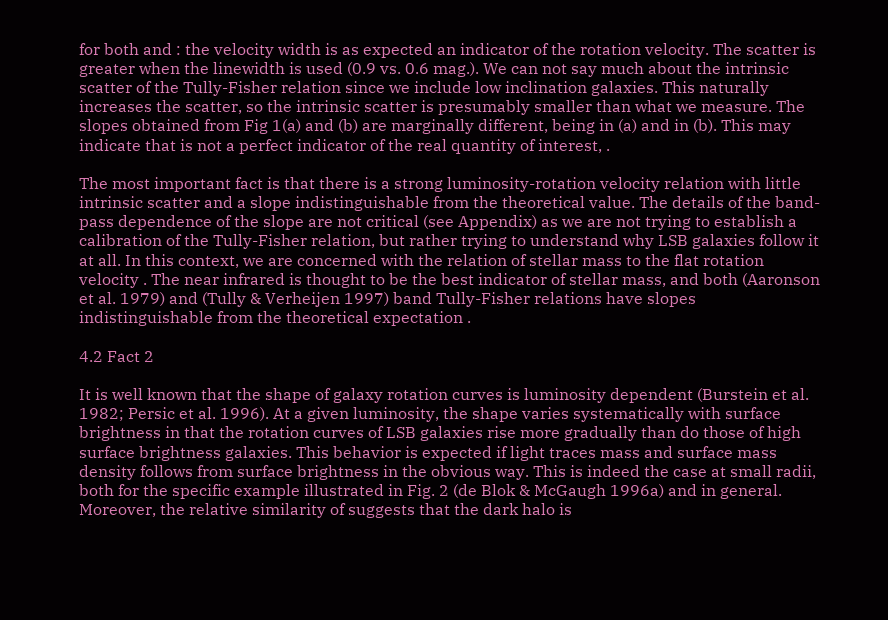for both and : the velocity width is as expected an indicator of the rotation velocity. The scatter is greater when the linewidth is used (0.9 vs. 0.6 mag.). We can not say much about the intrinsic scatter of the Tully-Fisher relation since we include low inclination galaxies. This naturally increases the scatter, so the intrinsic scatter is presumably smaller than what we measure. The slopes obtained from Fig 1(a) and (b) are marginally different, being in (a) and in (b). This may indicate that is not a perfect indicator of the real quantity of interest, .

The most important fact is that there is a strong luminosity-rotation velocity relation with little intrinsic scatter and a slope indistinguishable from the theoretical value. The details of the band-pass dependence of the slope are not critical (see Appendix) as we are not trying to establish a calibration of the Tully-Fisher relation, but rather trying to understand why LSB galaxies follow it at all. In this context, we are concerned with the relation of stellar mass to the flat rotation velocity . The near infrared is thought to be the best indicator of stellar mass, and both (Aaronson et al. 1979) and (Tully & Verheijen 1997) band Tully-Fisher relations have slopes indistinguishable from the theoretical expectation .

4.2 Fact 2

It is well known that the shape of galaxy rotation curves is luminosity dependent (Burstein et al. 1982; Persic et al. 1996). At a given luminosity, the shape varies systematically with surface brightness in that the rotation curves of LSB galaxies rise more gradually than do those of high surface brightness galaxies. This behavior is expected if light traces mass and surface mass density follows from surface brightness in the obvious way. This is indeed the case at small radii, both for the specific example illustrated in Fig. 2 (de Blok & McGaugh 1996a) and in general. Moreover, the relative similarity of suggests that the dark halo is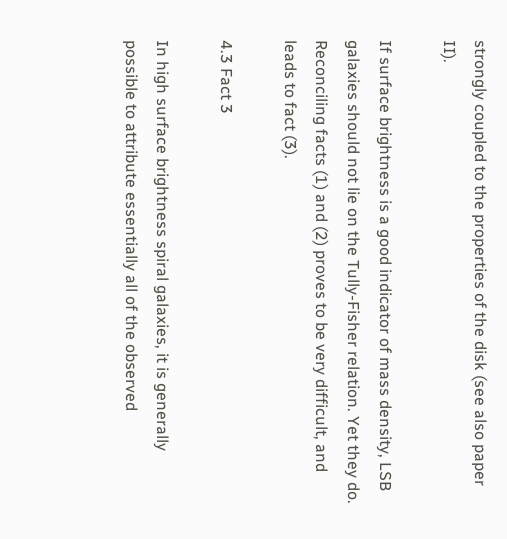strongly coupled to the properties of the disk (see also paper II).

If surface brightness is a good indicator of mass density, LSB galaxies should not lie on the Tully-Fisher relation. Yet they do. Reconciling facts (1) and (2) proves to be very difficult, and leads to fact (3).

4.3 Fact 3

In high surface brightness spiral galaxies, it is generally possible to attribute essentially all of the observed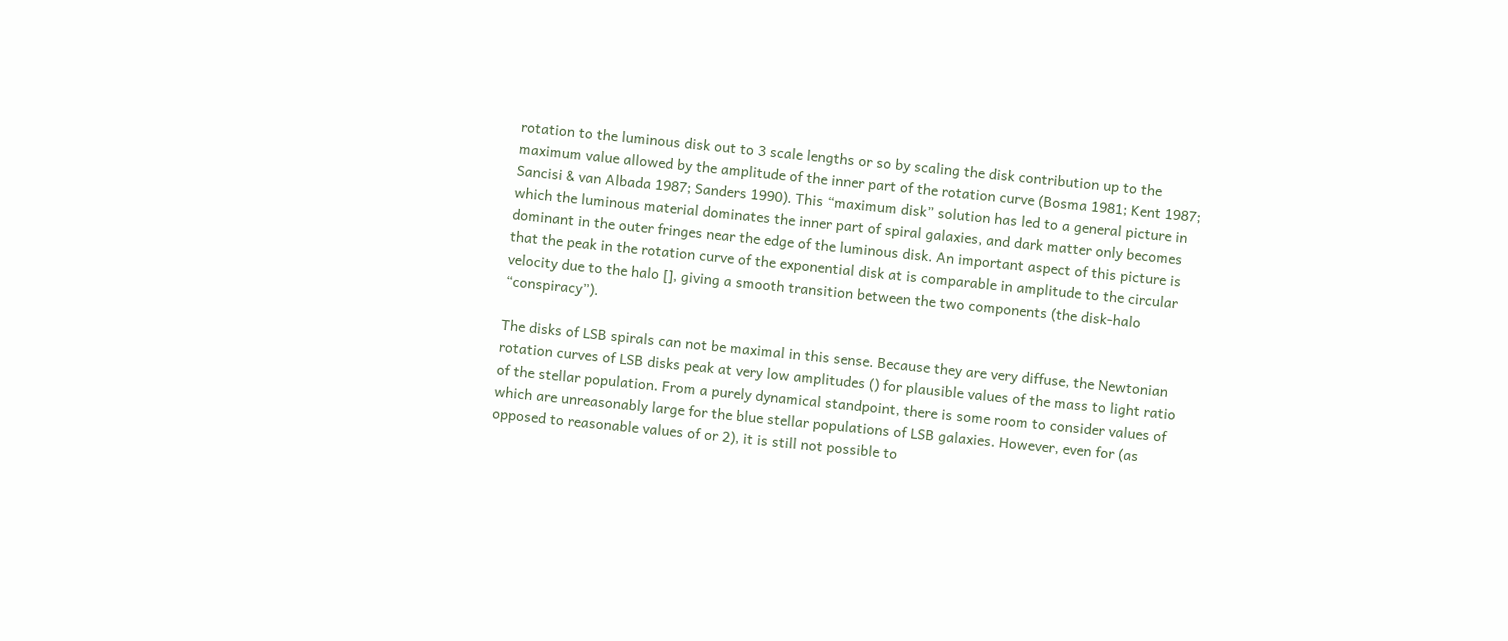rotation to the luminous disk out to 3 scale lengths or so by scaling the disk contribution up to the maximum value allowed by the amplitude of the inner part of the rotation curve (Bosma 1981; Kent 1987; Sancisi & van Albada 1987; Sanders 1990). This “maximum disk” solution has led to a general picture in which the luminous material dominates the inner part of spiral galaxies, and dark matter only becomes dominant in the outer fringes near the edge of the luminous disk. An important aspect of this picture is that the peak in the rotation curve of the exponential disk at is comparable in amplitude to the circular velocity due to the halo [], giving a smooth transition between the two components (the disk-halo “conspiracy”).

The disks of LSB spirals can not be maximal in this sense. Because they are very diffuse, the Newtonian rotation curves of LSB disks peak at very low amplitudes () for plausible values of the mass to light ratio of the stellar population. From a purely dynamical standpoint, there is some room to consider values of  which are unreasonably large for the blue stellar populations of LSB galaxies. However, even for (as opposed to reasonable values of or 2), it is still not possible to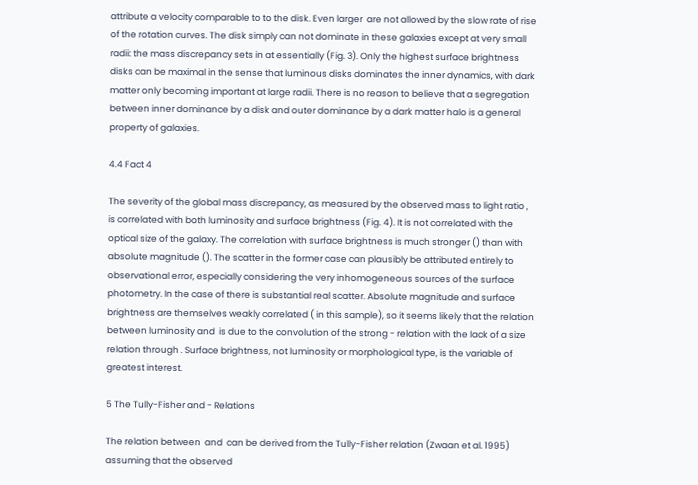attribute a velocity comparable to to the disk. Even larger  are not allowed by the slow rate of rise of the rotation curves. The disk simply can not dominate in these galaxies except at very small radii: the mass discrepancy sets in at essentially (Fig. 3). Only the highest surface brightness disks can be maximal in the sense that luminous disks dominates the inner dynamics, with dark matter only becoming important at large radii. There is no reason to believe that a segregation between inner dominance by a disk and outer dominance by a dark matter halo is a general property of galaxies.

4.4 Fact 4

The severity of the global mass discrepancy, as measured by the observed mass to light ratio , is correlated with both luminosity and surface brightness (Fig. 4). It is not correlated with the optical size of the galaxy. The correlation with surface brightness is much stronger () than with absolute magnitude (). The scatter in the former case can plausibly be attributed entirely to observational error, especially considering the very inhomogeneous sources of the surface photometry. In the case of there is substantial real scatter. Absolute magnitude and surface brightness are themselves weakly correlated ( in this sample), so it seems likely that the relation between luminosity and  is due to the convolution of the strong - relation with the lack of a size relation through . Surface brightness, not luminosity or morphological type, is the variable of greatest interest.

5 The Tully-Fisher and - Relations

The relation between  and  can be derived from the Tully-Fisher relation (Zwaan et al. 1995) assuming that the observed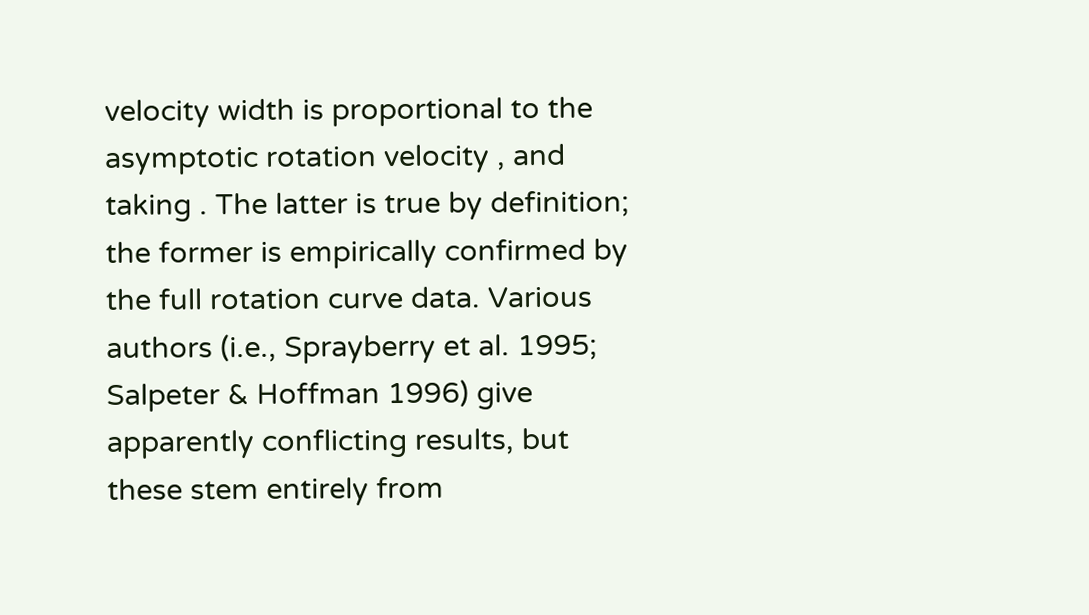velocity width is proportional to the asymptotic rotation velocity , and taking . The latter is true by definition; the former is empirically confirmed by the full rotation curve data. Various authors (i.e., Sprayberry et al. 1995; Salpeter & Hoffman 1996) give apparently conflicting results, but these stem entirely from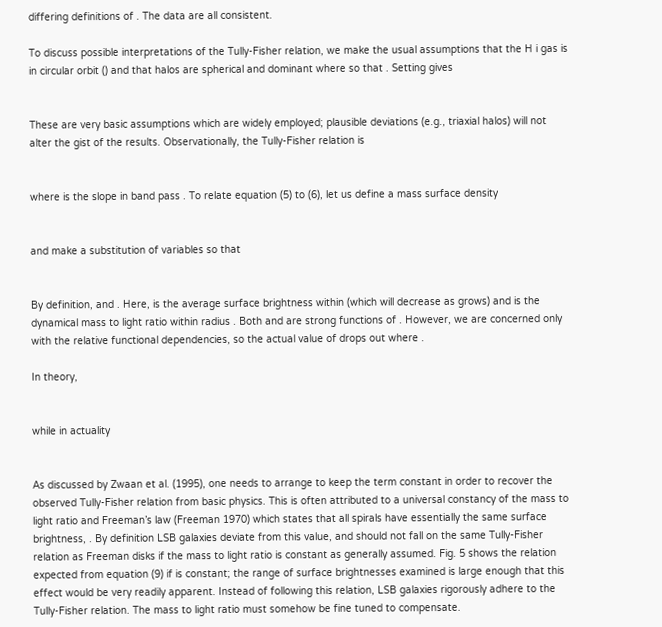differing definitions of . The data are all consistent.

To discuss possible interpretations of the Tully-Fisher relation, we make the usual assumptions that the H i gas is in circular orbit () and that halos are spherical and dominant where so that . Setting gives


These are very basic assumptions which are widely employed; plausible deviations (e.g., triaxial halos) will not alter the gist of the results. Observationally, the Tully-Fisher relation is


where is the slope in band pass . To relate equation (5) to (6), let us define a mass surface density


and make a substitution of variables so that


By definition, and . Here, is the average surface brightness within (which will decrease as grows) and is the dynamical mass to light ratio within radius . Both and are strong functions of . However, we are concerned only with the relative functional dependencies, so the actual value of drops out where .

In theory,


while in actuality


As discussed by Zwaan et al. (1995), one needs to arrange to keep the term constant in order to recover the observed Tully-Fisher relation from basic physics. This is often attributed to a universal constancy of the mass to light ratio and Freeman’s law (Freeman 1970) which states that all spirals have essentially the same surface brightness, . By definition LSB galaxies deviate from this value, and should not fall on the same Tully-Fisher relation as Freeman disks if the mass to light ratio is constant as generally assumed. Fig. 5 shows the relation expected from equation (9) if is constant; the range of surface brightnesses examined is large enough that this effect would be very readily apparent. Instead of following this relation, LSB galaxies rigorously adhere to the Tully-Fisher relation. The mass to light ratio must somehow be fine tuned to compensate.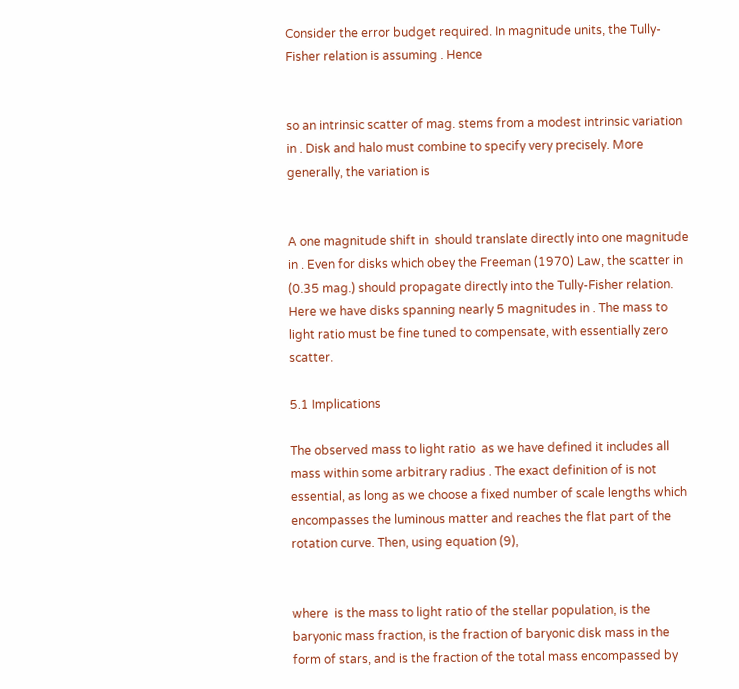Consider the error budget required. In magnitude units, the Tully-Fisher relation is assuming . Hence


so an intrinsic scatter of mag. stems from a modest intrinsic variation in . Disk and halo must combine to specify very precisely. More generally, the variation is


A one magnitude shift in  should translate directly into one magnitude in . Even for disks which obey the Freeman (1970) Law, the scatter in  (0.35 mag.) should propagate directly into the Tully-Fisher relation. Here we have disks spanning nearly 5 magnitudes in . The mass to light ratio must be fine tuned to compensate, with essentially zero scatter.

5.1 Implications

The observed mass to light ratio  as we have defined it includes all mass within some arbitrary radius . The exact definition of is not essential, as long as we choose a fixed number of scale lengths which encompasses the luminous matter and reaches the flat part of the rotation curve. Then, using equation (9),


where  is the mass to light ratio of the stellar population, is the baryonic mass fraction, is the fraction of baryonic disk mass in the form of stars, and is the fraction of the total mass encompassed by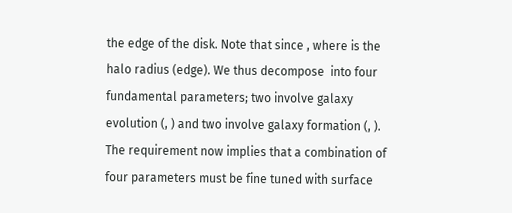the edge of the disk. Note that since , where is the halo radius (edge). We thus decompose  into four fundamental parameters; two involve galaxy evolution (, ) and two involve galaxy formation (, ). The requirement now implies that a combination of four parameters must be fine tuned with surface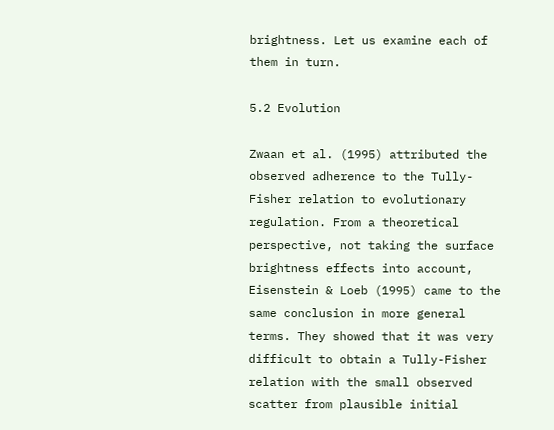brightness. Let us examine each of them in turn.

5.2 Evolution

Zwaan et al. (1995) attributed the observed adherence to the Tully-Fisher relation to evolutionary regulation. From a theoretical perspective, not taking the surface brightness effects into account, Eisenstein & Loeb (1995) came to the same conclusion in more general terms. They showed that it was very difficult to obtain a Tully-Fisher relation with the small observed scatter from plausible initial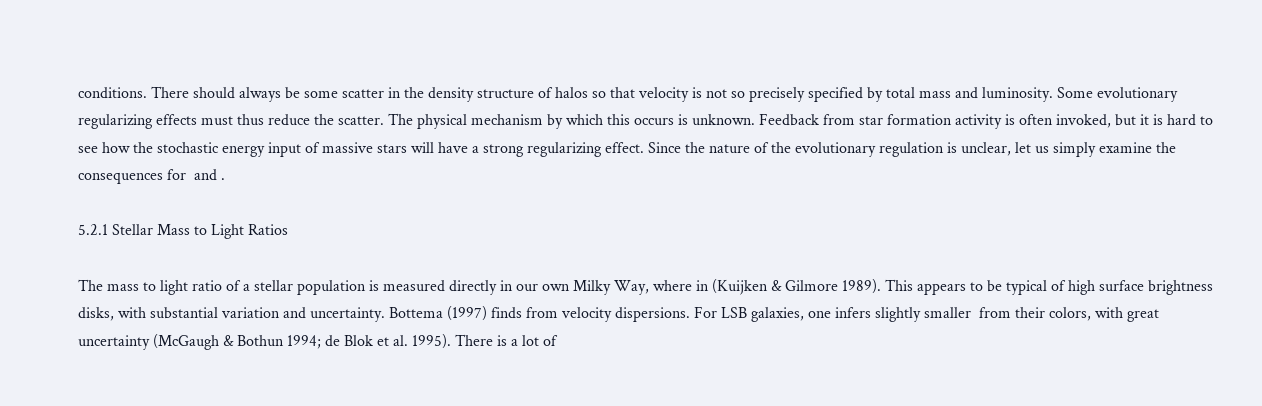conditions. There should always be some scatter in the density structure of halos so that velocity is not so precisely specified by total mass and luminosity. Some evolutionary regularizing effects must thus reduce the scatter. The physical mechanism by which this occurs is unknown. Feedback from star formation activity is often invoked, but it is hard to see how the stochastic energy input of massive stars will have a strong regularizing effect. Since the nature of the evolutionary regulation is unclear, let us simply examine the consequences for  and .

5.2.1 Stellar Mass to Light Ratios

The mass to light ratio of a stellar population is measured directly in our own Milky Way, where in (Kuijken & Gilmore 1989). This appears to be typical of high surface brightness disks, with substantial variation and uncertainty. Bottema (1997) finds from velocity dispersions. For LSB galaxies, one infers slightly smaller  from their colors, with great uncertainty (McGaugh & Bothun 1994; de Blok et al. 1995). There is a lot of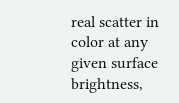real scatter in color at any given surface brightness,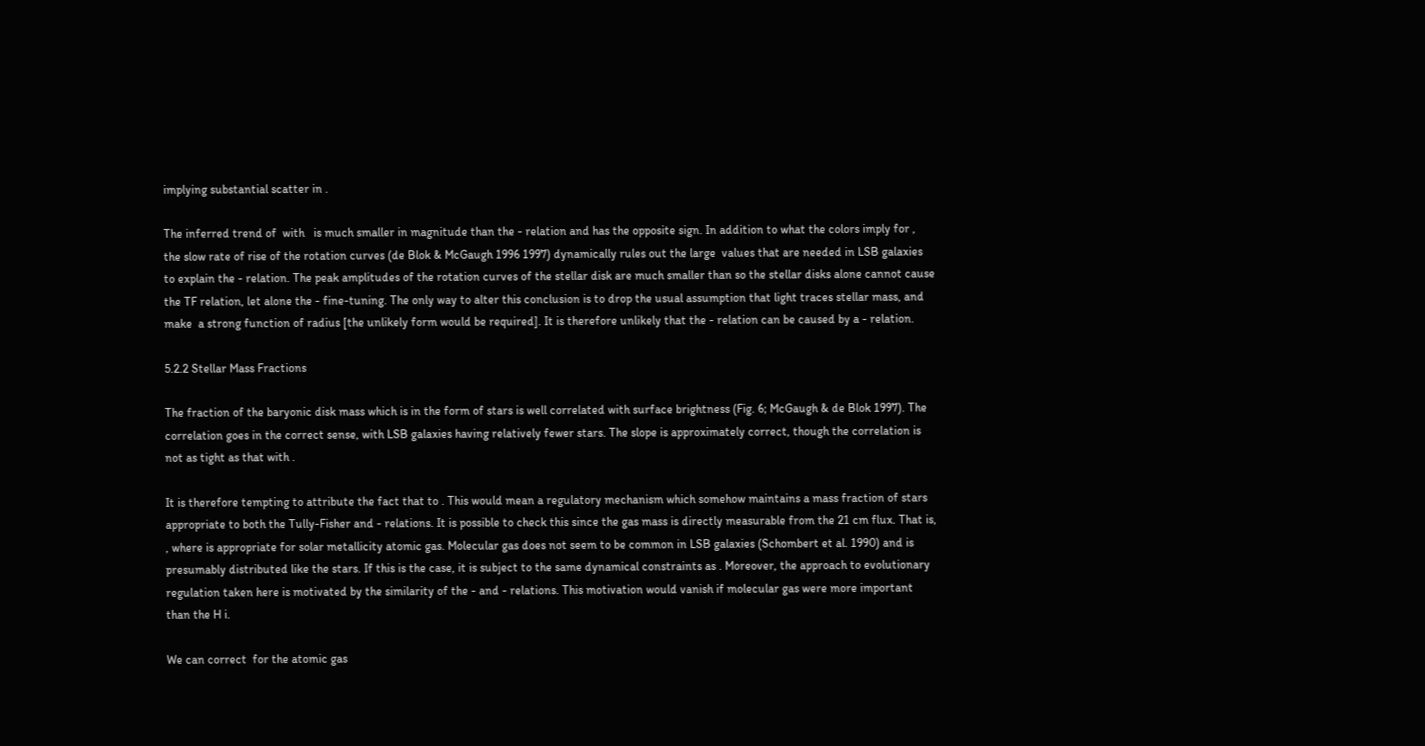implying substantial scatter in .

The inferred trend of  with   is much smaller in magnitude than the - relation and has the opposite sign. In addition to what the colors imply for , the slow rate of rise of the rotation curves (de Blok & McGaugh 1996 1997) dynamically rules out the large  values that are needed in LSB galaxies to explain the - relation. The peak amplitudes of the rotation curves of the stellar disk are much smaller than so the stellar disks alone cannot cause the TF relation, let alone the - fine-tuning. The only way to alter this conclusion is to drop the usual assumption that light traces stellar mass, and make  a strong function of radius [the unlikely form would be required]. It is therefore unlikely that the - relation can be caused by a - relation.

5.2.2 Stellar Mass Fractions

The fraction of the baryonic disk mass which is in the form of stars is well correlated with surface brightness (Fig. 6; McGaugh & de Blok 1997). The correlation goes in the correct sense, with LSB galaxies having relatively fewer stars. The slope is approximately correct, though the correlation is not as tight as that with .

It is therefore tempting to attribute the fact that to . This would mean a regulatory mechanism which somehow maintains a mass fraction of stars appropriate to both the Tully-Fisher and - relations. It is possible to check this since the gas mass is directly measurable from the 21 cm flux. That is, , where is appropriate for solar metallicity atomic gas. Molecular gas does not seem to be common in LSB galaxies (Schombert et al. 1990) and is presumably distributed like the stars. If this is the case, it is subject to the same dynamical constraints as . Moreover, the approach to evolutionary regulation taken here is motivated by the similarity of the - and - relations. This motivation would vanish if molecular gas were more important than the H i.

We can correct  for the atomic gas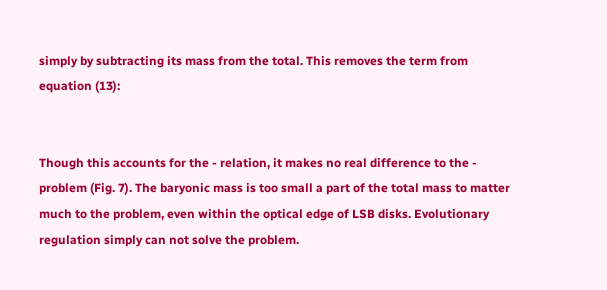simply by subtracting its mass from the total. This removes the term from equation (13):


Though this accounts for the - relation, it makes no real difference to the - problem (Fig. 7). The baryonic mass is too small a part of the total mass to matter much to the problem, even within the optical edge of LSB disks. Evolutionary regulation simply can not solve the problem.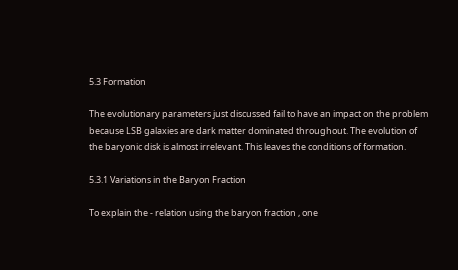5.3 Formation

The evolutionary parameters just discussed fail to have an impact on the problem because LSB galaxies are dark matter dominated throughout. The evolution of the baryonic disk is almost irrelevant. This leaves the conditions of formation.

5.3.1 Variations in the Baryon Fraction

To explain the - relation using the baryon fraction , one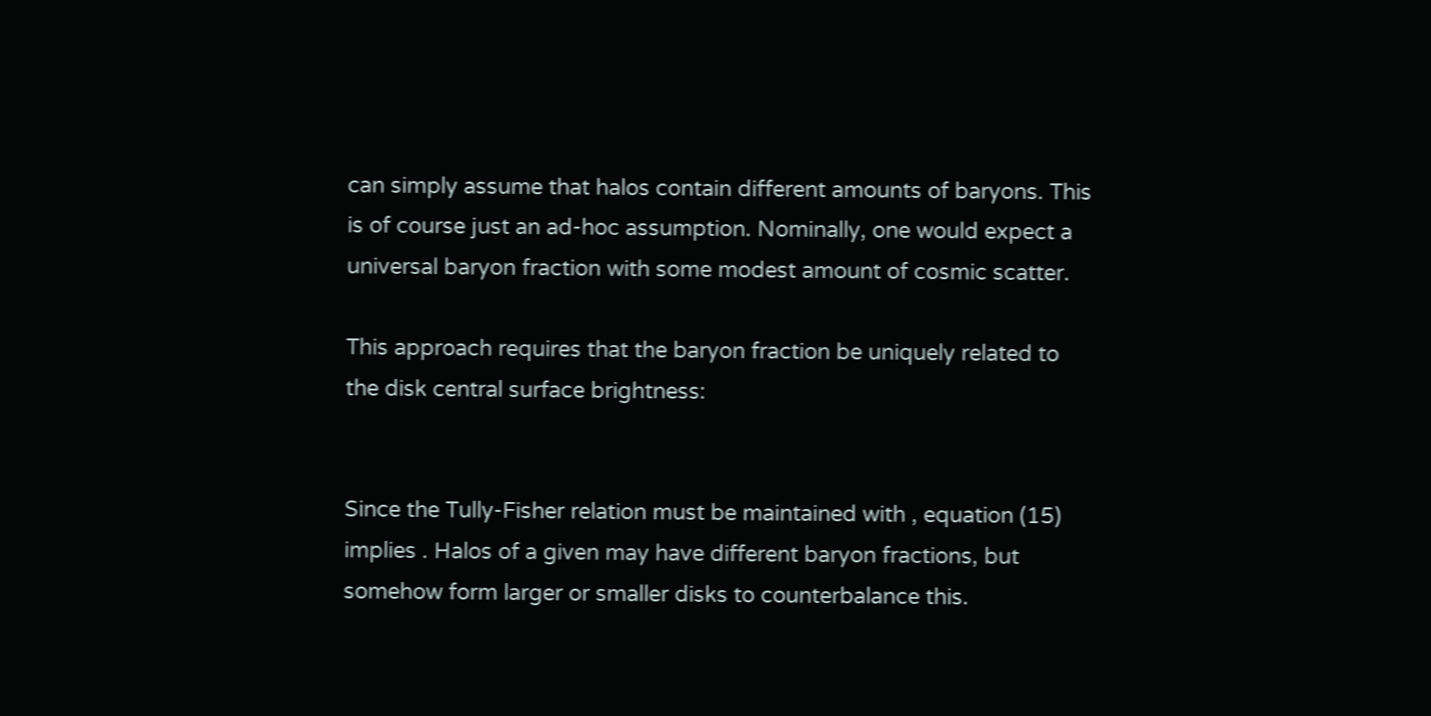can simply assume that halos contain different amounts of baryons. This is of course just an ad-hoc assumption. Nominally, one would expect a universal baryon fraction with some modest amount of cosmic scatter.

This approach requires that the baryon fraction be uniquely related to the disk central surface brightness:


Since the Tully-Fisher relation must be maintained with , equation (15) implies . Halos of a given may have different baryon fractions, but somehow form larger or smaller disks to counterbalance this.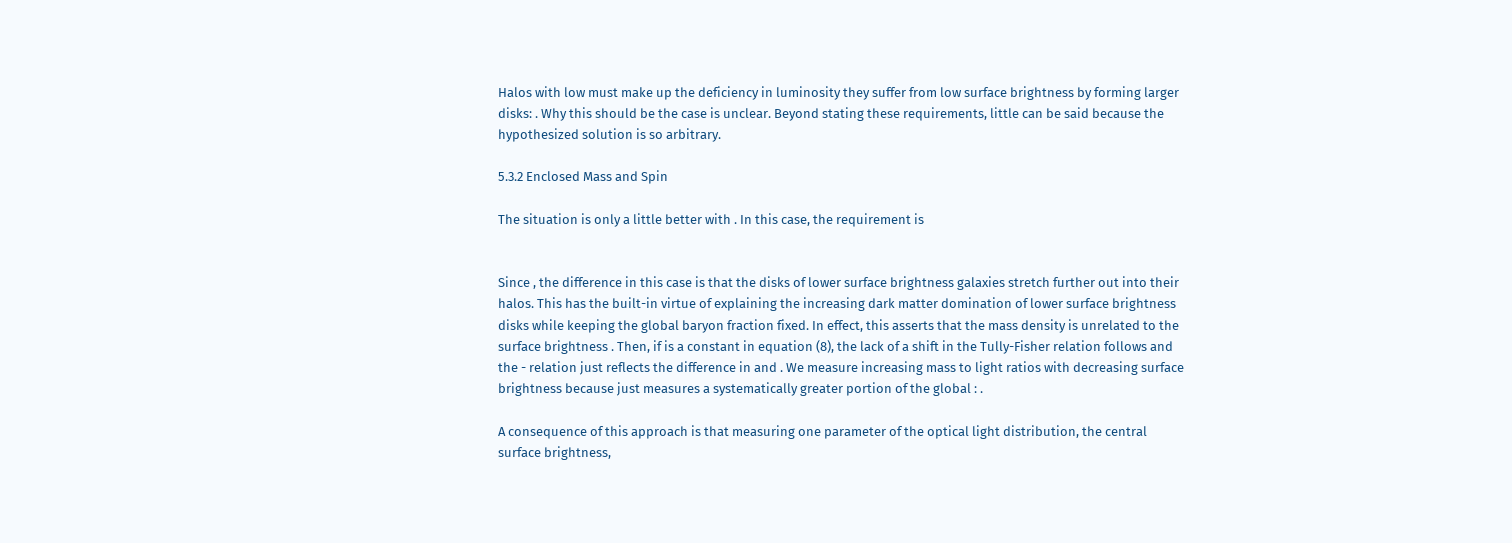Halos with low must make up the deficiency in luminosity they suffer from low surface brightness by forming larger disks: . Why this should be the case is unclear. Beyond stating these requirements, little can be said because the hypothesized solution is so arbitrary.

5.3.2 Enclosed Mass and Spin

The situation is only a little better with . In this case, the requirement is


Since , the difference in this case is that the disks of lower surface brightness galaxies stretch further out into their halos. This has the built-in virtue of explaining the increasing dark matter domination of lower surface brightness disks while keeping the global baryon fraction fixed. In effect, this asserts that the mass density is unrelated to the surface brightness . Then, if is a constant in equation (8), the lack of a shift in the Tully-Fisher relation follows and the - relation just reflects the difference in and . We measure increasing mass to light ratios with decreasing surface brightness because just measures a systematically greater portion of the global : .

A consequence of this approach is that measuring one parameter of the optical light distribution, the central surface brightness,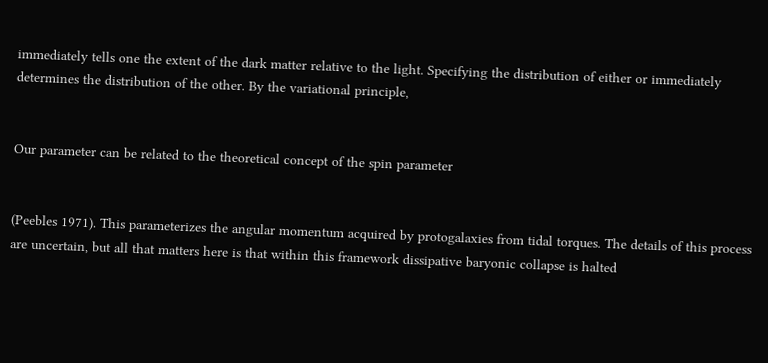immediately tells one the extent of the dark matter relative to the light. Specifying the distribution of either or immediately determines the distribution of the other. By the variational principle,


Our parameter can be related to the theoretical concept of the spin parameter


(Peebles 1971). This parameterizes the angular momentum acquired by protogalaxies from tidal torques. The details of this process are uncertain, but all that matters here is that within this framework dissipative baryonic collapse is halted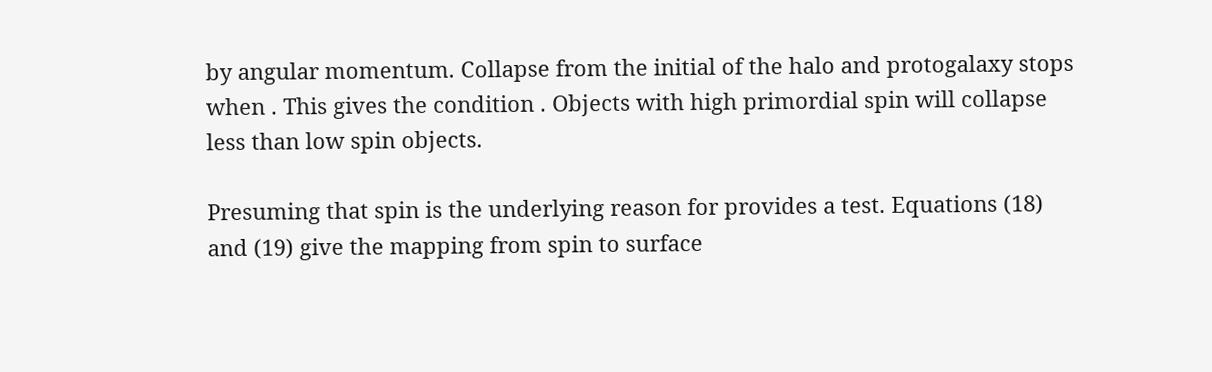by angular momentum. Collapse from the initial of the halo and protogalaxy stops when . This gives the condition . Objects with high primordial spin will collapse less than low spin objects.

Presuming that spin is the underlying reason for provides a test. Equations (18) and (19) give the mapping from spin to surface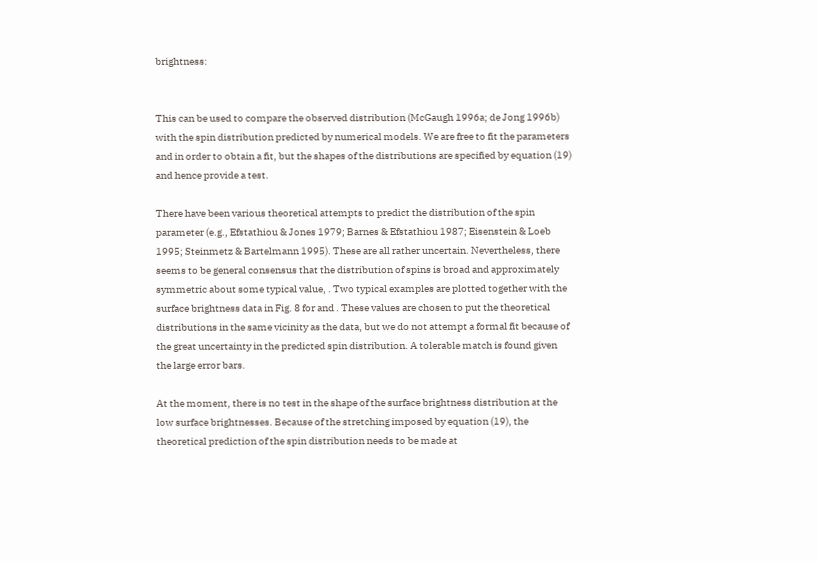brightness:


This can be used to compare the observed distribution (McGaugh 1996a; de Jong 1996b) with the spin distribution predicted by numerical models. We are free to fit the parameters and in order to obtain a fit, but the shapes of the distributions are specified by equation (19) and hence provide a test.

There have been various theoretical attempts to predict the distribution of the spin parameter (e.g., Efstathiou & Jones 1979; Barnes & Efstathiou 1987; Eisenstein & Loeb 1995; Steinmetz & Bartelmann 1995). These are all rather uncertain. Nevertheless, there seems to be general consensus that the distribution of spins is broad and approximately symmetric about some typical value, . Two typical examples are plotted together with the surface brightness data in Fig. 8 for and . These values are chosen to put the theoretical distributions in the same vicinity as the data, but we do not attempt a formal fit because of the great uncertainty in the predicted spin distribution. A tolerable match is found given the large error bars.

At the moment, there is no test in the shape of the surface brightness distribution at the low surface brightnesses. Because of the stretching imposed by equation (19), the theoretical prediction of the spin distribution needs to be made at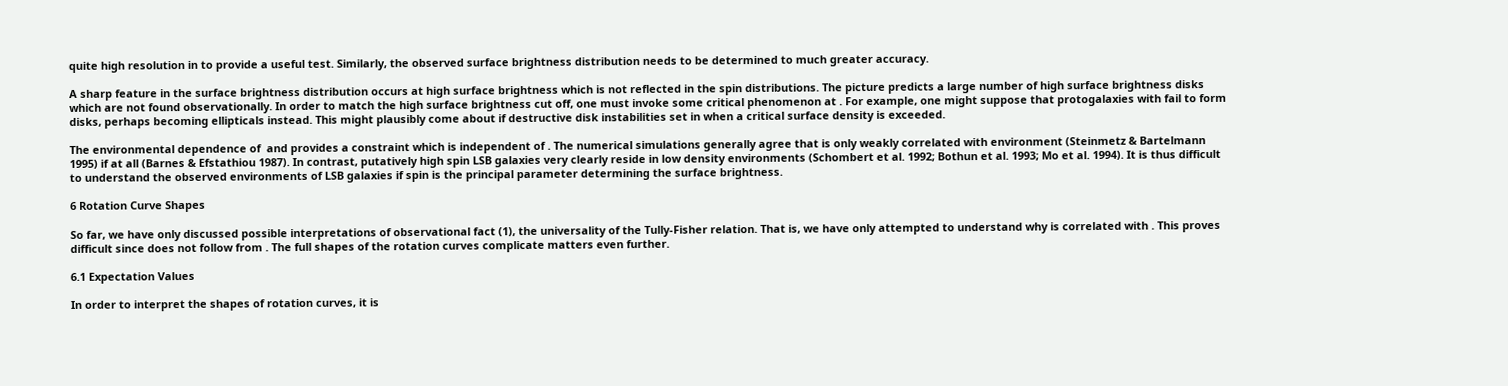quite high resolution in to provide a useful test. Similarly, the observed surface brightness distribution needs to be determined to much greater accuracy.

A sharp feature in the surface brightness distribution occurs at high surface brightness which is not reflected in the spin distributions. The picture predicts a large number of high surface brightness disks which are not found observationally. In order to match the high surface brightness cut off, one must invoke some critical phenomenon at . For example, one might suppose that protogalaxies with fail to form disks, perhaps becoming ellipticals instead. This might plausibly come about if destructive disk instabilities set in when a critical surface density is exceeded.

The environmental dependence of  and provides a constraint which is independent of . The numerical simulations generally agree that is only weakly correlated with environment (Steinmetz & Bartelmann 1995) if at all (Barnes & Efstathiou 1987). In contrast, putatively high spin LSB galaxies very clearly reside in low density environments (Schombert et al. 1992; Bothun et al. 1993; Mo et al. 1994). It is thus difficult to understand the observed environments of LSB galaxies if spin is the principal parameter determining the surface brightness.

6 Rotation Curve Shapes

So far, we have only discussed possible interpretations of observational fact (1), the universality of the Tully-Fisher relation. That is, we have only attempted to understand why is correlated with . This proves difficult since does not follow from . The full shapes of the rotation curves complicate matters even further.

6.1 Expectation Values

In order to interpret the shapes of rotation curves, it is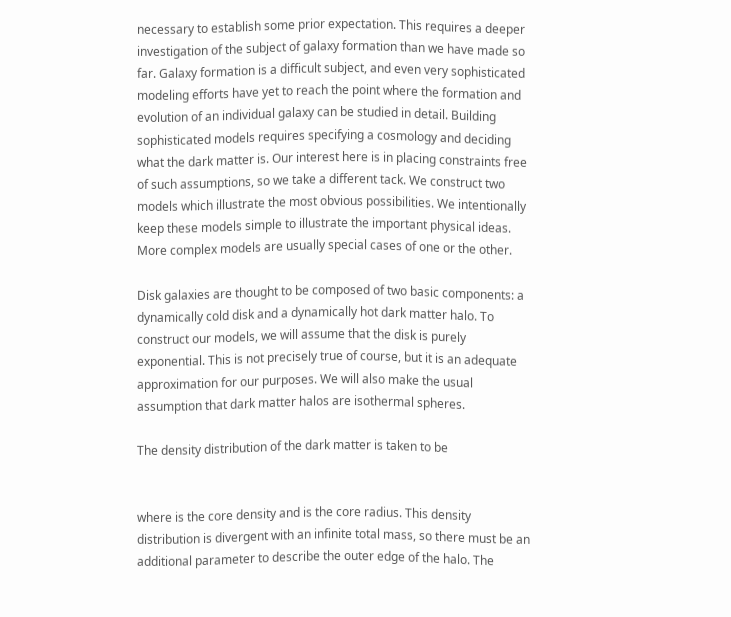necessary to establish some prior expectation. This requires a deeper investigation of the subject of galaxy formation than we have made so far. Galaxy formation is a difficult subject, and even very sophisticated modeling efforts have yet to reach the point where the formation and evolution of an individual galaxy can be studied in detail. Building sophisticated models requires specifying a cosmology and deciding what the dark matter is. Our interest here is in placing constraints free of such assumptions, so we take a different tack. We construct two models which illustrate the most obvious possibilities. We intentionally keep these models simple to illustrate the important physical ideas. More complex models are usually special cases of one or the other.

Disk galaxies are thought to be composed of two basic components: a dynamically cold disk and a dynamically hot dark matter halo. To construct our models, we will assume that the disk is purely exponential. This is not precisely true of course, but it is an adequate approximation for our purposes. We will also make the usual assumption that dark matter halos are isothermal spheres.

The density distribution of the dark matter is taken to be


where is the core density and is the core radius. This density distribution is divergent with an infinite total mass, so there must be an additional parameter to describe the outer edge of the halo. The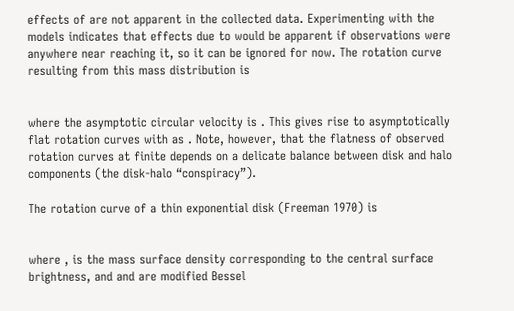effects of are not apparent in the collected data. Experimenting with the models indicates that effects due to would be apparent if observations were anywhere near reaching it, so it can be ignored for now. The rotation curve resulting from this mass distribution is


where the asymptotic circular velocity is . This gives rise to asymptotically flat rotation curves with as . Note, however, that the flatness of observed rotation curves at finite depends on a delicate balance between disk and halo components (the disk-halo “conspiracy”).

The rotation curve of a thin exponential disk (Freeman 1970) is


where , is the mass surface density corresponding to the central surface brightness, and and are modified Bessel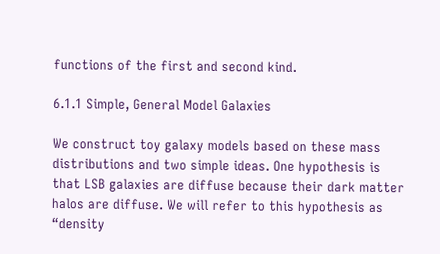functions of the first and second kind.

6.1.1 Simple, General Model Galaxies

We construct toy galaxy models based on these mass distributions and two simple ideas. One hypothesis is that LSB galaxies are diffuse because their dark matter halos are diffuse. We will refer to this hypothesis as “density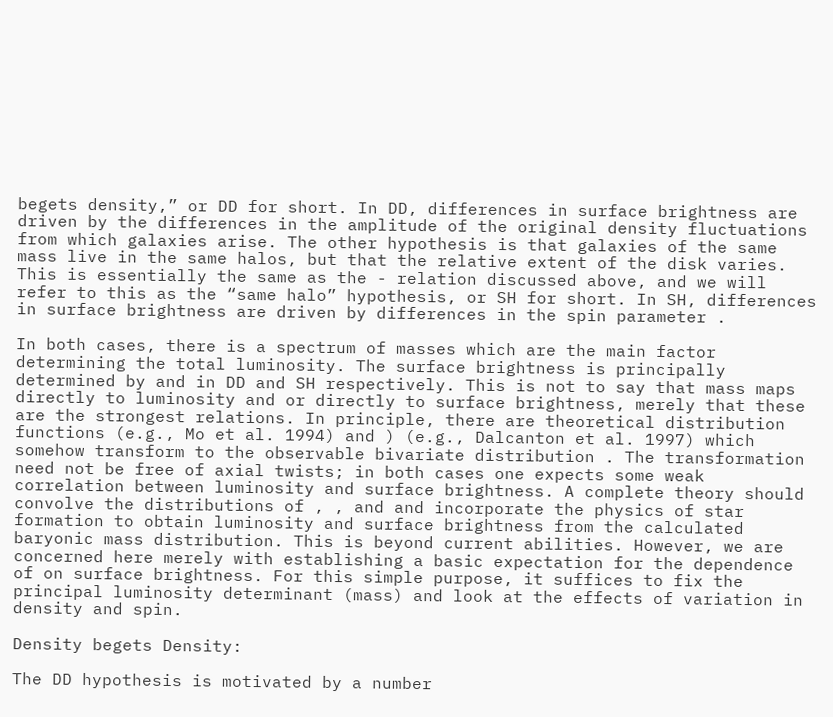begets density,” or DD for short. In DD, differences in surface brightness are driven by the differences in the amplitude of the original density fluctuations from which galaxies arise. The other hypothesis is that galaxies of the same mass live in the same halos, but that the relative extent of the disk varies. This is essentially the same as the - relation discussed above, and we will refer to this as the “same halo” hypothesis, or SH for short. In SH, differences in surface brightness are driven by differences in the spin parameter .

In both cases, there is a spectrum of masses which are the main factor determining the total luminosity. The surface brightness is principally determined by and in DD and SH respectively. This is not to say that mass maps directly to luminosity and or directly to surface brightness, merely that these are the strongest relations. In principle, there are theoretical distribution functions (e.g., Mo et al. 1994) and ) (e.g., Dalcanton et al. 1997) which somehow transform to the observable bivariate distribution . The transformation need not be free of axial twists; in both cases one expects some weak correlation between luminosity and surface brightness. A complete theory should convolve the distributions of , , and and incorporate the physics of star formation to obtain luminosity and surface brightness from the calculated baryonic mass distribution. This is beyond current abilities. However, we are concerned here merely with establishing a basic expectation for the dependence of on surface brightness. For this simple purpose, it suffices to fix the principal luminosity determinant (mass) and look at the effects of variation in density and spin.

Density begets Density:

The DD hypothesis is motivated by a number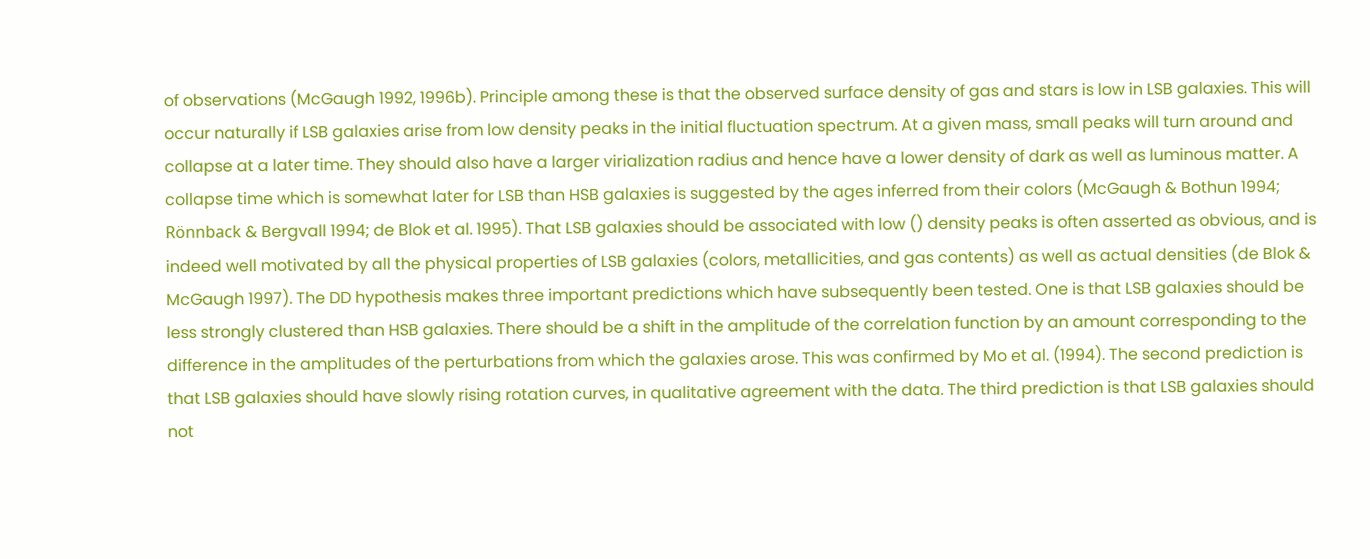of observations (McGaugh 1992, 1996b). Principle among these is that the observed surface density of gas and stars is low in LSB galaxies. This will occur naturally if LSB galaxies arise from low density peaks in the initial fluctuation spectrum. At a given mass, small peaks will turn around and collapse at a later time. They should also have a larger virialization radius and hence have a lower density of dark as well as luminous matter. A collapse time which is somewhat later for LSB than HSB galaxies is suggested by the ages inferred from their colors (McGaugh & Bothun 1994; Rönnback & Bergvall 1994; de Blok et al. 1995). That LSB galaxies should be associated with low () density peaks is often asserted as obvious, and is indeed well motivated by all the physical properties of LSB galaxies (colors, metallicities, and gas contents) as well as actual densities (de Blok & McGaugh 1997). The DD hypothesis makes three important predictions which have subsequently been tested. One is that LSB galaxies should be less strongly clustered than HSB galaxies. There should be a shift in the amplitude of the correlation function by an amount corresponding to the difference in the amplitudes of the perturbations from which the galaxies arose. This was confirmed by Mo et al. (1994). The second prediction is that LSB galaxies should have slowly rising rotation curves, in qualitative agreement with the data. The third prediction is that LSB galaxies should not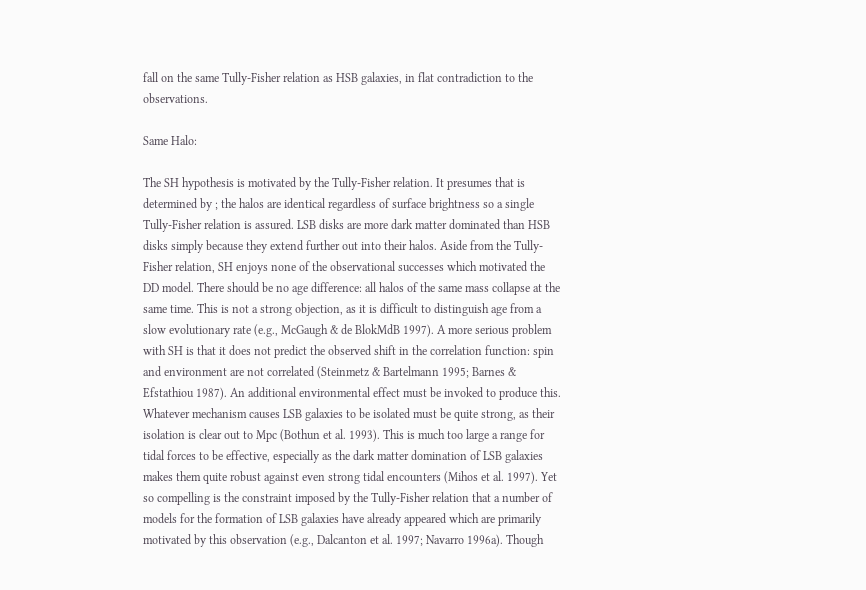fall on the same Tully-Fisher relation as HSB galaxies, in flat contradiction to the observations.

Same Halo:

The SH hypothesis is motivated by the Tully-Fisher relation. It presumes that is determined by ; the halos are identical regardless of surface brightness so a single Tully-Fisher relation is assured. LSB disks are more dark matter dominated than HSB disks simply because they extend further out into their halos. Aside from the Tully-Fisher relation, SH enjoys none of the observational successes which motivated the DD model. There should be no age difference: all halos of the same mass collapse at the same time. This is not a strong objection, as it is difficult to distinguish age from a slow evolutionary rate (e.g., McGaugh & de BlokMdB 1997). A more serious problem with SH is that it does not predict the observed shift in the correlation function: spin and environment are not correlated (Steinmetz & Bartelmann 1995; Barnes & Efstathiou 1987). An additional environmental effect must be invoked to produce this. Whatever mechanism causes LSB galaxies to be isolated must be quite strong, as their isolation is clear out to Mpc (Bothun et al. 1993). This is much too large a range for tidal forces to be effective, especially as the dark matter domination of LSB galaxies makes them quite robust against even strong tidal encounters (Mihos et al. 1997). Yet so compelling is the constraint imposed by the Tully-Fisher relation that a number of models for the formation of LSB galaxies have already appeared which are primarily motivated by this observation (e.g., Dalcanton et al. 1997; Navarro 1996a). Though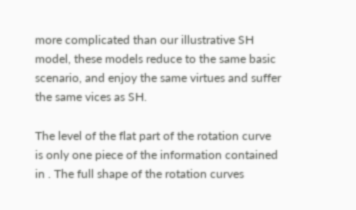more complicated than our illustrative SH model, these models reduce to the same basic scenario, and enjoy the same virtues and suffer the same vices as SH.

The level of the flat part of the rotation curve is only one piece of the information contained in . The full shape of the rotation curves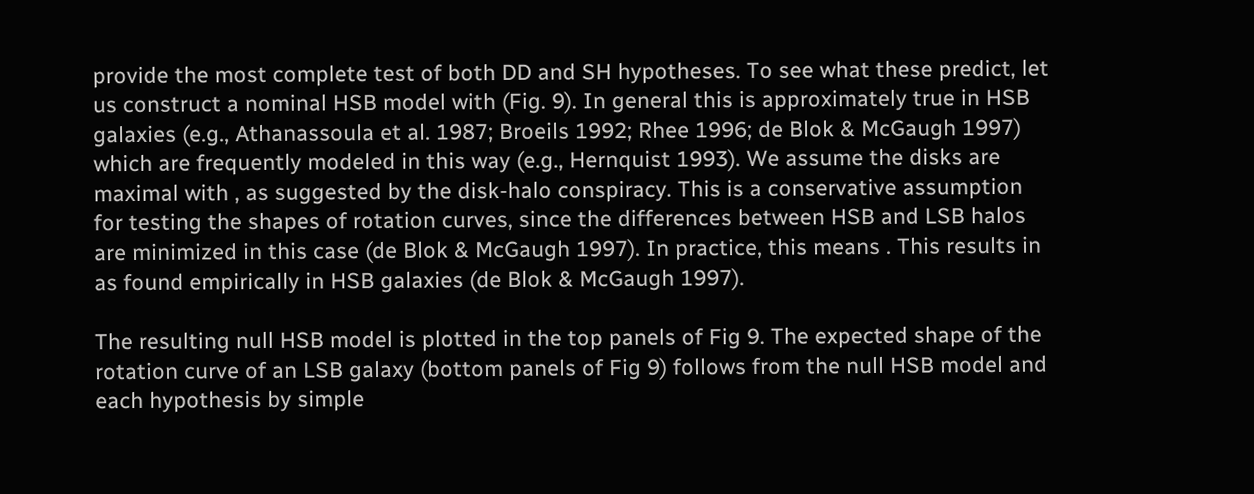provide the most complete test of both DD and SH hypotheses. To see what these predict, let us construct a nominal HSB model with (Fig. 9). In general this is approximately true in HSB galaxies (e.g., Athanassoula et al. 1987; Broeils 1992; Rhee 1996; de Blok & McGaugh 1997) which are frequently modeled in this way (e.g., Hernquist 1993). We assume the disks are maximal with , as suggested by the disk-halo conspiracy. This is a conservative assumption for testing the shapes of rotation curves, since the differences between HSB and LSB halos are minimized in this case (de Blok & McGaugh 1997). In practice, this means . This results in as found empirically in HSB galaxies (de Blok & McGaugh 1997).

The resulting null HSB model is plotted in the top panels of Fig 9. The expected shape of the rotation curve of an LSB galaxy (bottom panels of Fig 9) follows from the null HSB model and each hypothesis by simple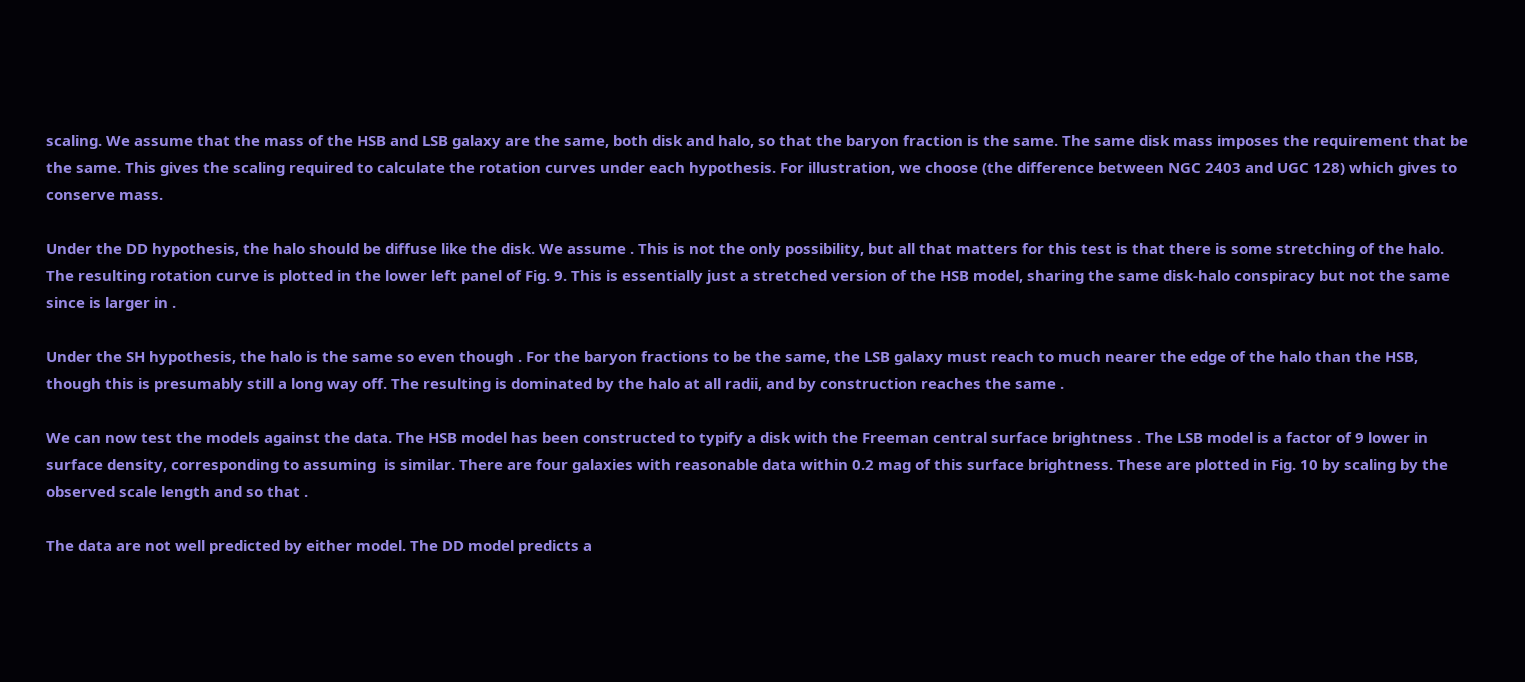scaling. We assume that the mass of the HSB and LSB galaxy are the same, both disk and halo, so that the baryon fraction is the same. The same disk mass imposes the requirement that be the same. This gives the scaling required to calculate the rotation curves under each hypothesis. For illustration, we choose (the difference between NGC 2403 and UGC 128) which gives to conserve mass.

Under the DD hypothesis, the halo should be diffuse like the disk. We assume . This is not the only possibility, but all that matters for this test is that there is some stretching of the halo. The resulting rotation curve is plotted in the lower left panel of Fig. 9. This is essentially just a stretched version of the HSB model, sharing the same disk-halo conspiracy but not the same since is larger in .

Under the SH hypothesis, the halo is the same so even though . For the baryon fractions to be the same, the LSB galaxy must reach to much nearer the edge of the halo than the HSB, though this is presumably still a long way off. The resulting is dominated by the halo at all radii, and by construction reaches the same .

We can now test the models against the data. The HSB model has been constructed to typify a disk with the Freeman central surface brightness . The LSB model is a factor of 9 lower in surface density, corresponding to assuming  is similar. There are four galaxies with reasonable data within 0.2 mag of this surface brightness. These are plotted in Fig. 10 by scaling by the observed scale length and so that .

The data are not well predicted by either model. The DD model predicts a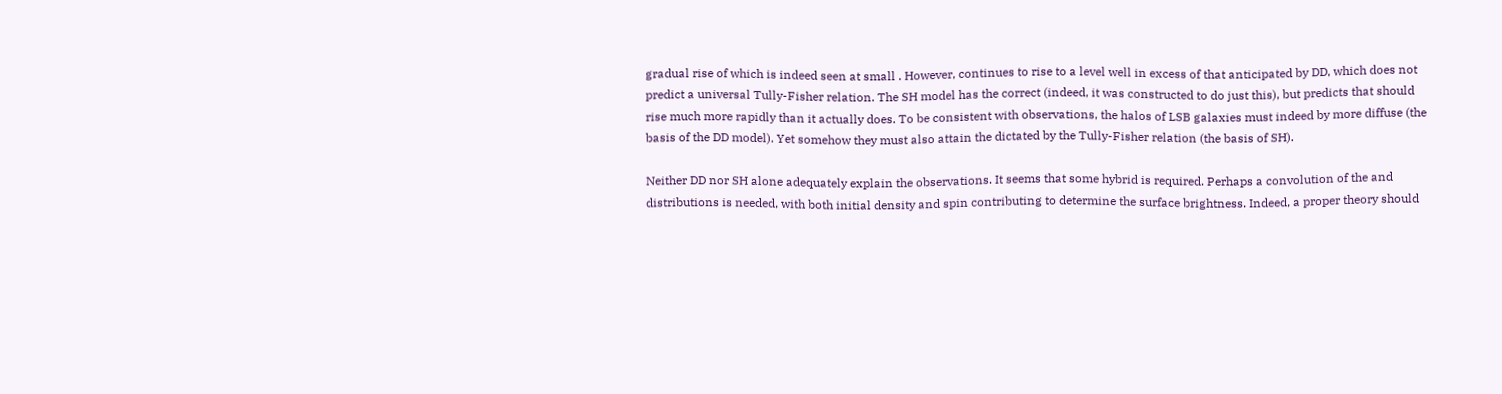gradual rise of which is indeed seen at small . However, continues to rise to a level well in excess of that anticipated by DD, which does not predict a universal Tully-Fisher relation. The SH model has the correct (indeed, it was constructed to do just this), but predicts that should rise much more rapidly than it actually does. To be consistent with observations, the halos of LSB galaxies must indeed by more diffuse (the basis of the DD model). Yet somehow they must also attain the dictated by the Tully-Fisher relation (the basis of SH).

Neither DD nor SH alone adequately explain the observations. It seems that some hybrid is required. Perhaps a convolution of the and distributions is needed, with both initial density and spin contributing to determine the surface brightness. Indeed, a proper theory should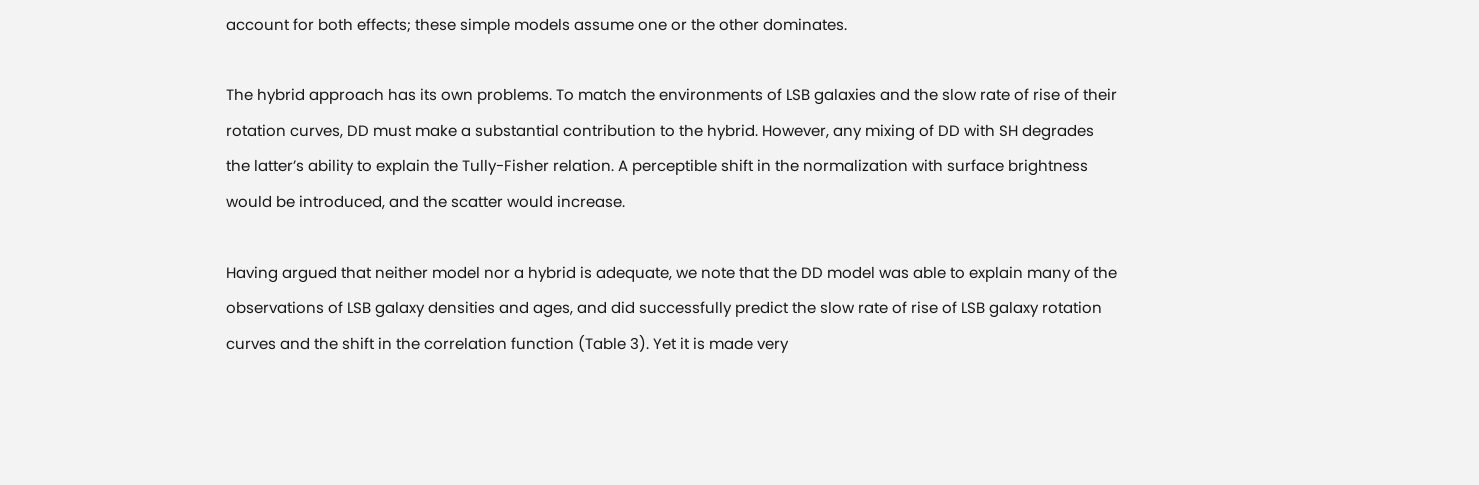account for both effects; these simple models assume one or the other dominates.

The hybrid approach has its own problems. To match the environments of LSB galaxies and the slow rate of rise of their rotation curves, DD must make a substantial contribution to the hybrid. However, any mixing of DD with SH degrades the latter’s ability to explain the Tully-Fisher relation. A perceptible shift in the normalization with surface brightness would be introduced, and the scatter would increase.

Having argued that neither model nor a hybrid is adequate, we note that the DD model was able to explain many of the observations of LSB galaxy densities and ages, and did successfully predict the slow rate of rise of LSB galaxy rotation curves and the shift in the correlation function (Table 3). Yet it is made very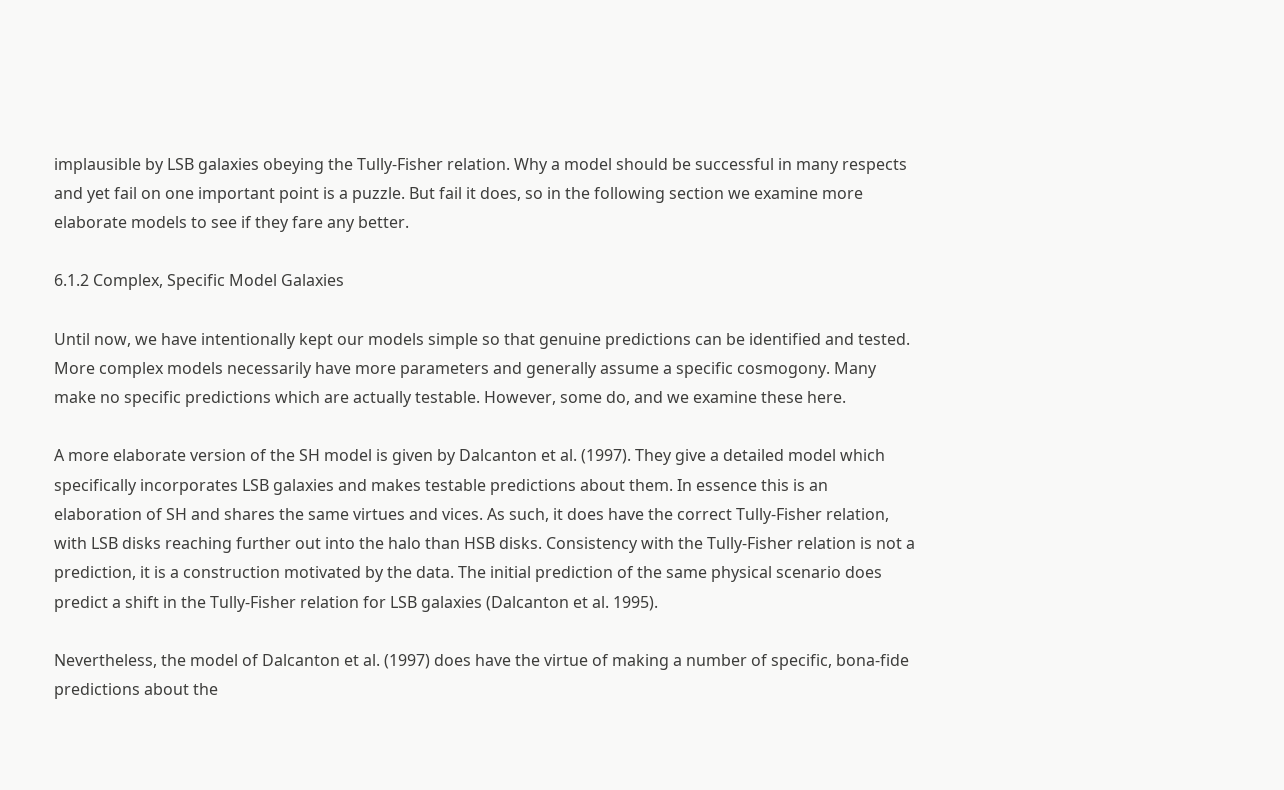implausible by LSB galaxies obeying the Tully-Fisher relation. Why a model should be successful in many respects and yet fail on one important point is a puzzle. But fail it does, so in the following section we examine more elaborate models to see if they fare any better.

6.1.2 Complex, Specific Model Galaxies

Until now, we have intentionally kept our models simple so that genuine predictions can be identified and tested. More complex models necessarily have more parameters and generally assume a specific cosmogony. Many make no specific predictions which are actually testable. However, some do, and we examine these here.

A more elaborate version of the SH model is given by Dalcanton et al. (1997). They give a detailed model which specifically incorporates LSB galaxies and makes testable predictions about them. In essence this is an elaboration of SH and shares the same virtues and vices. As such, it does have the correct Tully-Fisher relation, with LSB disks reaching further out into the halo than HSB disks. Consistency with the Tully-Fisher relation is not a prediction, it is a construction motivated by the data. The initial prediction of the same physical scenario does predict a shift in the Tully-Fisher relation for LSB galaxies (Dalcanton et al. 1995).

Nevertheless, the model of Dalcanton et al. (1997) does have the virtue of making a number of specific, bona-fide predictions about the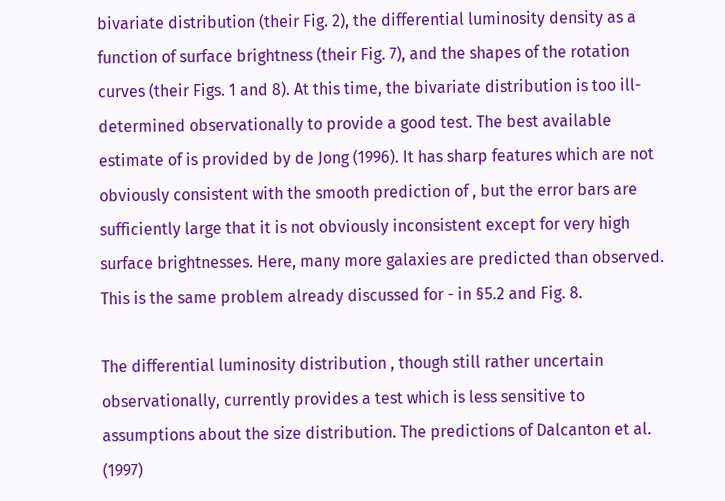bivariate distribution (their Fig. 2), the differential luminosity density as a function of surface brightness (their Fig. 7), and the shapes of the rotation curves (their Figs. 1 and 8). At this time, the bivariate distribution is too ill-determined observationally to provide a good test. The best available estimate of is provided by de Jong (1996). It has sharp features which are not obviously consistent with the smooth prediction of , but the error bars are sufficiently large that it is not obviously inconsistent except for very high surface brightnesses. Here, many more galaxies are predicted than observed. This is the same problem already discussed for - in §5.2 and Fig. 8.

The differential luminosity distribution , though still rather uncertain observationally, currently provides a test which is less sensitive to assumptions about the size distribution. The predictions of Dalcanton et al. (1997)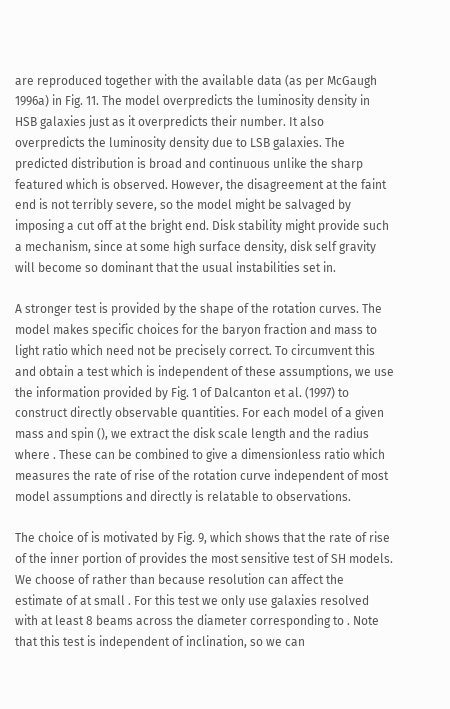are reproduced together with the available data (as per McGaugh 1996a) in Fig. 11. The model overpredicts the luminosity density in HSB galaxies just as it overpredicts their number. It also overpredicts the luminosity density due to LSB galaxies. The predicted distribution is broad and continuous unlike the sharp featured which is observed. However, the disagreement at the faint end is not terribly severe, so the model might be salvaged by imposing a cut off at the bright end. Disk stability might provide such a mechanism, since at some high surface density, disk self gravity will become so dominant that the usual instabilities set in.

A stronger test is provided by the shape of the rotation curves. The model makes specific choices for the baryon fraction and mass to light ratio which need not be precisely correct. To circumvent this and obtain a test which is independent of these assumptions, we use the information provided by Fig. 1 of Dalcanton et al. (1997) to construct directly observable quantities. For each model of a given mass and spin (), we extract the disk scale length and the radius where . These can be combined to give a dimensionless ratio which measures the rate of rise of the rotation curve independent of most model assumptions and directly is relatable to observations.

The choice of is motivated by Fig. 9, which shows that the rate of rise of the inner portion of provides the most sensitive test of SH models. We choose of rather than because resolution can affect the estimate of at small . For this test we only use galaxies resolved with at least 8 beams across the diameter corresponding to . Note that this test is independent of inclination, so we can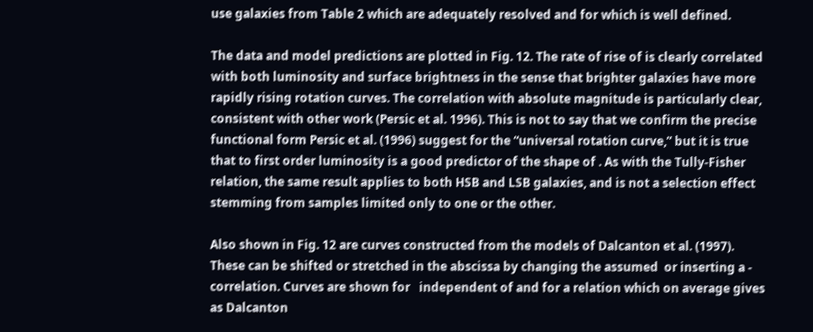use galaxies from Table 2 which are adequately resolved and for which is well defined.

The data and model predictions are plotted in Fig. 12. The rate of rise of is clearly correlated with both luminosity and surface brightness in the sense that brighter galaxies have more rapidly rising rotation curves. The correlation with absolute magnitude is particularly clear, consistent with other work (Persic et al. 1996). This is not to say that we confirm the precise functional form Persic et al. (1996) suggest for the “universal rotation curve,” but it is true that to first order luminosity is a good predictor of the shape of . As with the Tully-Fisher relation, the same result applies to both HSB and LSB galaxies, and is not a selection effect stemming from samples limited only to one or the other.

Also shown in Fig. 12 are curves constructed from the models of Dalcanton et al. (1997). These can be shifted or stretched in the abscissa by changing the assumed  or inserting a - correlation. Curves are shown for   independent of and for a relation which on average gives as Dalcanton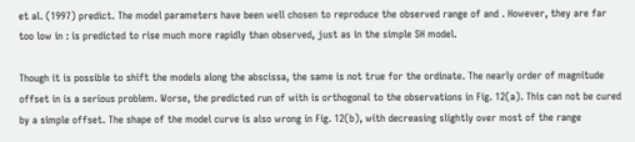et al. (1997) predict. The model parameters have been well chosen to reproduce the observed range of and . However, they are far too low in : is predicted to rise much more rapidly than observed, just as in the simple SH model.

Though it is possible to shift the models along the abscissa, the same is not true for the ordinate. The nearly order of magnitude offset in is a serious problem. Worse, the predicted run of with is orthogonal to the observations in Fig. 12(a). This can not be cured by a simple offset. The shape of the model curve is also wrong in Fig. 12(b), with decreasing slightly over most of the range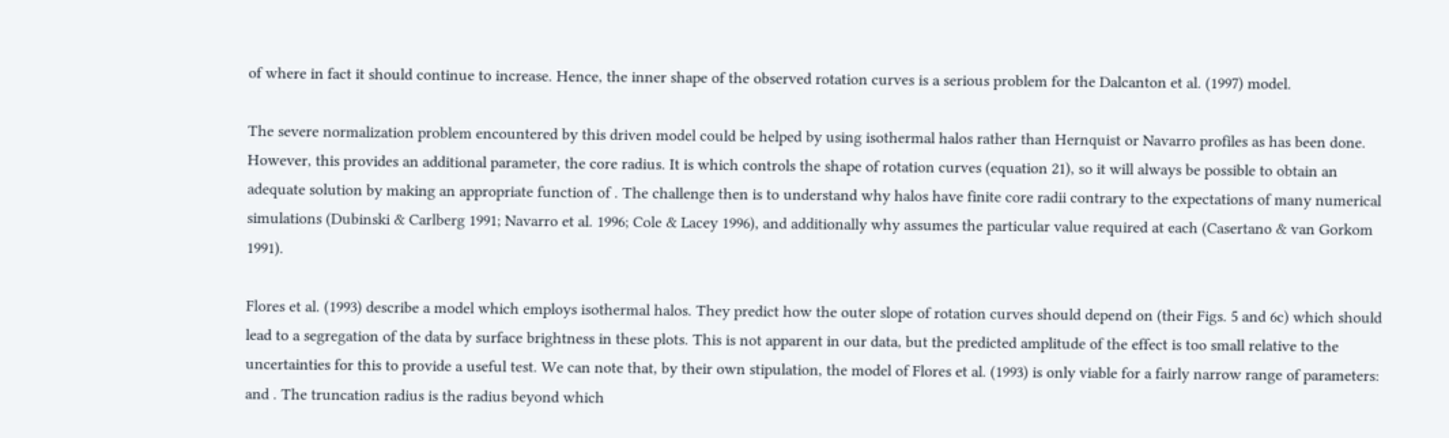of where in fact it should continue to increase. Hence, the inner shape of the observed rotation curves is a serious problem for the Dalcanton et al. (1997) model.

The severe normalization problem encountered by this driven model could be helped by using isothermal halos rather than Hernquist or Navarro profiles as has been done. However, this provides an additional parameter, the core radius. It is which controls the shape of rotation curves (equation 21), so it will always be possible to obtain an adequate solution by making an appropriate function of . The challenge then is to understand why halos have finite core radii contrary to the expectations of many numerical simulations (Dubinski & Carlberg 1991; Navarro et al. 1996; Cole & Lacey 1996), and additionally why assumes the particular value required at each (Casertano & van Gorkom 1991).

Flores et al. (1993) describe a model which employs isothermal halos. They predict how the outer slope of rotation curves should depend on (their Figs. 5 and 6c) which should lead to a segregation of the data by surface brightness in these plots. This is not apparent in our data, but the predicted amplitude of the effect is too small relative to the uncertainties for this to provide a useful test. We can note that, by their own stipulation, the model of Flores et al. (1993) is only viable for a fairly narrow range of parameters: and . The truncation radius is the radius beyond which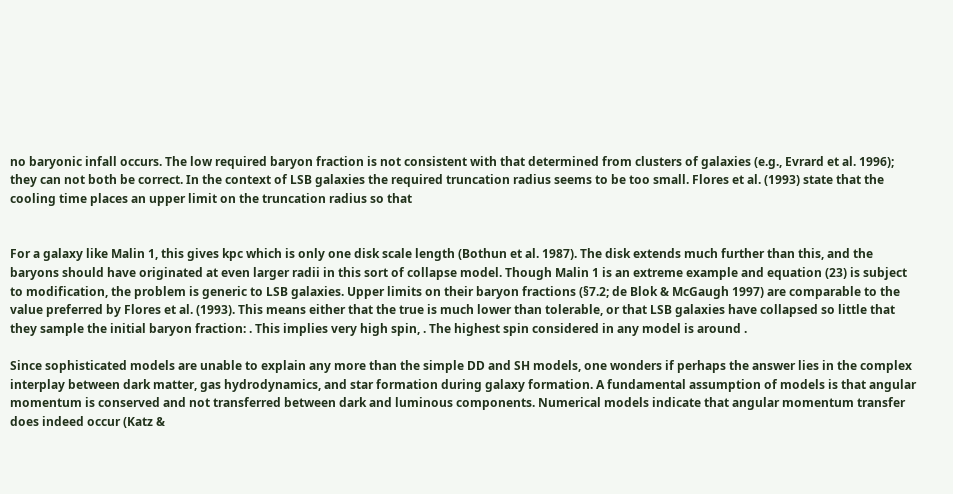no baryonic infall occurs. The low required baryon fraction is not consistent with that determined from clusters of galaxies (e.g., Evrard et al. 1996); they can not both be correct. In the context of LSB galaxies the required truncation radius seems to be too small. Flores et al. (1993) state that the cooling time places an upper limit on the truncation radius so that


For a galaxy like Malin 1, this gives kpc which is only one disk scale length (Bothun et al. 1987). The disk extends much further than this, and the baryons should have originated at even larger radii in this sort of collapse model. Though Malin 1 is an extreme example and equation (23) is subject to modification, the problem is generic to LSB galaxies. Upper limits on their baryon fractions (§7.2; de Blok & McGaugh 1997) are comparable to the value preferred by Flores et al. (1993). This means either that the true is much lower than tolerable, or that LSB galaxies have collapsed so little that they sample the initial baryon fraction: . This implies very high spin, . The highest spin considered in any model is around .

Since sophisticated models are unable to explain any more than the simple DD and SH models, one wonders if perhaps the answer lies in the complex interplay between dark matter, gas hydrodynamics, and star formation during galaxy formation. A fundamental assumption of models is that angular momentum is conserved and not transferred between dark and luminous components. Numerical models indicate that angular momentum transfer does indeed occur (Katz &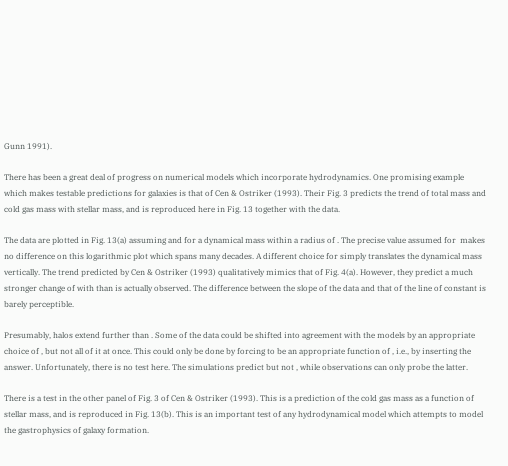Gunn 1991).

There has been a great deal of progress on numerical models which incorporate hydrodynamics. One promising example which makes testable predictions for galaxies is that of Cen & Ostriker (1993). Their Fig. 3 predicts the trend of total mass and cold gas mass with stellar mass, and is reproduced here in Fig. 13 together with the data.

The data are plotted in Fig. 13(a) assuming and for a dynamical mass within a radius of . The precise value assumed for  makes no difference on this logarithmic plot which spans many decades. A different choice for simply translates the dynamical mass vertically. The trend predicted by Cen & Ostriker (1993) qualitatively mimics that of Fig. 4(a). However, they predict a much stronger change of with than is actually observed. The difference between the slope of the data and that of the line of constant is barely perceptible.

Presumably, halos extend further than . Some of the data could be shifted into agreement with the models by an appropriate choice of , but not all of it at once. This could only be done by forcing to be an appropriate function of , i.e., by inserting the answer. Unfortunately, there is no test here. The simulations predict but not , while observations can only probe the latter.

There is a test in the other panel of Fig. 3 of Cen & Ostriker (1993). This is a prediction of the cold gas mass as a function of stellar mass, and is reproduced in Fig. 13(b). This is an important test of any hydrodynamical model which attempts to model the gastrophysics of galaxy formation.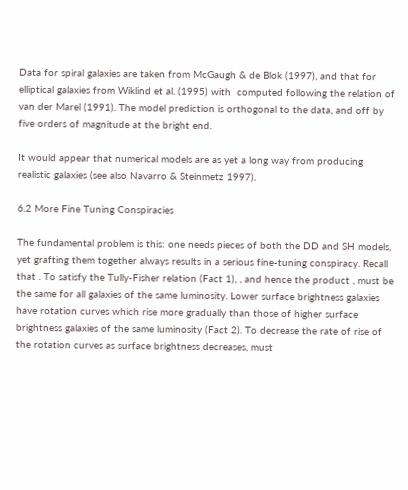Data for spiral galaxies are taken from McGaugh & de Blok (1997), and that for elliptical galaxies from Wiklind et al. (1995) with  computed following the relation of van der Marel (1991). The model prediction is orthogonal to the data, and off by five orders of magnitude at the bright end.

It would appear that numerical models are as yet a long way from producing realistic galaxies (see also Navarro & Steinmetz 1997).

6.2 More Fine Tuning Conspiracies

The fundamental problem is this: one needs pieces of both the DD and SH models, yet grafting them together always results in a serious fine-tuning conspiracy. Recall that . To satisfy the Tully-Fisher relation (Fact 1), , and hence the product , must be the same for all galaxies of the same luminosity. Lower surface brightness galaxies have rotation curves which rise more gradually than those of higher surface brightness galaxies of the same luminosity (Fact 2). To decrease the rate of rise of the rotation curves as surface brightness decreases, must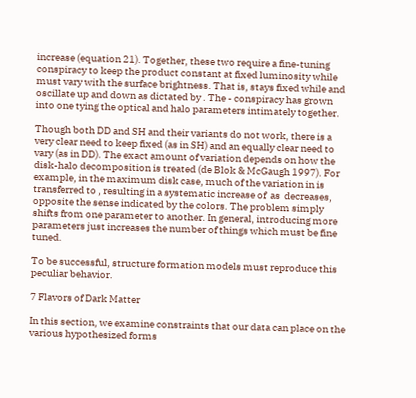increase (equation 21). Together, these two require a fine-tuning conspiracy to keep the product constant at fixed luminosity while must vary with the surface brightness. That is, stays fixed while and oscillate up and down as dictated by . The - conspiracy has grown into one tying the optical and halo parameters intimately together.

Though both DD and SH and their variants do not work, there is a very clear need to keep fixed (as in SH) and an equally clear need to vary (as in DD). The exact amount of variation depends on how the disk-halo decomposition is treated (de Blok & McGaugh 1997). For example, in the maximum disk case, much of the variation in is transferred to , resulting in a systematic increase of  as  decreases, opposite the sense indicated by the colors. The problem simply shifts from one parameter to another. In general, introducing more parameters just increases the number of things which must be fine tuned.

To be successful, structure formation models must reproduce this peculiar behavior.

7 Flavors of Dark Matter

In this section, we examine constraints that our data can place on the various hypothesized forms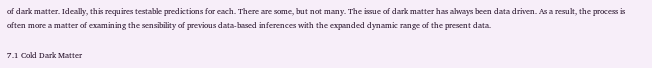of dark matter. Ideally, this requires testable predictions for each. There are some, but not many. The issue of dark matter has always been data driven. As a result, the process is often more a matter of examining the sensibility of previous data-based inferences with the expanded dynamic range of the present data.

7.1 Cold Dark Matter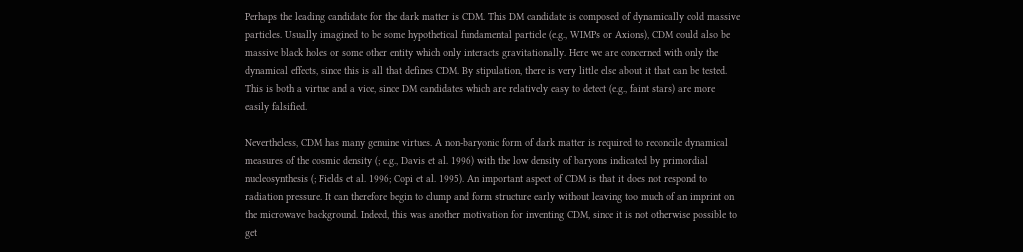Perhaps the leading candidate for the dark matter is CDM. This DM candidate is composed of dynamically cold massive particles. Usually imagined to be some hypothetical fundamental particle (e.g., WIMPs or Axions), CDM could also be massive black holes or some other entity which only interacts gravitationally. Here we are concerned with only the dynamical effects, since this is all that defines CDM. By stipulation, there is very little else about it that can be tested. This is both a virtue and a vice, since DM candidates which are relatively easy to detect (e.g., faint stars) are more easily falsified.

Nevertheless, CDM has many genuine virtues. A non-baryonic form of dark matter is required to reconcile dynamical measures of the cosmic density (; e.g., Davis et al. 1996) with the low density of baryons indicated by primordial nucleosynthesis (; Fields et al. 1996; Copi et al. 1995). An important aspect of CDM is that it does not respond to radiation pressure. It can therefore begin to clump and form structure early without leaving too much of an imprint on the microwave background. Indeed, this was another motivation for inventing CDM, since it is not otherwise possible to get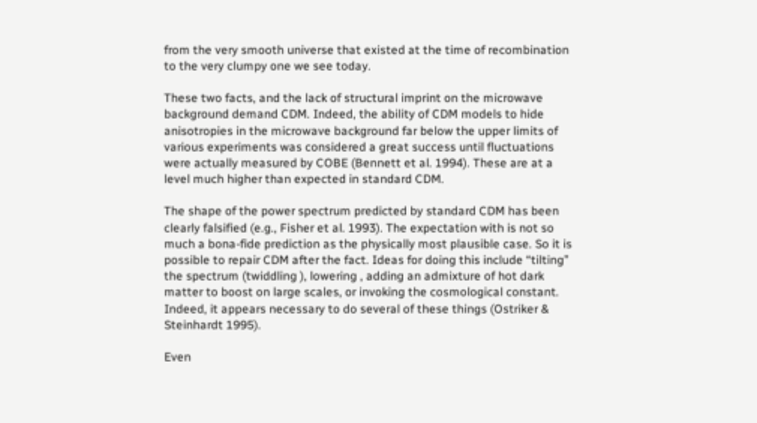from the very smooth universe that existed at the time of recombination to the very clumpy one we see today.

These two facts, and the lack of structural imprint on the microwave background demand CDM. Indeed, the ability of CDM models to hide anisotropies in the microwave background far below the upper limits of various experiments was considered a great success until fluctuations were actually measured by COBE (Bennett et al. 1994). These are at a level much higher than expected in standard CDM.

The shape of the power spectrum predicted by standard CDM has been clearly falsified (e.g., Fisher et al. 1993). The expectation with is not so much a bona-fide prediction as the physically most plausible case. So it is possible to repair CDM after the fact. Ideas for doing this include “tilting” the spectrum (twiddling ), lowering , adding an admixture of hot dark matter to boost on large scales, or invoking the cosmological constant. Indeed, it appears necessary to do several of these things (Ostriker & Steinhardt 1995).

Even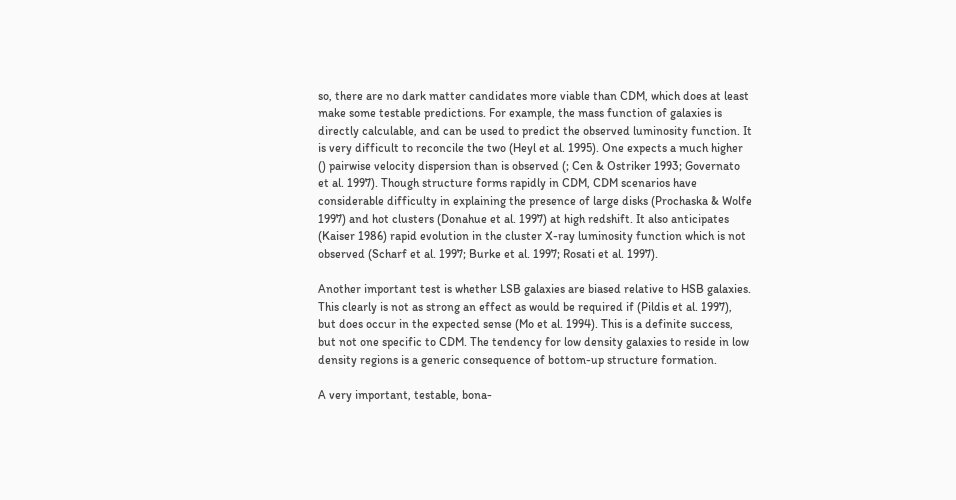so, there are no dark matter candidates more viable than CDM, which does at least make some testable predictions. For example, the mass function of galaxies is directly calculable, and can be used to predict the observed luminosity function. It is very difficult to reconcile the two (Heyl et al. 1995). One expects a much higher () pairwise velocity dispersion than is observed (; Cen & Ostriker 1993; Governato et al. 1997). Though structure forms rapidly in CDM, CDM scenarios have considerable difficulty in explaining the presence of large disks (Prochaska & Wolfe 1997) and hot clusters (Donahue et al. 1997) at high redshift. It also anticipates (Kaiser 1986) rapid evolution in the cluster X-ray luminosity function which is not observed (Scharf et al. 1997; Burke et al. 1997; Rosati et al. 1997).

Another important test is whether LSB galaxies are biased relative to HSB galaxies. This clearly is not as strong an effect as would be required if (Pildis et al. 1997), but does occur in the expected sense (Mo et al. 1994). This is a definite success, but not one specific to CDM. The tendency for low density galaxies to reside in low density regions is a generic consequence of bottom-up structure formation.

A very important, testable, bona-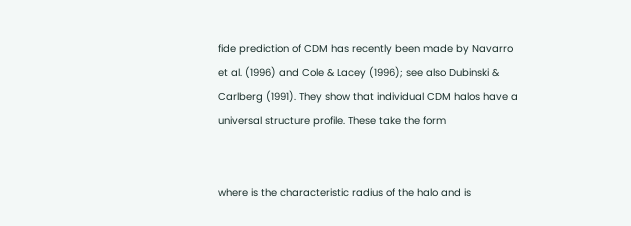fide prediction of CDM has recently been made by Navarro et al. (1996) and Cole & Lacey (1996); see also Dubinski & Carlberg (1991). They show that individual CDM halos have a universal structure profile. These take the form


where is the characteristic radius of the halo and is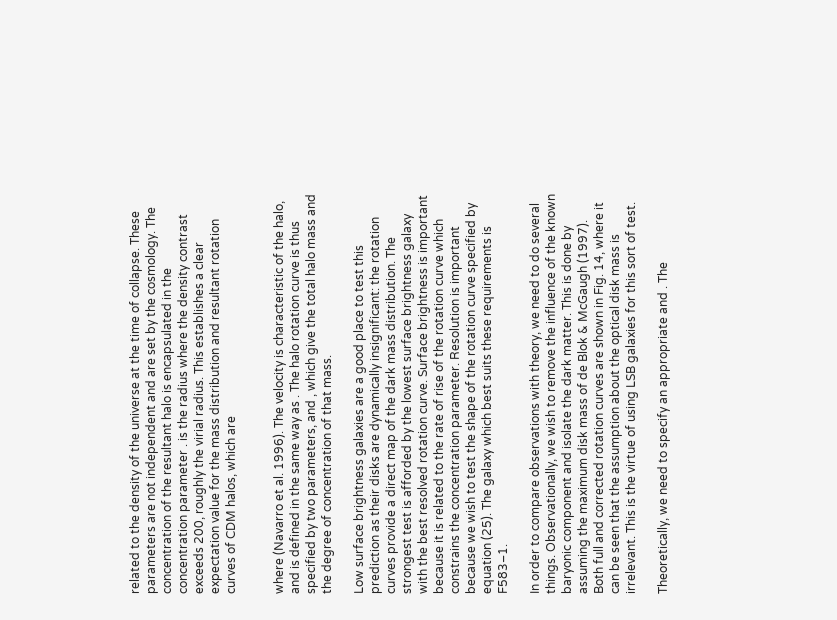related to the density of the universe at the time of collapse. These parameters are not independent and are set by the cosmology. The concentration of the resultant halo is encapsulated in the concentration parameter . is the radius where the density contrast exceeds 200, roughly the virial radius. This establishes a clear expectation value for the mass distribution and resultant rotation curves of CDM halos, which are


where (Navarro et al. 1996). The velocity is characteristic of the halo, and is defined in the same way as . The halo rotation curve is thus specified by two parameters, and , which give the total halo mass and the degree of concentration of that mass.

Low surface brightness galaxies are a good place to test this prediction as their disks are dynamically insignificant: the rotation curves provide a direct map of the dark mass distribution. The strongest test is afforded by the lowest surface brightness galaxy with the best resolved rotation curve. Surface brightness is important because it is related to the rate of rise of the rotation curve which constrains the concentration parameter. Resolution is important because we wish to test the shape of the rotation curve specified by equation (25). The galaxy which best suits these requirements is F583–1.

In order to compare observations with theory, we need to do several things. Observationally, we wish to remove the influence of the known baryonic component and isolate the dark matter. This is done by assuming the maximum disk mass of de Blok & McGaugh (1997). Both full and corrected rotation curves are shown in Fig. 14, where it can be seen that the assumption about the optical disk mass is irrelevant. This is the virtue of using LSB galaxies for this sort of test.

Theoretically, we need to specify an appropriate and . The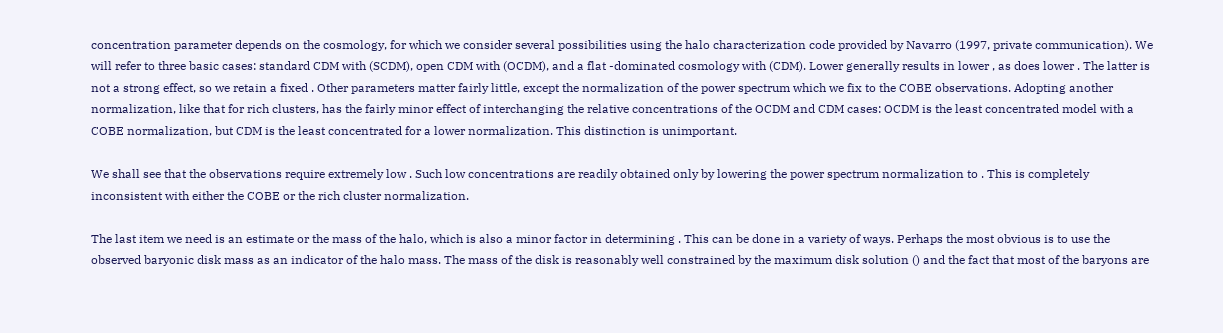concentration parameter depends on the cosmology, for which we consider several possibilities using the halo characterization code provided by Navarro (1997, private communication). We will refer to three basic cases: standard CDM with (SCDM), open CDM with (OCDM), and a flat -dominated cosmology with (CDM). Lower generally results in lower , as does lower . The latter is not a strong effect, so we retain a fixed . Other parameters matter fairly little, except the normalization of the power spectrum which we fix to the COBE observations. Adopting another normalization, like that for rich clusters, has the fairly minor effect of interchanging the relative concentrations of the OCDM and CDM cases: OCDM is the least concentrated model with a COBE normalization, but CDM is the least concentrated for a lower normalization. This distinction is unimportant.

We shall see that the observations require extremely low . Such low concentrations are readily obtained only by lowering the power spectrum normalization to . This is completely inconsistent with either the COBE or the rich cluster normalization.

The last item we need is an estimate or the mass of the halo, which is also a minor factor in determining . This can be done in a variety of ways. Perhaps the most obvious is to use the observed baryonic disk mass as an indicator of the halo mass. The mass of the disk is reasonably well constrained by the maximum disk solution () and the fact that most of the baryons are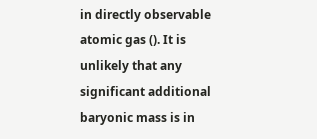in directly observable atomic gas (). It is unlikely that any significant additional baryonic mass is in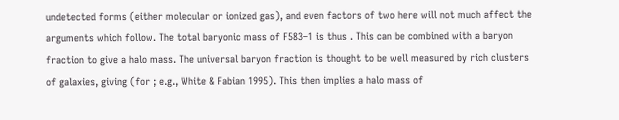undetected forms (either molecular or ionized gas), and even factors of two here will not much affect the arguments which follow. The total baryonic mass of F583–1 is thus . This can be combined with a baryon fraction to give a halo mass. The universal baryon fraction is thought to be well measured by rich clusters of galaxies, giving (for ; e.g., White & Fabian 1995). This then implies a halo mass of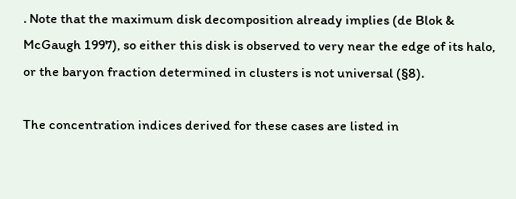. Note that the maximum disk decomposition already implies (de Blok & McGaugh 1997), so either this disk is observed to very near the edge of its halo, or the baryon fraction determined in clusters is not universal (§8).

The concentration indices derived for these cases are listed in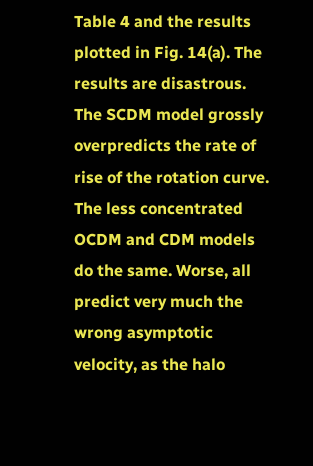Table 4 and the results plotted in Fig. 14(a). The results are disastrous. The SCDM model grossly overpredicts the rate of rise of the rotation curve. The less concentrated OCDM and CDM models do the same. Worse, all predict very much the wrong asymptotic velocity, as the halo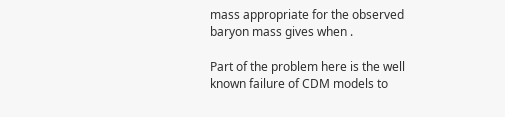mass appropriate for the observed baryon mass gives when .

Part of the problem here is the well known failure of CDM models to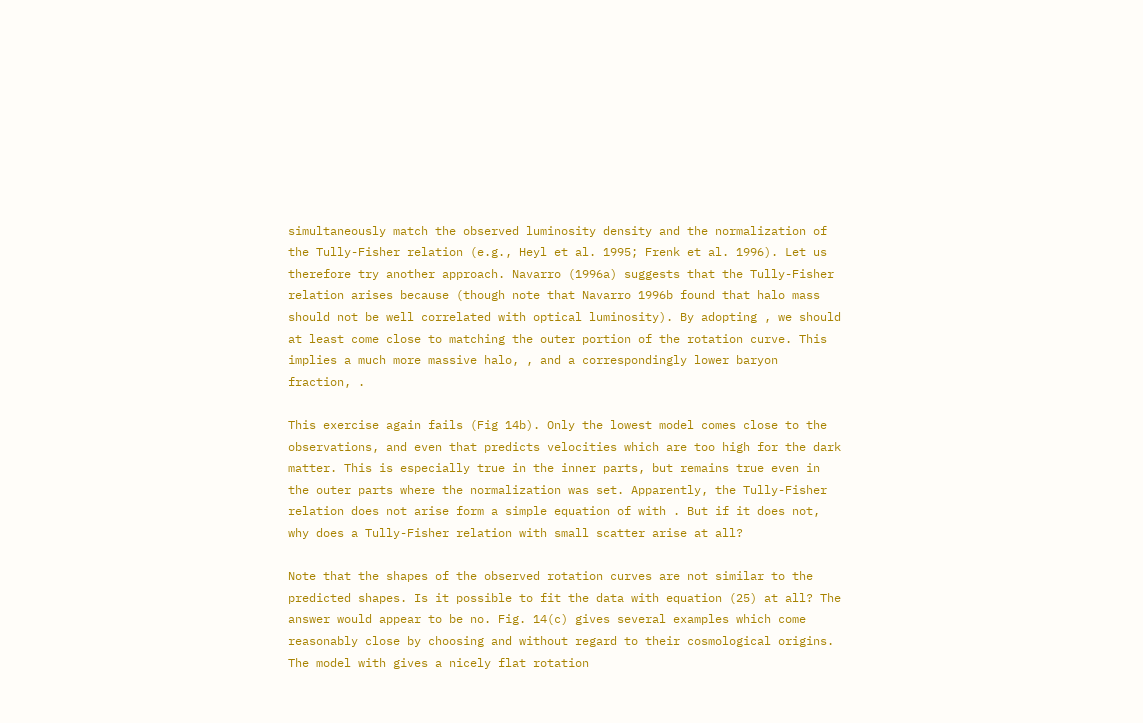simultaneously match the observed luminosity density and the normalization of the Tully-Fisher relation (e.g., Heyl et al. 1995; Frenk et al. 1996). Let us therefore try another approach. Navarro (1996a) suggests that the Tully-Fisher relation arises because (though note that Navarro 1996b found that halo mass should not be well correlated with optical luminosity). By adopting , we should at least come close to matching the outer portion of the rotation curve. This implies a much more massive halo, , and a correspondingly lower baryon fraction, .

This exercise again fails (Fig 14b). Only the lowest model comes close to the observations, and even that predicts velocities which are too high for the dark matter. This is especially true in the inner parts, but remains true even in the outer parts where the normalization was set. Apparently, the Tully-Fisher relation does not arise form a simple equation of with . But if it does not, why does a Tully-Fisher relation with small scatter arise at all?

Note that the shapes of the observed rotation curves are not similar to the predicted shapes. Is it possible to fit the data with equation (25) at all? The answer would appear to be no. Fig. 14(c) gives several examples which come reasonably close by choosing and without regard to their cosmological origins. The model with gives a nicely flat rotation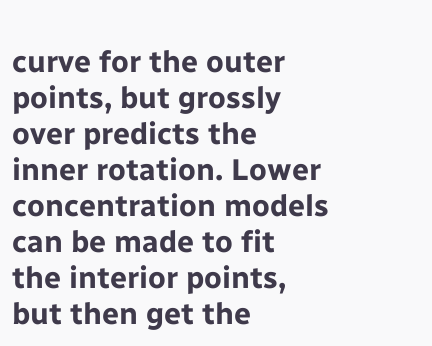curve for the outer points, but grossly over predicts the inner rotation. Lower concentration models can be made to fit the interior points, but then get the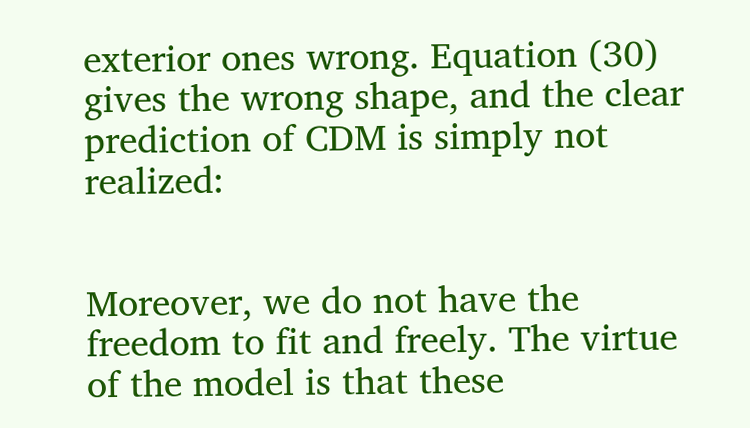exterior ones wrong. Equation (30) gives the wrong shape, and the clear prediction of CDM is simply not realized:


Moreover, we do not have the freedom to fit and freely. The virtue of the model is that these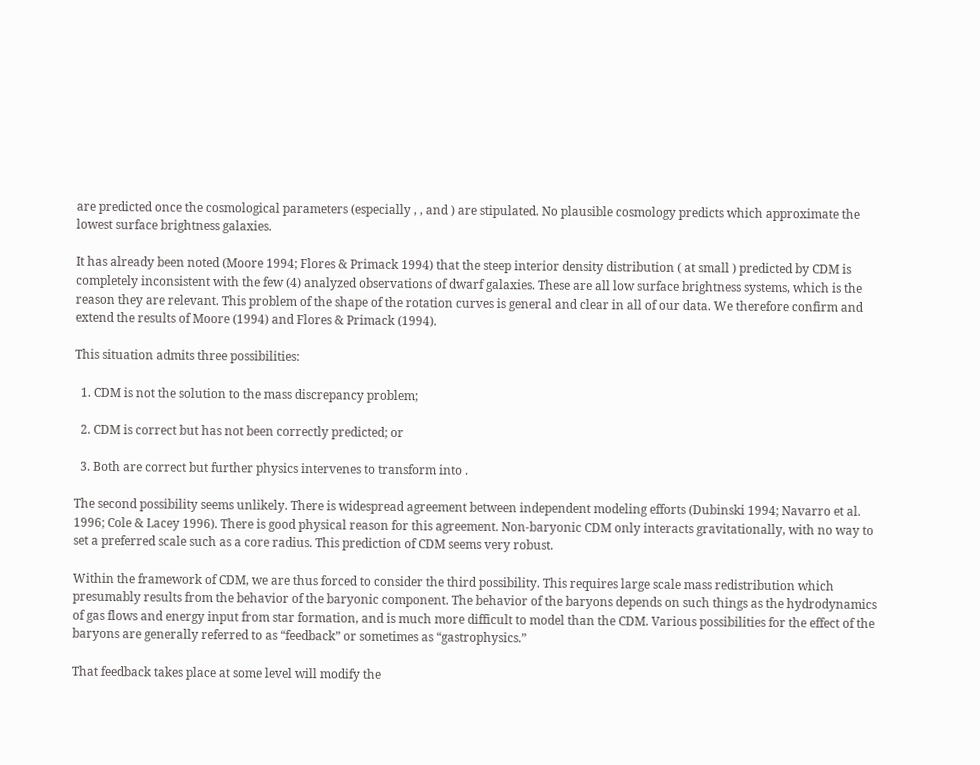are predicted once the cosmological parameters (especially , , and ) are stipulated. No plausible cosmology predicts which approximate the lowest surface brightness galaxies.

It has already been noted (Moore 1994; Flores & Primack 1994) that the steep interior density distribution ( at small ) predicted by CDM is completely inconsistent with the few (4) analyzed observations of dwarf galaxies. These are all low surface brightness systems, which is the reason they are relevant. This problem of the shape of the rotation curves is general and clear in all of our data. We therefore confirm and extend the results of Moore (1994) and Flores & Primack (1994).

This situation admits three possibilities:

  1. CDM is not the solution to the mass discrepancy problem;

  2. CDM is correct but has not been correctly predicted; or

  3. Both are correct but further physics intervenes to transform into .

The second possibility seems unlikely. There is widespread agreement between independent modeling efforts (Dubinski 1994; Navarro et al. 1996; Cole & Lacey 1996). There is good physical reason for this agreement. Non-baryonic CDM only interacts gravitationally, with no way to set a preferred scale such as a core radius. This prediction of CDM seems very robust.

Within the framework of CDM, we are thus forced to consider the third possibility. This requires large scale mass redistribution which presumably results from the behavior of the baryonic component. The behavior of the baryons depends on such things as the hydrodynamics of gas flows and energy input from star formation, and is much more difficult to model than the CDM. Various possibilities for the effect of the baryons are generally referred to as “feedback” or sometimes as “gastrophysics.”

That feedback takes place at some level will modify the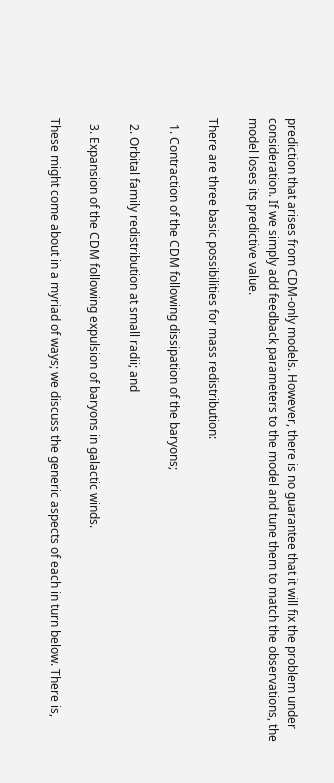prediction that arises from CDM-only models. However, there is no guarantee that it will fix the problem under consideration. If we simply add feedback parameters to the model and tune them to match the observations, the model loses its predictive value.

There are three basic possibilities for mass redistribution:

  1. Contraction of the CDM following dissipation of the baryons;

  2. Orbital family redistribution at small radii; and

  3. Expansion of the CDM following expulsion of baryons in galactic winds.

These might come about in a myriad of ways; we discuss the generic aspects of each in turn below. There is,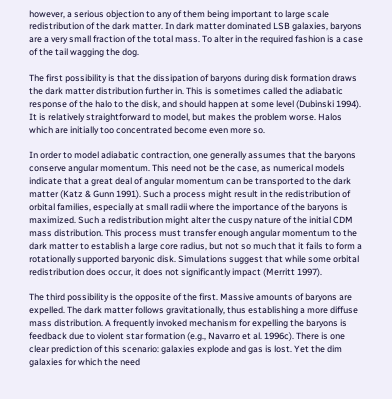however, a serious objection to any of them being important to large scale redistribution of the dark matter. In dark matter dominated LSB galaxies, baryons are a very small fraction of the total mass. To alter in the required fashion is a case of the tail wagging the dog.

The first possibility is that the dissipation of baryons during disk formation draws the dark matter distribution further in. This is sometimes called the adiabatic response of the halo to the disk, and should happen at some level (Dubinski 1994). It is relatively straightforward to model, but makes the problem worse. Halos which are initially too concentrated become even more so.

In order to model adiabatic contraction, one generally assumes that the baryons conserve angular momentum. This need not be the case, as numerical models indicate that a great deal of angular momentum can be transported to the dark matter (Katz & Gunn 1991). Such a process might result in the redistribution of orbital families, especially at small radii where the importance of the baryons is maximized. Such a redistribution might alter the cuspy nature of the initial CDM mass distribution. This process must transfer enough angular momentum to the dark matter to establish a large core radius, but not so much that it fails to form a rotationally supported baryonic disk. Simulations suggest that while some orbital redistribution does occur, it does not significantly impact (Merritt 1997).

The third possibility is the opposite of the first. Massive amounts of baryons are expelled. The dark matter follows gravitationally, thus establishing a more diffuse mass distribution. A frequently invoked mechanism for expelling the baryons is feedback due to violent star formation (e.g., Navarro et al. 1996c). There is one clear prediction of this scenario: galaxies explode and gas is lost. Yet the dim galaxies for which the need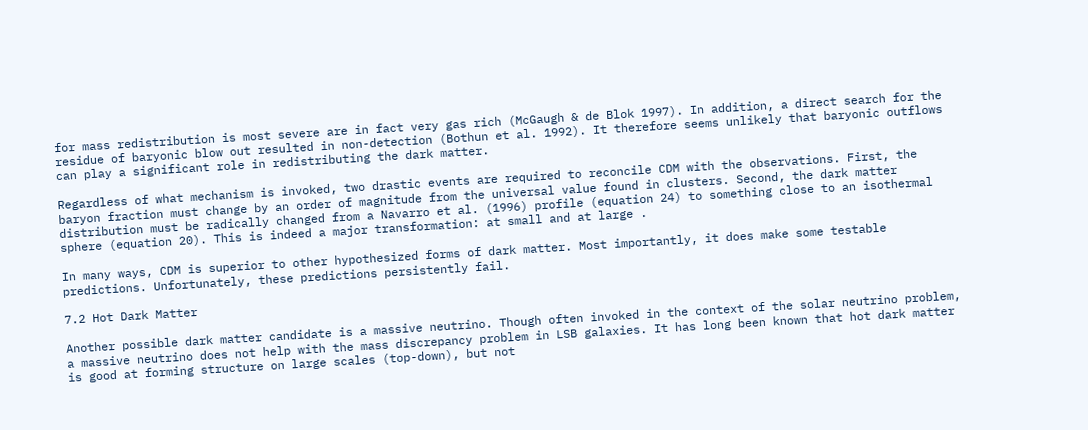for mass redistribution is most severe are in fact very gas rich (McGaugh & de Blok 1997). In addition, a direct search for the residue of baryonic blow out resulted in non-detection (Bothun et al. 1992). It therefore seems unlikely that baryonic outflows can play a significant role in redistributing the dark matter.

Regardless of what mechanism is invoked, two drastic events are required to reconcile CDM with the observations. First, the baryon fraction must change by an order of magnitude from the universal value found in clusters. Second, the dark matter distribution must be radically changed from a Navarro et al. (1996) profile (equation 24) to something close to an isothermal sphere (equation 20). This is indeed a major transformation: at small and at large .

In many ways, CDM is superior to other hypothesized forms of dark matter. Most importantly, it does make some testable predictions. Unfortunately, these predictions persistently fail.

7.2 Hot Dark Matter

Another possible dark matter candidate is a massive neutrino. Though often invoked in the context of the solar neutrino problem, a massive neutrino does not help with the mass discrepancy problem in LSB galaxies. It has long been known that hot dark matter is good at forming structure on large scales (top-down), but not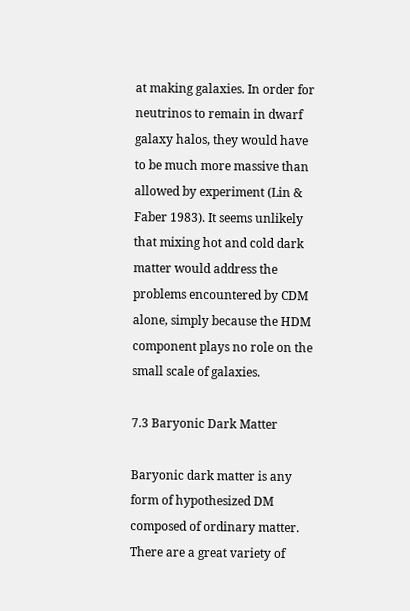at making galaxies. In order for neutrinos to remain in dwarf galaxy halos, they would have to be much more massive than allowed by experiment (Lin & Faber 1983). It seems unlikely that mixing hot and cold dark matter would address the problems encountered by CDM alone, simply because the HDM component plays no role on the small scale of galaxies.

7.3 Baryonic Dark Matter

Baryonic dark matter is any form of hypothesized DM composed of ordinary matter. There are a great variety of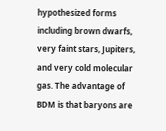hypothesized forms including brown dwarfs, very faint stars, Jupiters, and very cold molecular gas. The advantage of BDM is that baryons are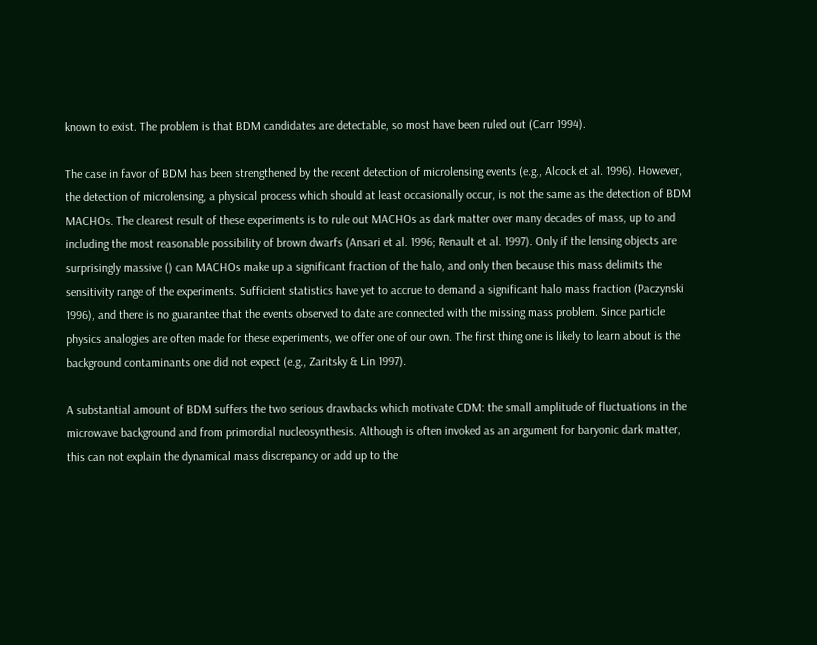known to exist. The problem is that BDM candidates are detectable, so most have been ruled out (Carr 1994).

The case in favor of BDM has been strengthened by the recent detection of microlensing events (e.g., Alcock et al. 1996). However, the detection of microlensing, a physical process which should at least occasionally occur, is not the same as the detection of BDM MACHOs. The clearest result of these experiments is to rule out MACHOs as dark matter over many decades of mass, up to and including the most reasonable possibility of brown dwarfs (Ansari et al. 1996; Renault et al. 1997). Only if the lensing objects are surprisingly massive () can MACHOs make up a significant fraction of the halo, and only then because this mass delimits the sensitivity range of the experiments. Sufficient statistics have yet to accrue to demand a significant halo mass fraction (Paczynski 1996), and there is no guarantee that the events observed to date are connected with the missing mass problem. Since particle physics analogies are often made for these experiments, we offer one of our own. The first thing one is likely to learn about is the background contaminants one did not expect (e.g., Zaritsky & Lin 1997).

A substantial amount of BDM suffers the two serious drawbacks which motivate CDM: the small amplitude of fluctuations in the microwave background and from primordial nucleosynthesis. Although is often invoked as an argument for baryonic dark matter, this can not explain the dynamical mass discrepancy or add up to the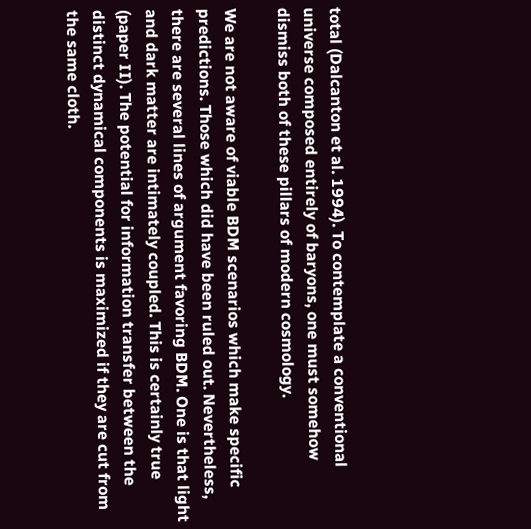total (Dalcanton et al. 1994). To contemplate a conventional universe composed entirely of baryons, one must somehow dismiss both of these pillars of modern cosmology.

We are not aware of viable BDM scenarios which make specific predictions. Those which did have been ruled out. Nevertheless, there are several lines of argument favoring BDM. One is that light and dark matter are intimately coupled. This is certainly true (paper II). The potential for information transfer between the distinct dynamical components is maximized if they are cut from the same cloth.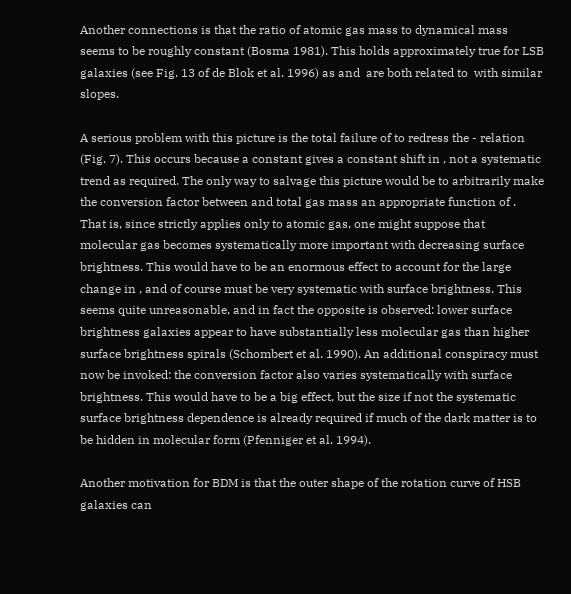Another connections is that the ratio of atomic gas mass to dynamical mass seems to be roughly constant (Bosma 1981). This holds approximately true for LSB galaxies (see Fig. 13 of de Blok et al. 1996) as and  are both related to  with similar slopes.

A serious problem with this picture is the total failure of to redress the - relation (Fig. 7). This occurs because a constant gives a constant shift in , not a systematic trend as required. The only way to salvage this picture would be to arbitrarily make the conversion factor between and total gas mass an appropriate function of . That is, since strictly applies only to atomic gas, one might suppose that molecular gas becomes systematically more important with decreasing surface brightness. This would have to be an enormous effect to account for the large change in , and of course must be very systematic with surface brightness. This seems quite unreasonable, and in fact the opposite is observed: lower surface brightness galaxies appear to have substantially less molecular gas than higher surface brightness spirals (Schombert et al. 1990). An additional conspiracy must now be invoked: the conversion factor also varies systematically with surface brightness. This would have to be a big effect, but the size if not the systematic surface brightness dependence is already required if much of the dark matter is to be hidden in molecular form (Pfenniger et al. 1994).

Another motivation for BDM is that the outer shape of the rotation curve of HSB galaxies can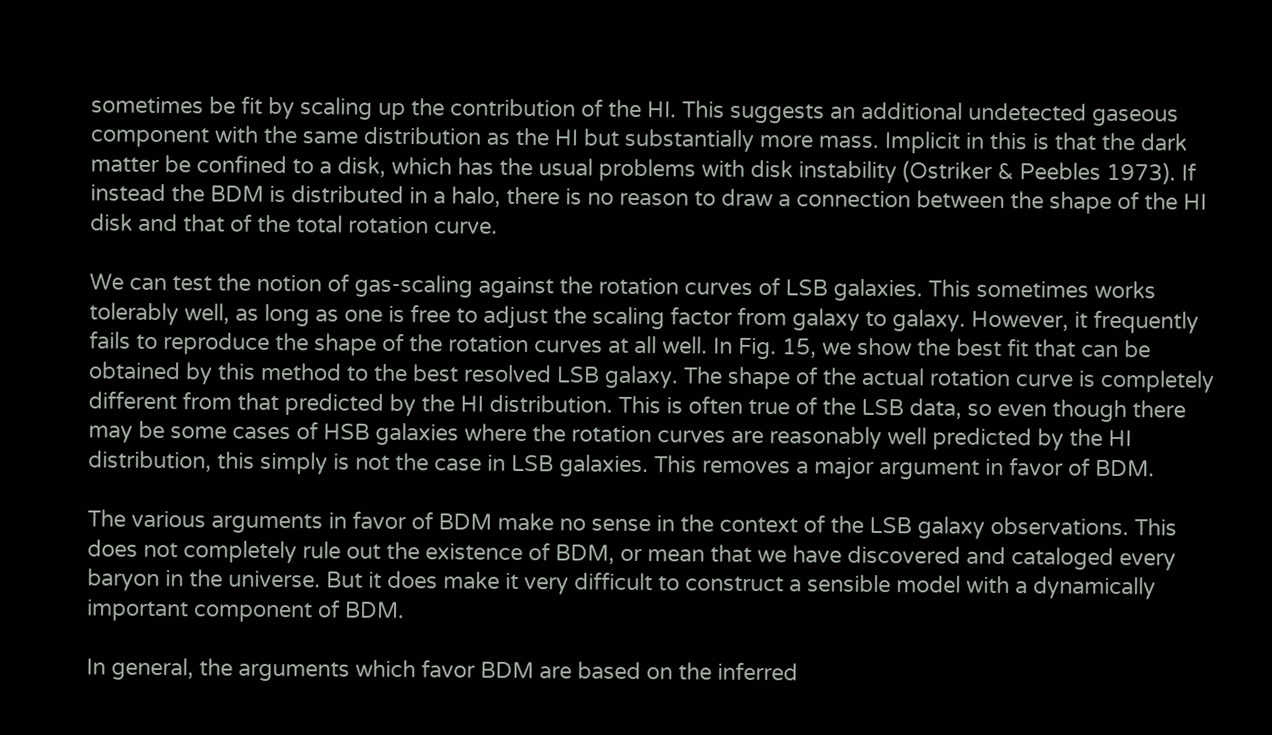sometimes be fit by scaling up the contribution of the HI. This suggests an additional undetected gaseous component with the same distribution as the HI but substantially more mass. Implicit in this is that the dark matter be confined to a disk, which has the usual problems with disk instability (Ostriker & Peebles 1973). If instead the BDM is distributed in a halo, there is no reason to draw a connection between the shape of the HI disk and that of the total rotation curve.

We can test the notion of gas-scaling against the rotation curves of LSB galaxies. This sometimes works tolerably well, as long as one is free to adjust the scaling factor from galaxy to galaxy. However, it frequently fails to reproduce the shape of the rotation curves at all well. In Fig. 15, we show the best fit that can be obtained by this method to the best resolved LSB galaxy. The shape of the actual rotation curve is completely different from that predicted by the HI distribution. This is often true of the LSB data, so even though there may be some cases of HSB galaxies where the rotation curves are reasonably well predicted by the HI distribution, this simply is not the case in LSB galaxies. This removes a major argument in favor of BDM.

The various arguments in favor of BDM make no sense in the context of the LSB galaxy observations. This does not completely rule out the existence of BDM, or mean that we have discovered and cataloged every baryon in the universe. But it does make it very difficult to construct a sensible model with a dynamically important component of BDM.

In general, the arguments which favor BDM are based on the inferred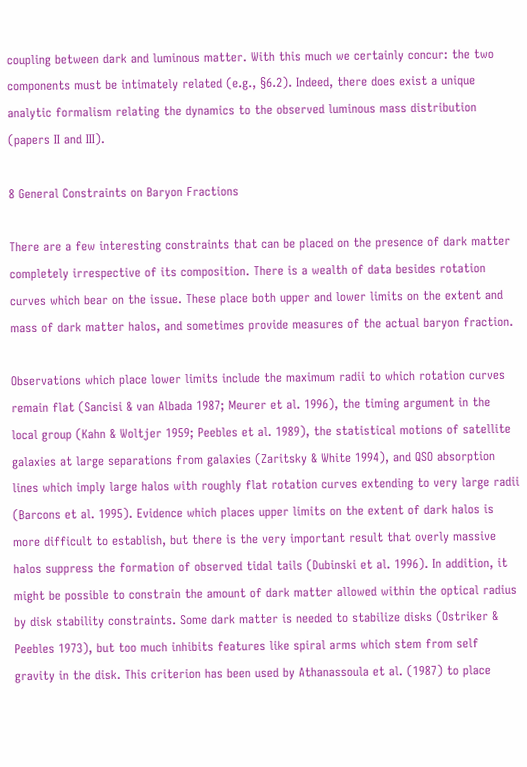coupling between dark and luminous matter. With this much we certainly concur: the two components must be intimately related (e.g., §6.2). Indeed, there does exist a unique analytic formalism relating the dynamics to the observed luminous mass distribution (papers II and III).

8 General Constraints on Baryon Fractions

There are a few interesting constraints that can be placed on the presence of dark matter completely irrespective of its composition. There is a wealth of data besides rotation curves which bear on the issue. These place both upper and lower limits on the extent and mass of dark matter halos, and sometimes provide measures of the actual baryon fraction.

Observations which place lower limits include the maximum radii to which rotation curves remain flat (Sancisi & van Albada 1987; Meurer et al. 1996), the timing argument in the local group (Kahn & Woltjer 1959; Peebles et al. 1989), the statistical motions of satellite galaxies at large separations from galaxies (Zaritsky & White 1994), and QSO absorption lines which imply large halos with roughly flat rotation curves extending to very large radii (Barcons et al. 1995). Evidence which places upper limits on the extent of dark halos is more difficult to establish, but there is the very important result that overly massive halos suppress the formation of observed tidal tails (Dubinski et al. 1996). In addition, it might be possible to constrain the amount of dark matter allowed within the optical radius by disk stability constraints. Some dark matter is needed to stabilize disks (Ostriker & Peebles 1973), but too much inhibits features like spiral arms which stem from self gravity in the disk. This criterion has been used by Athanassoula et al. (1987) to place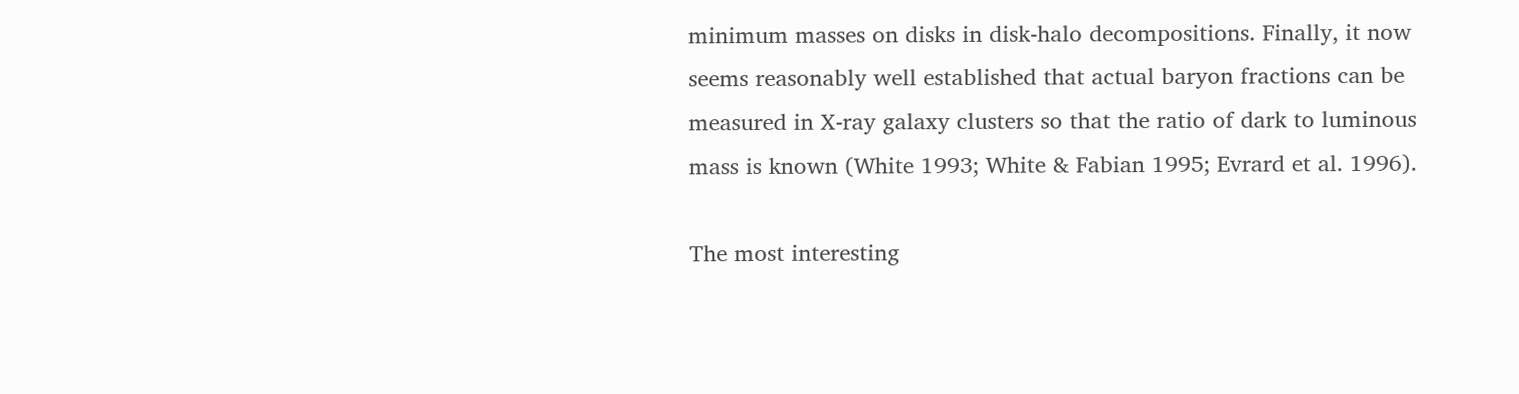minimum masses on disks in disk-halo decompositions. Finally, it now seems reasonably well established that actual baryon fractions can be measured in X-ray galaxy clusters so that the ratio of dark to luminous mass is known (White 1993; White & Fabian 1995; Evrard et al. 1996).

The most interesting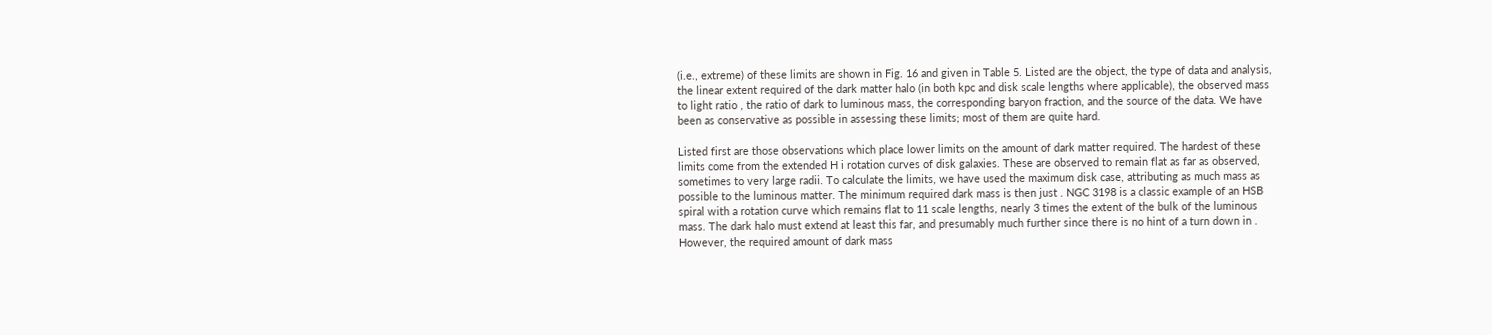(i.e., extreme) of these limits are shown in Fig. 16 and given in Table 5. Listed are the object, the type of data and analysis, the linear extent required of the dark matter halo (in both kpc and disk scale lengths where applicable), the observed mass to light ratio , the ratio of dark to luminous mass, the corresponding baryon fraction, and the source of the data. We have been as conservative as possible in assessing these limits; most of them are quite hard.

Listed first are those observations which place lower limits on the amount of dark matter required. The hardest of these limits come from the extended H i rotation curves of disk galaxies. These are observed to remain flat as far as observed, sometimes to very large radii. To calculate the limits, we have used the maximum disk case, attributing as much mass as possible to the luminous matter. The minimum required dark mass is then just . NGC 3198 is a classic example of an HSB spiral with a rotation curve which remains flat to 11 scale lengths, nearly 3 times the extent of the bulk of the luminous mass. The dark halo must extend at least this far, and presumably much further since there is no hint of a turn down in . However, the required amount of dark mass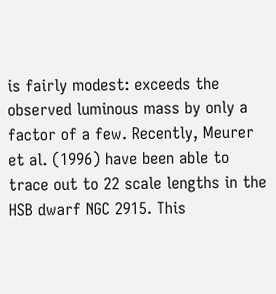is fairly modest: exceeds the observed luminous mass by only a factor of a few. Recently, Meurer et al. (1996) have been able to trace out to 22 scale lengths in the HSB dwarf NGC 2915. This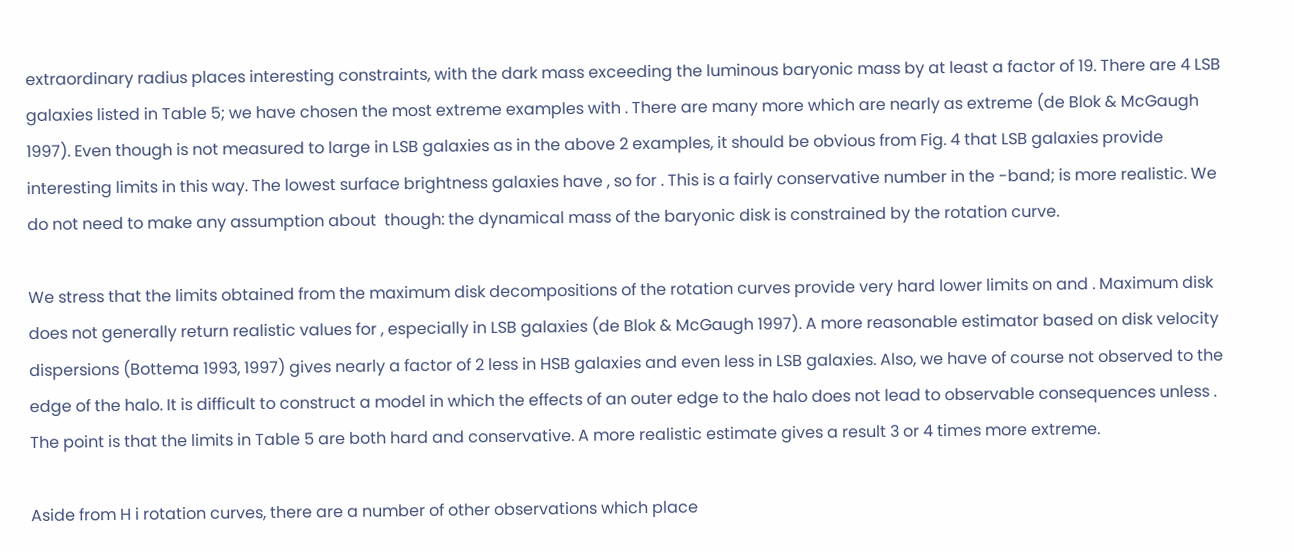extraordinary radius places interesting constraints, with the dark mass exceeding the luminous baryonic mass by at least a factor of 19. There are 4 LSB galaxies listed in Table 5; we have chosen the most extreme examples with . There are many more which are nearly as extreme (de Blok & McGaugh 1997). Even though is not measured to large in LSB galaxies as in the above 2 examples, it should be obvious from Fig. 4 that LSB galaxies provide interesting limits in this way. The lowest surface brightness galaxies have , so for . This is a fairly conservative number in the -band; is more realistic. We do not need to make any assumption about  though: the dynamical mass of the baryonic disk is constrained by the rotation curve.

We stress that the limits obtained from the maximum disk decompositions of the rotation curves provide very hard lower limits on and . Maximum disk does not generally return realistic values for , especially in LSB galaxies (de Blok & McGaugh 1997). A more reasonable estimator based on disk velocity dispersions (Bottema 1993, 1997) gives nearly a factor of 2 less in HSB galaxies and even less in LSB galaxies. Also, we have of course not observed to the edge of the halo. It is difficult to construct a model in which the effects of an outer edge to the halo does not lead to observable consequences unless . The point is that the limits in Table 5 are both hard and conservative. A more realistic estimate gives a result 3 or 4 times more extreme.

Aside from H i rotation curves, there are a number of other observations which place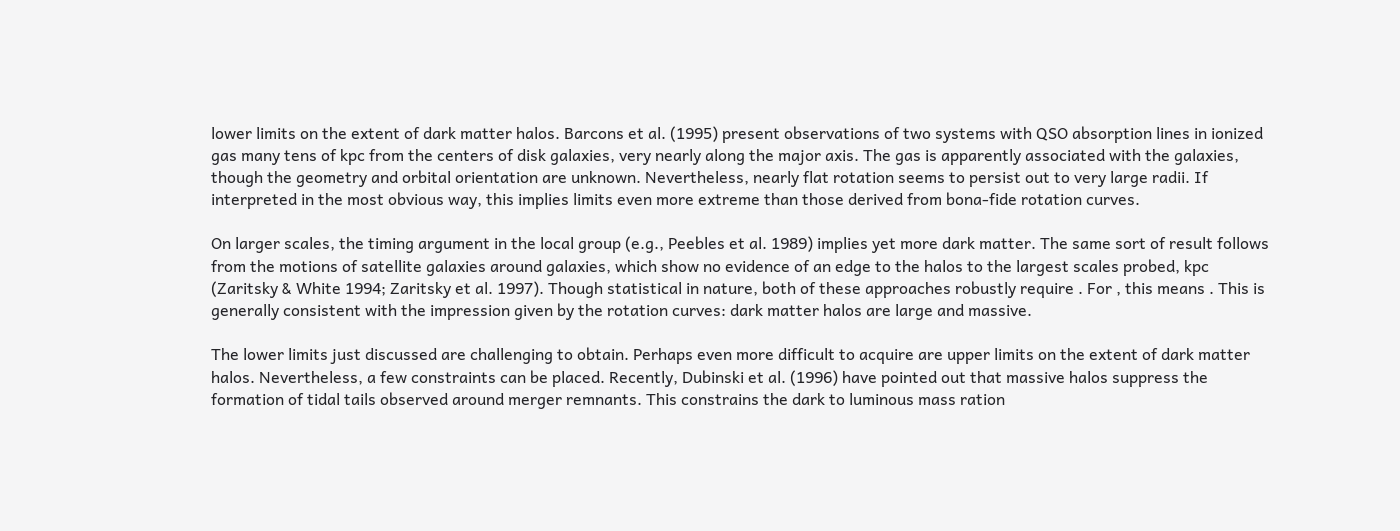lower limits on the extent of dark matter halos. Barcons et al. (1995) present observations of two systems with QSO absorption lines in ionized gas many tens of kpc from the centers of disk galaxies, very nearly along the major axis. The gas is apparently associated with the galaxies, though the geometry and orbital orientation are unknown. Nevertheless, nearly flat rotation seems to persist out to very large radii. If interpreted in the most obvious way, this implies limits even more extreme than those derived from bona-fide rotation curves.

On larger scales, the timing argument in the local group (e.g., Peebles et al. 1989) implies yet more dark matter. The same sort of result follows from the motions of satellite galaxies around galaxies, which show no evidence of an edge to the halos to the largest scales probed, kpc (Zaritsky & White 1994; Zaritsky et al. 1997). Though statistical in nature, both of these approaches robustly require . For , this means . This is generally consistent with the impression given by the rotation curves: dark matter halos are large and massive.

The lower limits just discussed are challenging to obtain. Perhaps even more difficult to acquire are upper limits on the extent of dark matter halos. Nevertheless, a few constraints can be placed. Recently, Dubinski et al. (1996) have pointed out that massive halos suppress the formation of tidal tails observed around merger remnants. This constrains the dark to luminous mass ration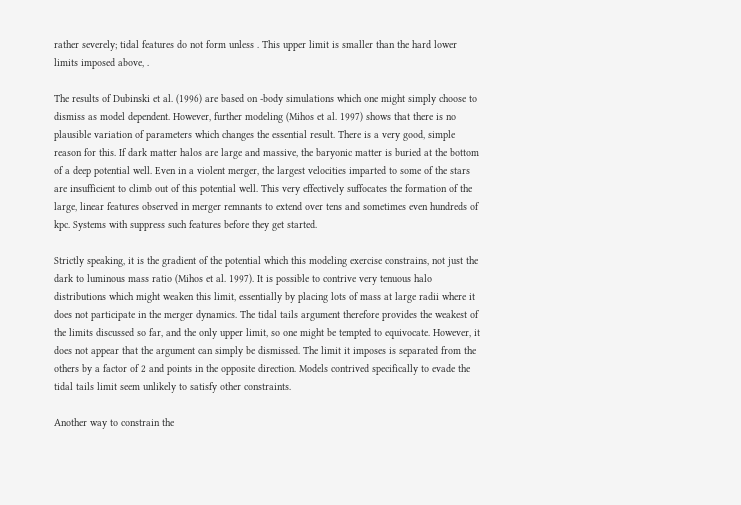rather severely; tidal features do not form unless . This upper limit is smaller than the hard lower limits imposed above, .

The results of Dubinski et al. (1996) are based on -body simulations which one might simply choose to dismiss as model dependent. However, further modeling (Mihos et al. 1997) shows that there is no plausible variation of parameters which changes the essential result. There is a very good, simple reason for this. If dark matter halos are large and massive, the baryonic matter is buried at the bottom of a deep potential well. Even in a violent merger, the largest velocities imparted to some of the stars are insufficient to climb out of this potential well. This very effectively suffocates the formation of the large, linear features observed in merger remnants to extend over tens and sometimes even hundreds of kpc. Systems with suppress such features before they get started.

Strictly speaking, it is the gradient of the potential which this modeling exercise constrains, not just the dark to luminous mass ratio (Mihos et al. 1997). It is possible to contrive very tenuous halo distributions which might weaken this limit, essentially by placing lots of mass at large radii where it does not participate in the merger dynamics. The tidal tails argument therefore provides the weakest of the limits discussed so far, and the only upper limit, so one might be tempted to equivocate. However, it does not appear that the argument can simply be dismissed. The limit it imposes is separated from the others by a factor of 2 and points in the opposite direction. Models contrived specifically to evade the tidal tails limit seem unlikely to satisfy other constraints.

Another way to constrain the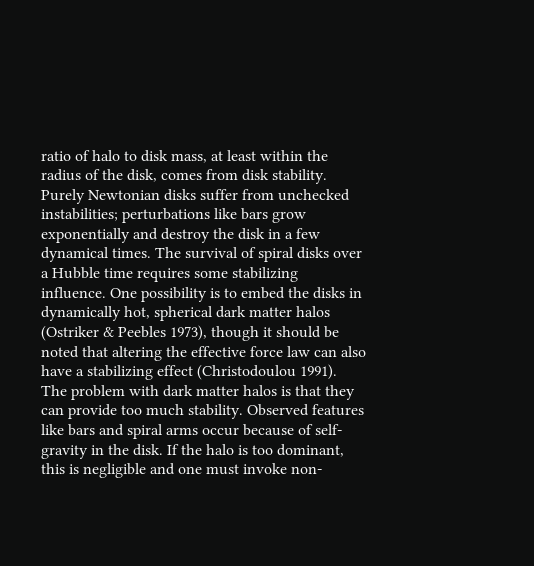ratio of halo to disk mass, at least within the radius of the disk, comes from disk stability. Purely Newtonian disks suffer from unchecked instabilities; perturbations like bars grow exponentially and destroy the disk in a few dynamical times. The survival of spiral disks over a Hubble time requires some stabilizing influence. One possibility is to embed the disks in dynamically hot, spherical dark matter halos (Ostriker & Peebles 1973), though it should be noted that altering the effective force law can also have a stabilizing effect (Christodoulou 1991). The problem with dark matter halos is that they can provide too much stability. Observed features like bars and spiral arms occur because of self-gravity in the disk. If the halo is too dominant, this is negligible and one must invoke non-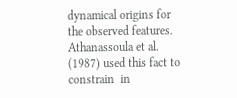dynamical origins for the observed features. Athanassoula et al. (1987) used this fact to constrain  in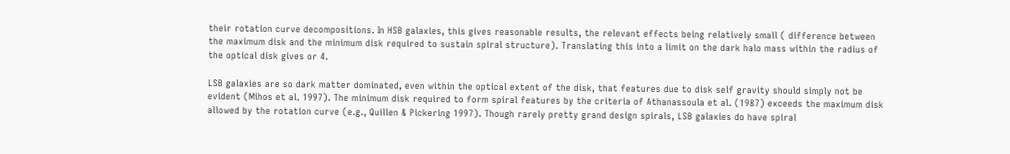their rotation curve decompositions. In HSB galaxies, this gives reasonable results, the relevant effects being relatively small ( difference between the maximum disk and the minimum disk required to sustain spiral structure). Translating this into a limit on the dark halo mass within the radius of the optical disk gives or 4.

LSB galaxies are so dark matter dominated, even within the optical extent of the disk, that features due to disk self gravity should simply not be evident (Mihos et al. 1997). The minimum disk required to form spiral features by the criteria of Athanassoula et al. (1987) exceeds the maximum disk allowed by the rotation curve (e.g., Quillen & Pickering 1997). Though rarely pretty grand design spirals, LSB galaxies do have spiral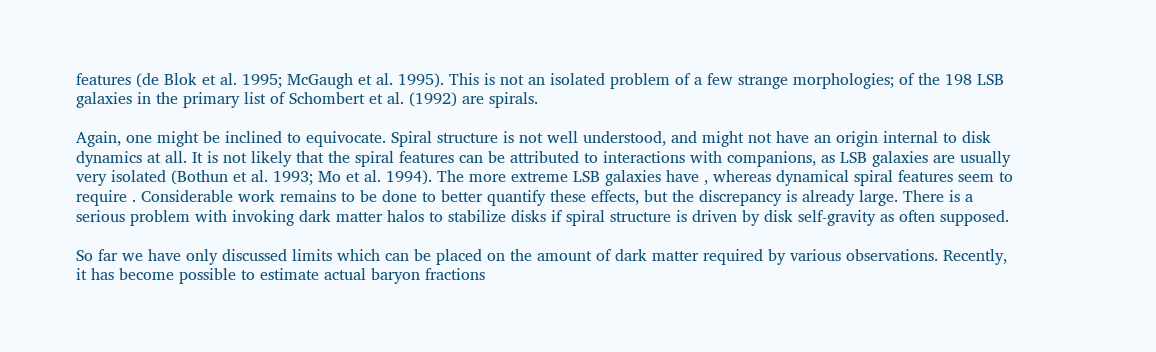features (de Blok et al. 1995; McGaugh et al. 1995). This is not an isolated problem of a few strange morphologies; of the 198 LSB galaxies in the primary list of Schombert et al. (1992) are spirals.

Again, one might be inclined to equivocate. Spiral structure is not well understood, and might not have an origin internal to disk dynamics at all. It is not likely that the spiral features can be attributed to interactions with companions, as LSB galaxies are usually very isolated (Bothun et al. 1993; Mo et al. 1994). The more extreme LSB galaxies have , whereas dynamical spiral features seem to require . Considerable work remains to be done to better quantify these effects, but the discrepancy is already large. There is a serious problem with invoking dark matter halos to stabilize disks if spiral structure is driven by disk self-gravity as often supposed.

So far we have only discussed limits which can be placed on the amount of dark matter required by various observations. Recently, it has become possible to estimate actual baryon fractions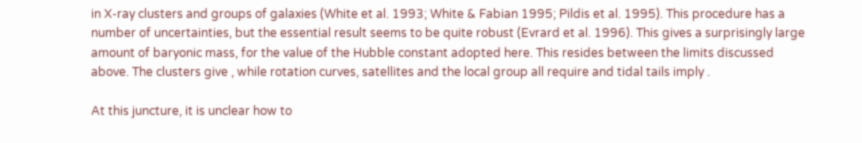in X-ray clusters and groups of galaxies (White et al. 1993; White & Fabian 1995; Pildis et al. 1995). This procedure has a number of uncertainties, but the essential result seems to be quite robust (Evrard et al. 1996). This gives a surprisingly large amount of baryonic mass, for the value of the Hubble constant adopted here. This resides between the limits discussed above. The clusters give , while rotation curves, satellites and the local group all require and tidal tails imply .

At this juncture, it is unclear how to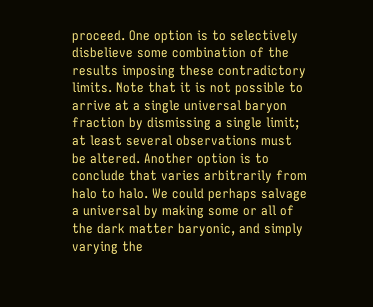proceed. One option is to selectively disbelieve some combination of the results imposing these contradictory limits. Note that it is not possible to arrive at a single universal baryon fraction by dismissing a single limit; at least several observations must be altered. Another option is to conclude that varies arbitrarily from halo to halo. We could perhaps salvage a universal by making some or all of the dark matter baryonic, and simply varying the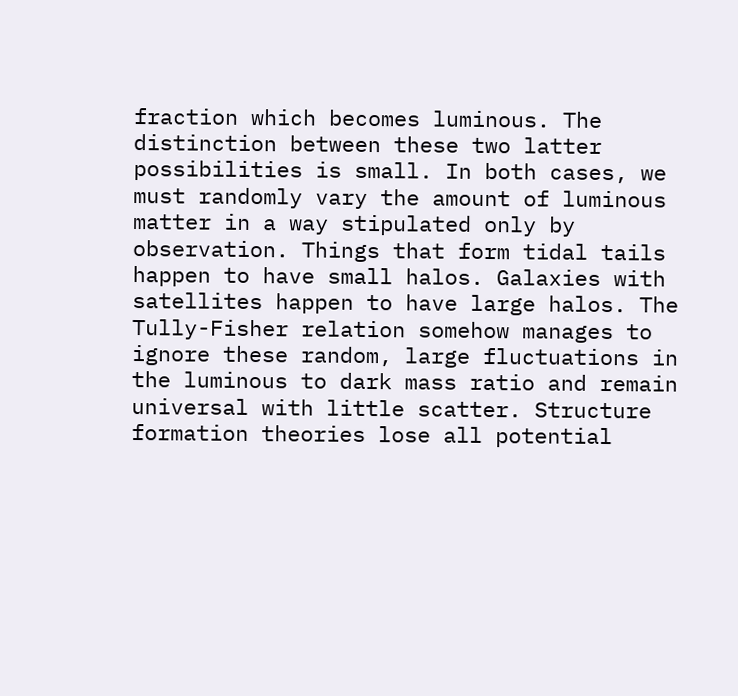fraction which becomes luminous. The distinction between these two latter possibilities is small. In both cases, we must randomly vary the amount of luminous matter in a way stipulated only by observation. Things that form tidal tails happen to have small halos. Galaxies with satellites happen to have large halos. The Tully-Fisher relation somehow manages to ignore these random, large fluctuations in the luminous to dark mass ratio and remain universal with little scatter. Structure formation theories lose all potential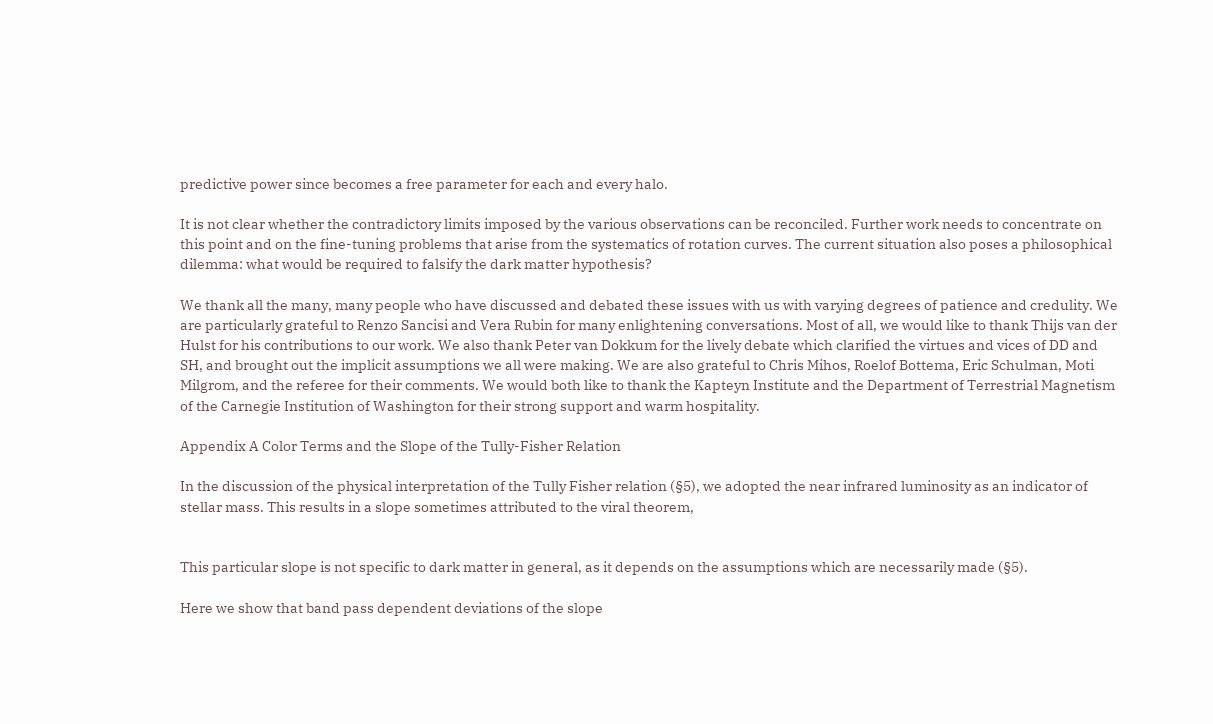predictive power since becomes a free parameter for each and every halo.

It is not clear whether the contradictory limits imposed by the various observations can be reconciled. Further work needs to concentrate on this point and on the fine-tuning problems that arise from the systematics of rotation curves. The current situation also poses a philosophical dilemma: what would be required to falsify the dark matter hypothesis?

We thank all the many, many people who have discussed and debated these issues with us with varying degrees of patience and credulity. We are particularly grateful to Renzo Sancisi and Vera Rubin for many enlightening conversations. Most of all, we would like to thank Thijs van der Hulst for his contributions to our work. We also thank Peter van Dokkum for the lively debate which clarified the virtues and vices of DD and SH, and brought out the implicit assumptions we all were making. We are also grateful to Chris Mihos, Roelof Bottema, Eric Schulman, Moti Milgrom, and the referee for their comments. We would both like to thank the Kapteyn Institute and the Department of Terrestrial Magnetism of the Carnegie Institution of Washington for their strong support and warm hospitality.

Appendix A Color Terms and the Slope of the Tully-Fisher Relation

In the discussion of the physical interpretation of the Tully Fisher relation (§5), we adopted the near infrared luminosity as an indicator of stellar mass. This results in a slope sometimes attributed to the viral theorem,


This particular slope is not specific to dark matter in general, as it depends on the assumptions which are necessarily made (§5).

Here we show that band pass dependent deviations of the slope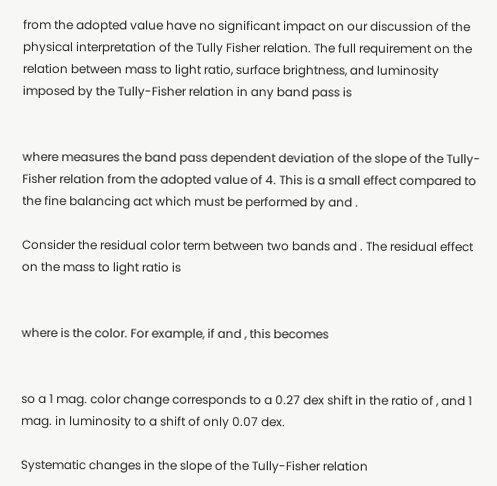from the adopted value have no significant impact on our discussion of the physical interpretation of the Tully Fisher relation. The full requirement on the relation between mass to light ratio, surface brightness, and luminosity imposed by the Tully-Fisher relation in any band pass is


where measures the band pass dependent deviation of the slope of the Tully-Fisher relation from the adopted value of 4. This is a small effect compared to the fine balancing act which must be performed by and .

Consider the residual color term between two bands and . The residual effect on the mass to light ratio is


where is the color. For example, if and , this becomes


so a 1 mag. color change corresponds to a 0.27 dex shift in the ratio of , and 1 mag. in luminosity to a shift of only 0.07 dex.

Systematic changes in the slope of the Tully-Fisher relation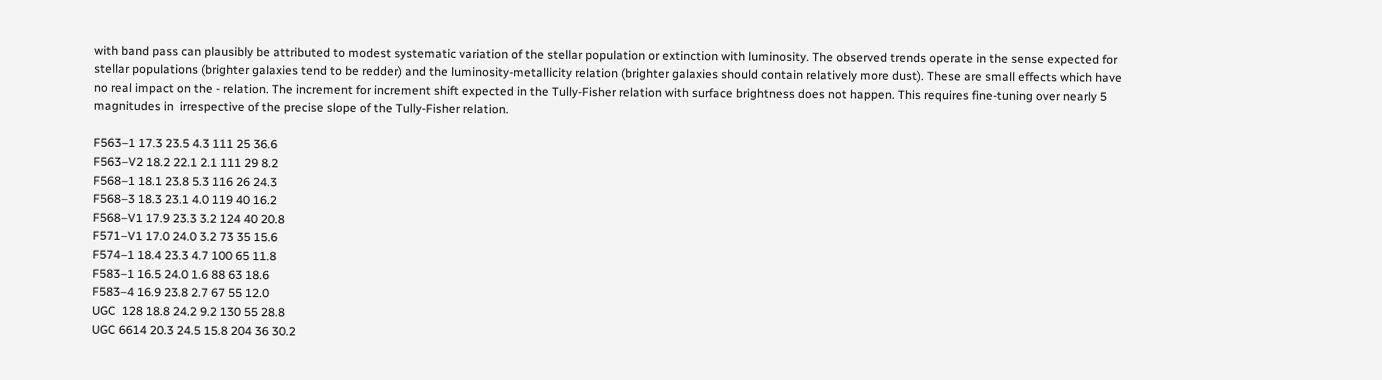with band pass can plausibly be attributed to modest systematic variation of the stellar population or extinction with luminosity. The observed trends operate in the sense expected for stellar populations (brighter galaxies tend to be redder) and the luminosity-metallicity relation (brighter galaxies should contain relatively more dust). These are small effects which have no real impact on the - relation. The increment for increment shift expected in the Tully-Fisher relation with surface brightness does not happen. This requires fine-tuning over nearly 5 magnitudes in  irrespective of the precise slope of the Tully-Fisher relation.

F563–1 17.3 23.5 4.3 111 25 36.6
F563–V2 18.2 22.1 2.1 111 29 8.2
F568–1 18.1 23.8 5.3 116 26 24.3
F568–3 18.3 23.1 4.0 119 40 16.2
F568–V1 17.9 23.3 3.2 124 40 20.8
F571–V1 17.0 24.0 3.2 73 35 15.6
F574–1 18.4 23.3 4.7 100 65 11.8
F583–1 16.5 24.0 1.6 88 63 18.6
F583–4 16.9 23.8 2.7 67 55 12.0
UGC  128 18.8 24.2 9.2 130 55 28.8
UGC 6614 20.3 24.5 15.8 204 36 30.2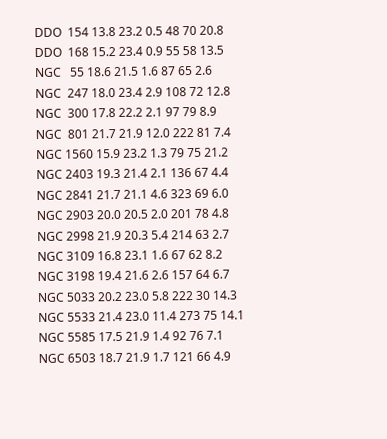DDO  154 13.8 23.2 0.5 48 70 20.8
DDO  168 15.2 23.4 0.9 55 58 13.5
NGC   55 18.6 21.5 1.6 87 65 2.6
NGC  247 18.0 23.4 2.9 108 72 12.8
NGC  300 17.8 22.2 2.1 97 79 8.9
NGC  801 21.7 21.9 12.0 222 81 7.4
NGC 1560 15.9 23.2 1.3 79 75 21.2
NGC 2403 19.3 21.4 2.1 136 67 4.4
NGC 2841 21.7 21.1 4.6 323 69 6.0
NGC 2903 20.0 20.5 2.0 201 78 4.8
NGC 2998 21.9 20.3 5.4 214 63 2.7
NGC 3109 16.8 23.1 1.6 67 62 8.2
NGC 3198 19.4 21.6 2.6 157 64 6.7
NGC 5033 20.2 23.0 5.8 222 30 14.3
NGC 5533 21.4 23.0 11.4 273 75 14.1
NGC 5585 17.5 21.9 1.4 92 76 7.1
NGC 6503 18.7 21.9 1.7 121 66 4.9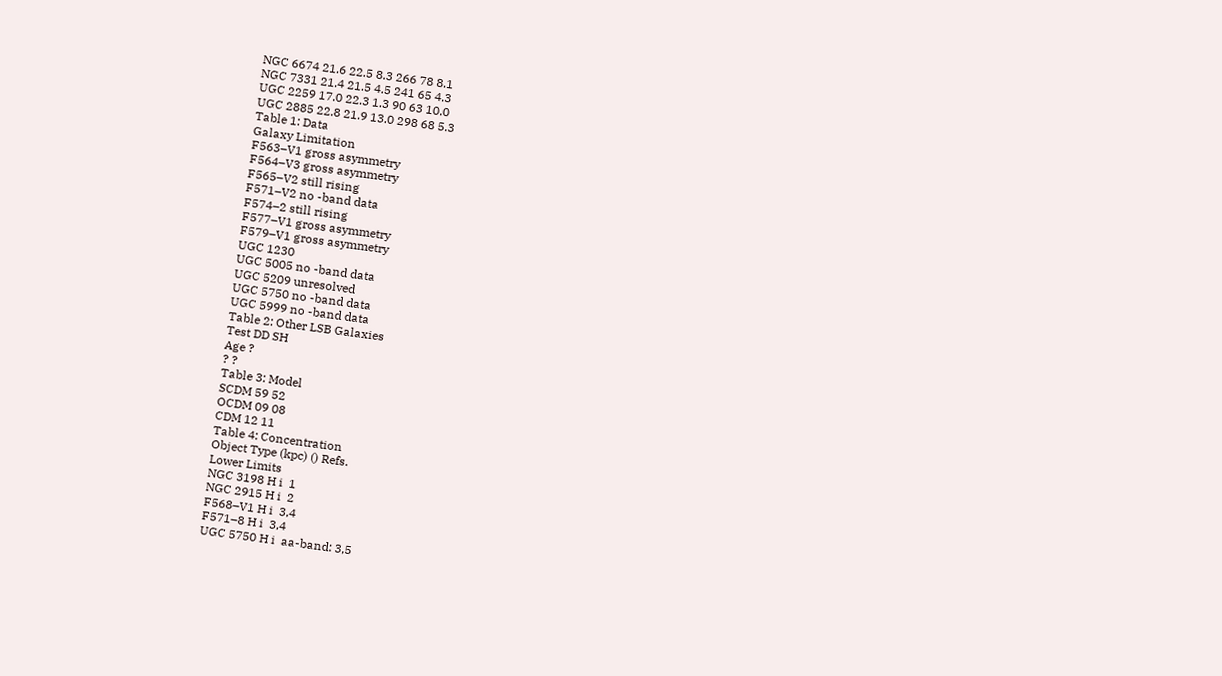NGC 6674 21.6 22.5 8.3 266 78 8.1
NGC 7331 21.4 21.5 4.5 241 65 4.3
UGC 2259 17.0 22.3 1.3 90 63 10.0
UGC 2885 22.8 21.9 13.0 298 68 5.3
Table 1: Data
Galaxy Limitation
F563–V1 gross asymmetry
F564–V3 gross asymmetry
F565–V2 still rising
F571–V2 no -band data
F574–2 still rising
F577–V1 gross asymmetry
F579–V1 gross asymmetry
UGC 1230
UGC 5005 no -band data
UGC 5209 unresolved
UGC 5750 no -band data
UGC 5999 no -band data
Table 2: Other LSB Galaxies
Test DD SH
Age ?
? ?
Table 3: Model
SCDM 59 52
OCDM 09 08
CDM 12 11
Table 4: Concentration
Object Type (kpc) () Refs.
Lower Limits
NGC 3198 H i  1
NGC 2915 H i  2
F568–V1 H i  3,4
F571–8 H i  3,4
UGC 5750 H i  aa-band: 3,5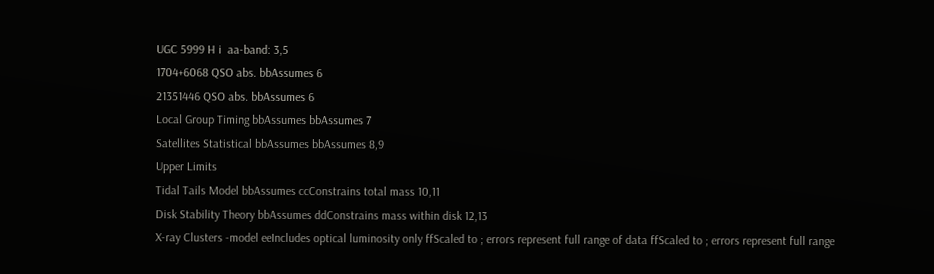UGC 5999 H i  aa-band: 3,5
1704+6068 QSO abs. bbAssumes 6
21351446 QSO abs. bbAssumes 6
Local Group Timing bbAssumes bbAssumes 7
Satellites Statistical bbAssumes bbAssumes 8,9
Upper Limits
Tidal Tails Model bbAssumes ccConstrains total mass 10,11
Disk Stability Theory bbAssumes ddConstrains mass within disk 12,13
X-ray Clusters -model eeIncludes optical luminosity only ffScaled to ; errors represent full range of data ffScaled to ; errors represent full range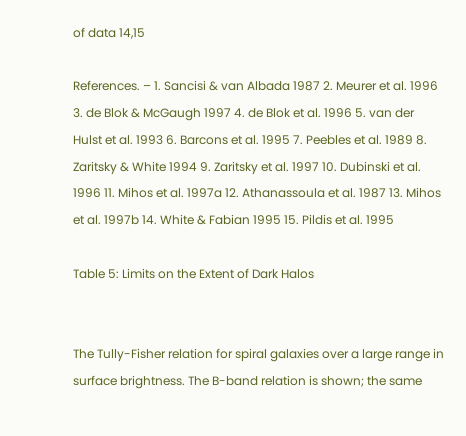of data 14,15

References. – 1. Sancisi & van Albada 1987 2. Meurer et al. 1996 3. de Blok & McGaugh 1997 4. de Blok et al. 1996 5. van der Hulst et al. 1993 6. Barcons et al. 1995 7. Peebles et al. 1989 8. Zaritsky & White 1994 9. Zaritsky et al. 1997 10. Dubinski et al. 1996 11. Mihos et al. 1997a 12. Athanassoula et al. 1987 13. Mihos et al. 1997b 14. White & Fabian 1995 15. Pildis et al. 1995

Table 5: Limits on the Extent of Dark Halos


The Tully-Fisher relation for spiral galaxies over a large range in surface brightness. The B-band relation is shown; the same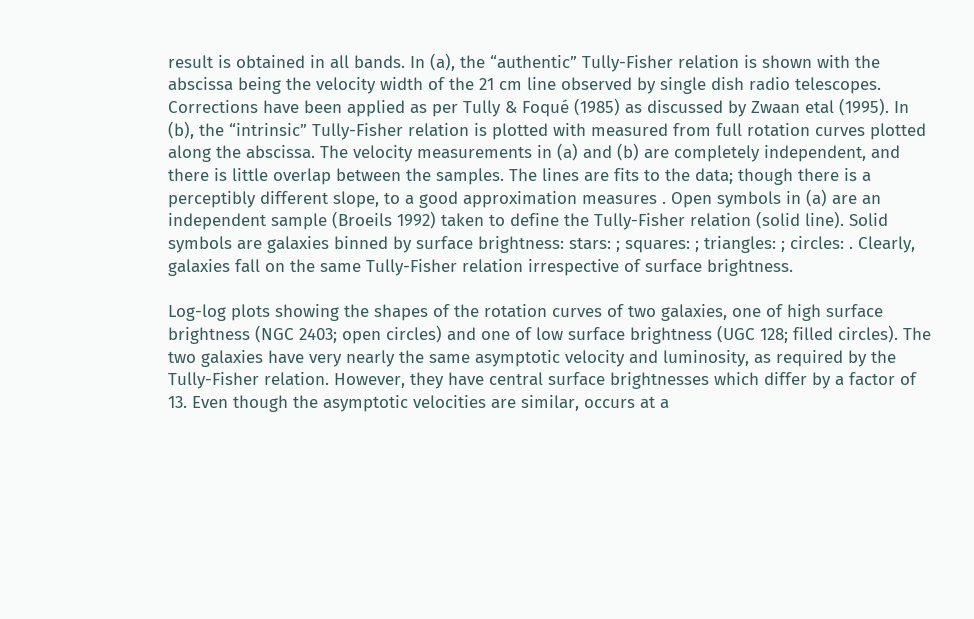result is obtained in all bands. In (a), the “authentic” Tully-Fisher relation is shown with the abscissa being the velocity width of the 21 cm line observed by single dish radio telescopes. Corrections have been applied as per Tully & Foqué (1985) as discussed by Zwaan etal (1995). In (b), the “intrinsic” Tully-Fisher relation is plotted with measured from full rotation curves plotted along the abscissa. The velocity measurements in (a) and (b) are completely independent, and there is little overlap between the samples. The lines are fits to the data; though there is a perceptibly different slope, to a good approximation measures . Open symbols in (a) are an independent sample (Broeils 1992) taken to define the Tully-Fisher relation (solid line). Solid symbols are galaxies binned by surface brightness: stars: ; squares: ; triangles: ; circles: . Clearly, galaxies fall on the same Tully-Fisher relation irrespective of surface brightness.

Log-log plots showing the shapes of the rotation curves of two galaxies, one of high surface brightness (NGC 2403; open circles) and one of low surface brightness (UGC 128; filled circles). The two galaxies have very nearly the same asymptotic velocity and luminosity, as required by the Tully-Fisher relation. However, they have central surface brightnesses which differ by a factor of 13. Even though the asymptotic velocities are similar, occurs at a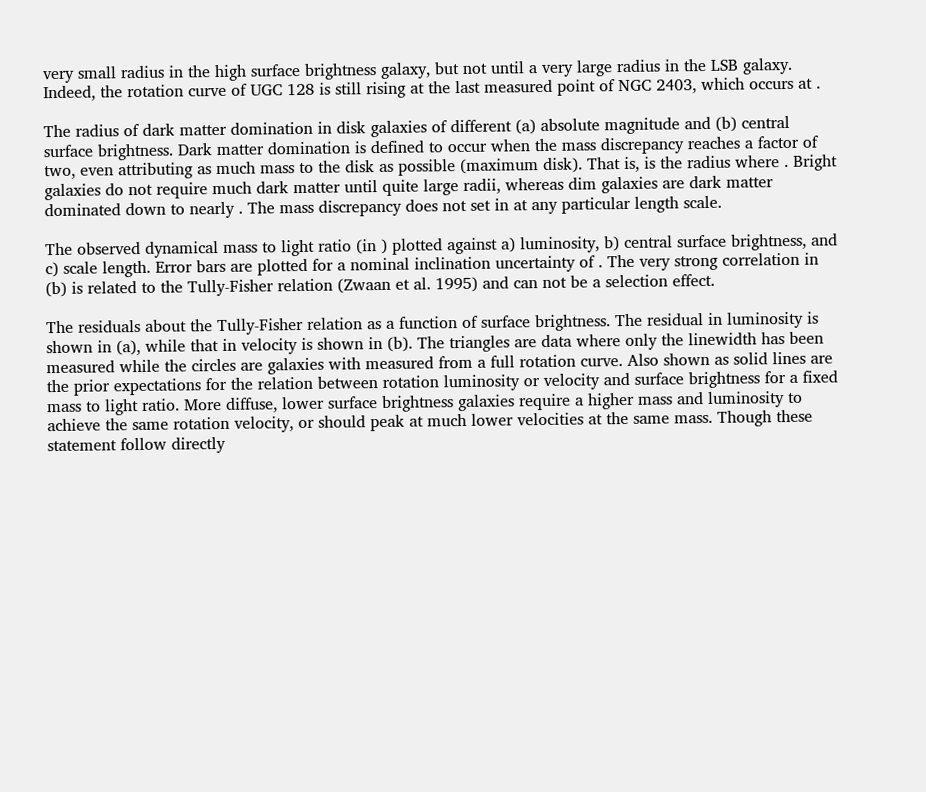very small radius in the high surface brightness galaxy, but not until a very large radius in the LSB galaxy. Indeed, the rotation curve of UGC 128 is still rising at the last measured point of NGC 2403, which occurs at .

The radius of dark matter domination in disk galaxies of different (a) absolute magnitude and (b) central surface brightness. Dark matter domination is defined to occur when the mass discrepancy reaches a factor of two, even attributing as much mass to the disk as possible (maximum disk). That is, is the radius where . Bright galaxies do not require much dark matter until quite large radii, whereas dim galaxies are dark matter dominated down to nearly . The mass discrepancy does not set in at any particular length scale.

The observed dynamical mass to light ratio (in ) plotted against a) luminosity, b) central surface brightness, and c) scale length. Error bars are plotted for a nominal inclination uncertainty of . The very strong correlation in (b) is related to the Tully-Fisher relation (Zwaan et al. 1995) and can not be a selection effect.

The residuals about the Tully-Fisher relation as a function of surface brightness. The residual in luminosity is shown in (a), while that in velocity is shown in (b). The triangles are data where only the linewidth has been measured while the circles are galaxies with measured from a full rotation curve. Also shown as solid lines are the prior expectations for the relation between rotation luminosity or velocity and surface brightness for a fixed mass to light ratio. More diffuse, lower surface brightness galaxies require a higher mass and luminosity to achieve the same rotation velocity, or should peak at much lower velocities at the same mass. Though these statement follow directly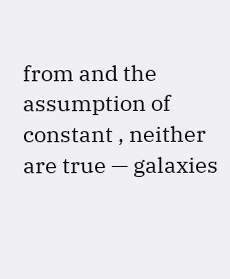from and the assumption of constant , neither are true — galaxies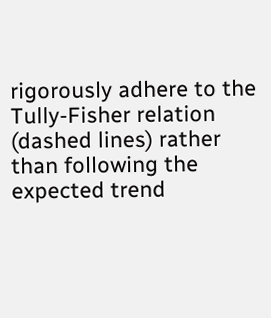rigorously adhere to the Tully-Fisher relation (dashed lines) rather than following the expected trend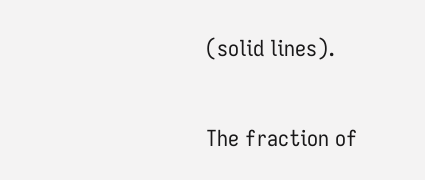(solid lines).

The fraction of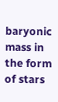baryonic mass in the form of stars